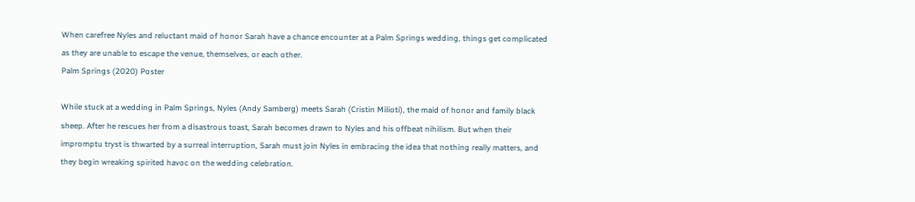When carefree Nyles and reluctant maid of honor Sarah have a chance encounter at a Palm Springs wedding, things get complicated as they are unable to escape the venue, themselves, or each other.
Palm Springs (2020) Poster

While stuck at a wedding in Palm Springs, Nyles (Andy Samberg) meets Sarah (Cristin Milioti), the maid of honor and family black sheep. After he rescues her from a disastrous toast, Sarah becomes drawn to Nyles and his offbeat nihilism. But when their impromptu tryst is thwarted by a surreal interruption, Sarah must join Nyles in embracing the idea that nothing really matters, and they begin wreaking spirited havoc on the wedding celebration.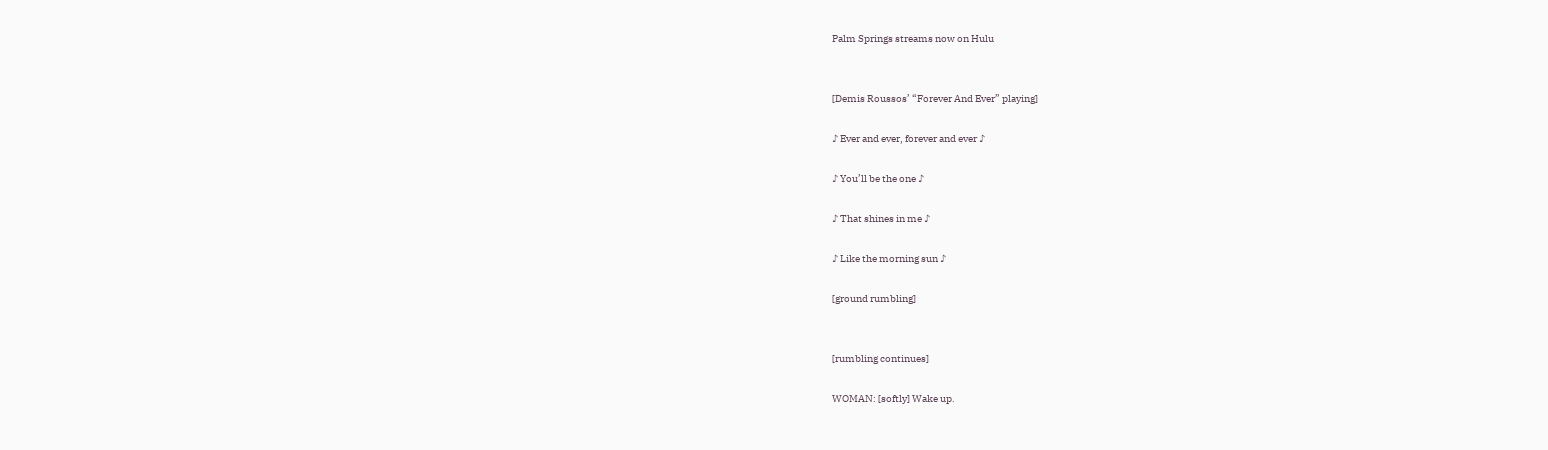Palm Springs streams now on Hulu


[Demis Roussos’ “Forever And Ever” playing]

♪ Ever and ever, forever and ever ♪

♪ You’ll be the one ♪

♪ That shines in me ♪

♪ Like the morning sun ♪

[ground rumbling]


[rumbling continues]

WOMAN: [softly] Wake up.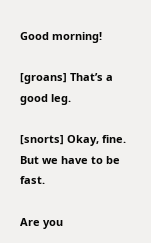Good morning!

[groans] That’s a good leg.

[snorts] Okay, fine. But we have to be fast.

Are you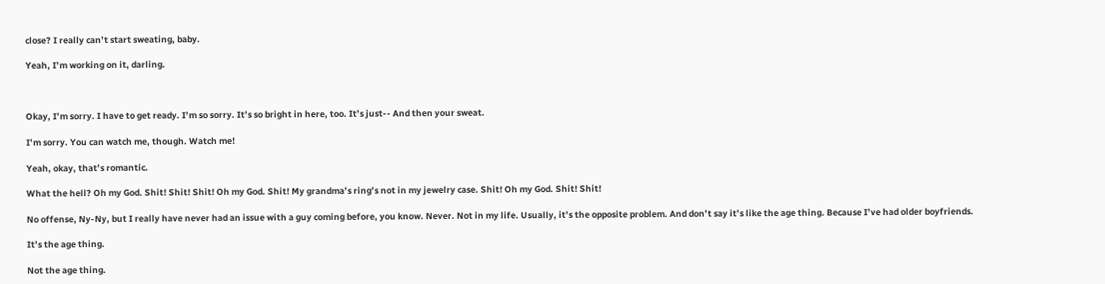close? I really can’t start sweating, baby.

Yeah, I’m working on it, darling.



Okay, I’m sorry. I have to get ready. I’m so sorry. It’s so bright in here, too. It’s just‐‐ And then your sweat.

I’m sorry. You can watch me, though. Watch me!

Yeah, okay, that’s romantic.

What the hell? Oh my God. Shit! Shit! Shit! Oh my God. Shit! My grandma’s ring’s not in my jewelry case. Shit! Oh my God. Shit! Shit!

No offense, Ny‐Ny, but I really have never had an issue with a guy coming before, you know. Never. Not in my life. Usually, it’s the opposite problem. And don’t say it’s like the age thing. Because I’ve had older boyfriends.

It’s the age thing.

Not the age thing.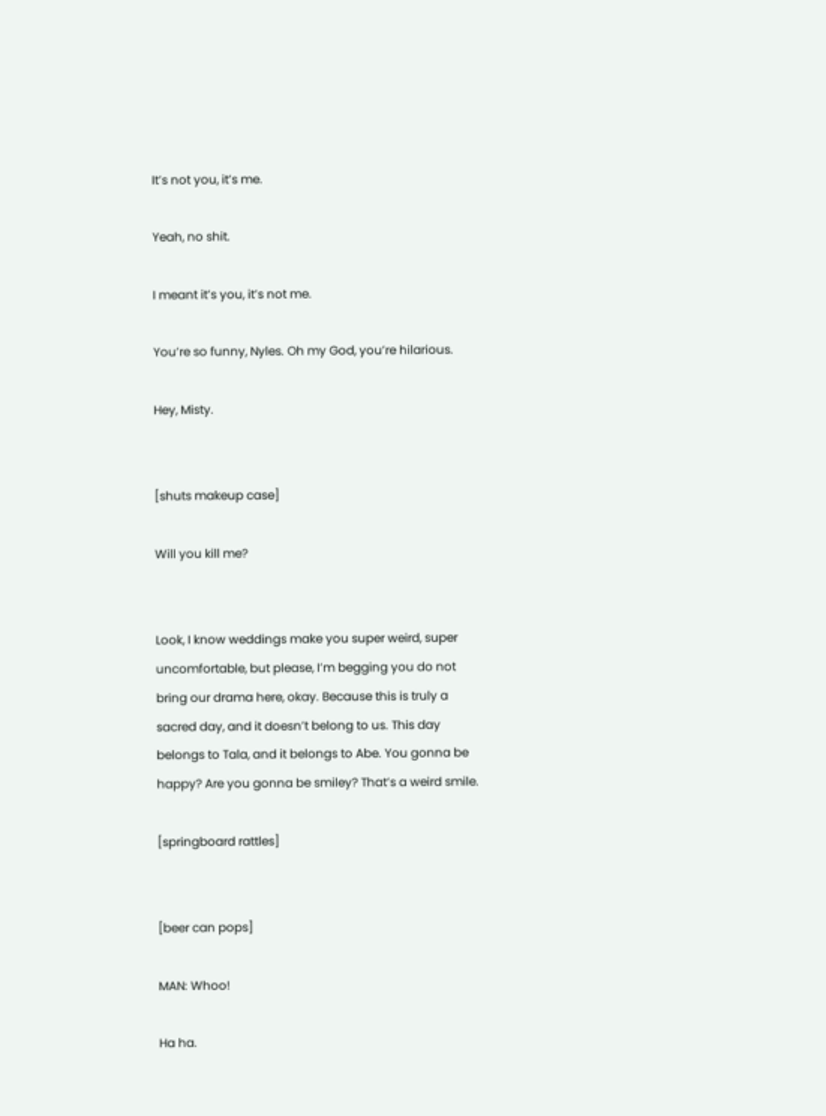It’s not you, it’s me.

Yeah, no shit.

I meant it’s you, it’s not me.

You’re so funny, Nyles. Oh my God, you’re hilarious.

Hey, Misty.


[shuts makeup case]

Will you kill me?


Look, I know weddings make you super weird, super uncomfortable, but please, I’m begging you do not bring our drama here, okay. Because this is truly a sacred day, and it doesn’t belong to us. This day belongs to Tala, and it belongs to Abe. You gonna be happy? Are you gonna be smiley? That’s a weird smile.

[springboard rattles]


[beer can pops]

MAN: Whoo!

Ha ha.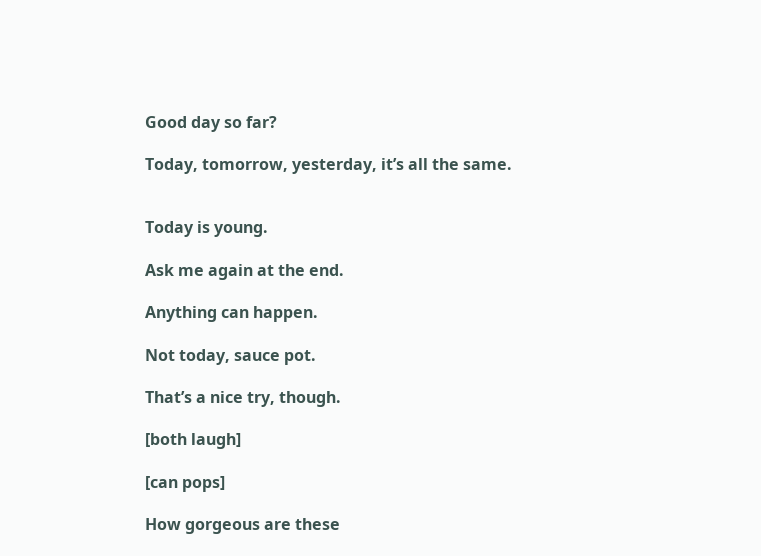Good day so far?

Today, tomorrow, yesterday, it’s all the same.


Today is young.

Ask me again at the end.

Anything can happen.

Not today, sauce pot.

That’s a nice try, though.

[both laugh]

[can pops]

How gorgeous are these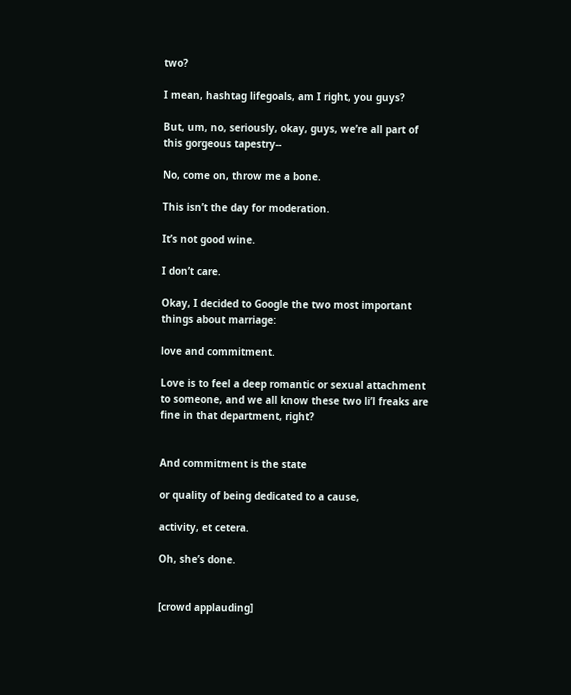two?

I mean, hashtag lifegoals, am I right, you guys?

But, um, no, seriously, okay, guys, we’re all part of this gorgeous tapestry‐‐

No, come on, throw me a bone.

This isn’t the day for moderation.

It’s not good wine.

I don’t care.

Okay, I decided to Google the two most important things about marriage:

love and commitment.

Love is to feel a deep romantic or sexual attachment to someone, and we all know these two li’l freaks are fine in that department, right?


And commitment is the state

or quality of being dedicated to a cause,

activity, et cetera.

Oh, she’s done.


[crowd applauding]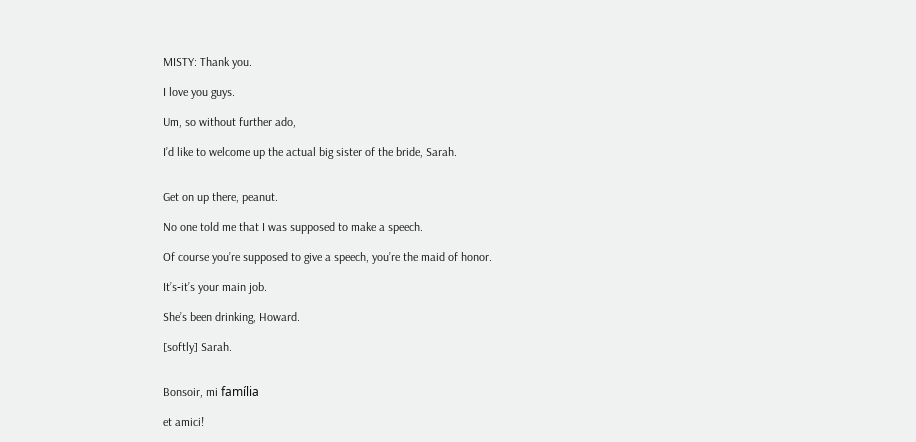MISTY: Thank you.

I love you guys.

Um, so without further ado,

I’d like to welcome up the actual big sister of the bride, Sarah.


Get on up there, peanut.

No one told me that I was supposed to make a speech.

Of course you’re supposed to give a speech, you’re the maid of honor.

It’s‐it’s your main job.

She’s been drinking, Howard.

[softly] Sarah.


Bonsoir, mi família

et amici!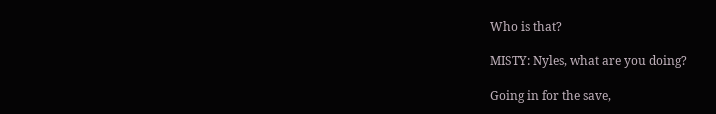Who is that?

MISTY: Nyles, what are you doing?

Going in for the save,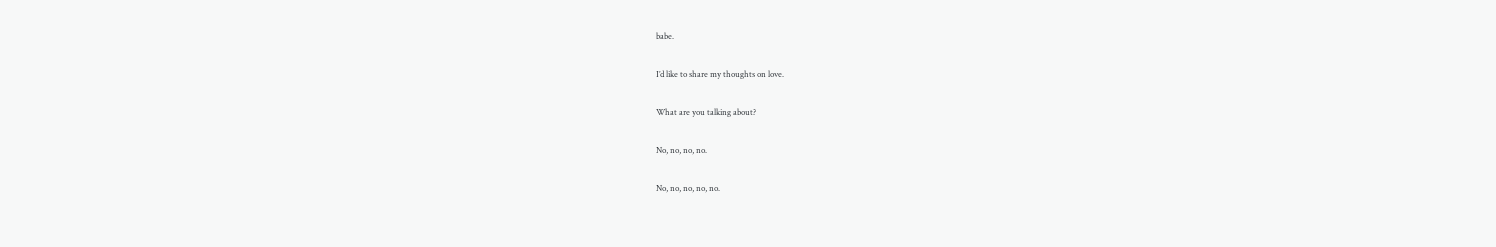babe.

I’d like to share my thoughts on love.

What are you talking about?

No, no, no, no.

No, no, no, no, no.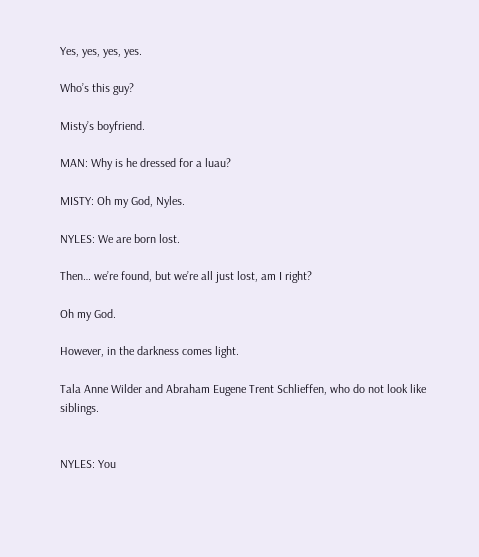Yes, yes, yes, yes.

Who’s this guy?

Misty’s boyfriend.

MAN: Why is he dressed for a luau?

MISTY: Oh my God, Nyles.

NYLES: We are born lost.

Then… we’re found, but we’re all just lost, am I right?

Oh my God.

However, in the darkness comes light.

Tala Anne Wilder and Abraham Eugene Trent Schlieffen, who do not look like siblings.


NYLES: You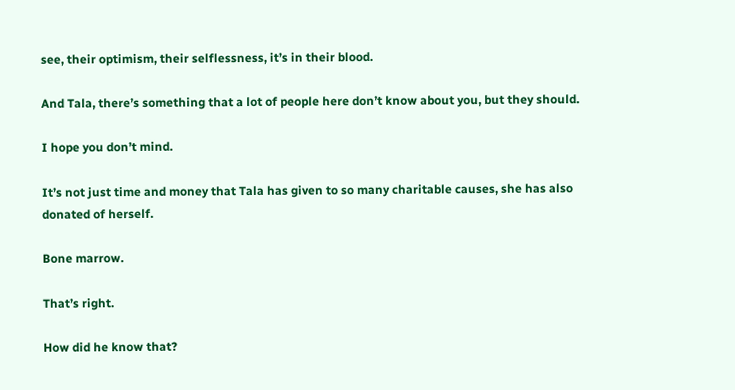see, their optimism, their selflessness, it’s in their blood.

And Tala, there’s something that a lot of people here don’t know about you, but they should.

I hope you don’t mind.

It’s not just time and money that Tala has given to so many charitable causes, she has also donated of herself.

Bone marrow.

That’s right.

How did he know that?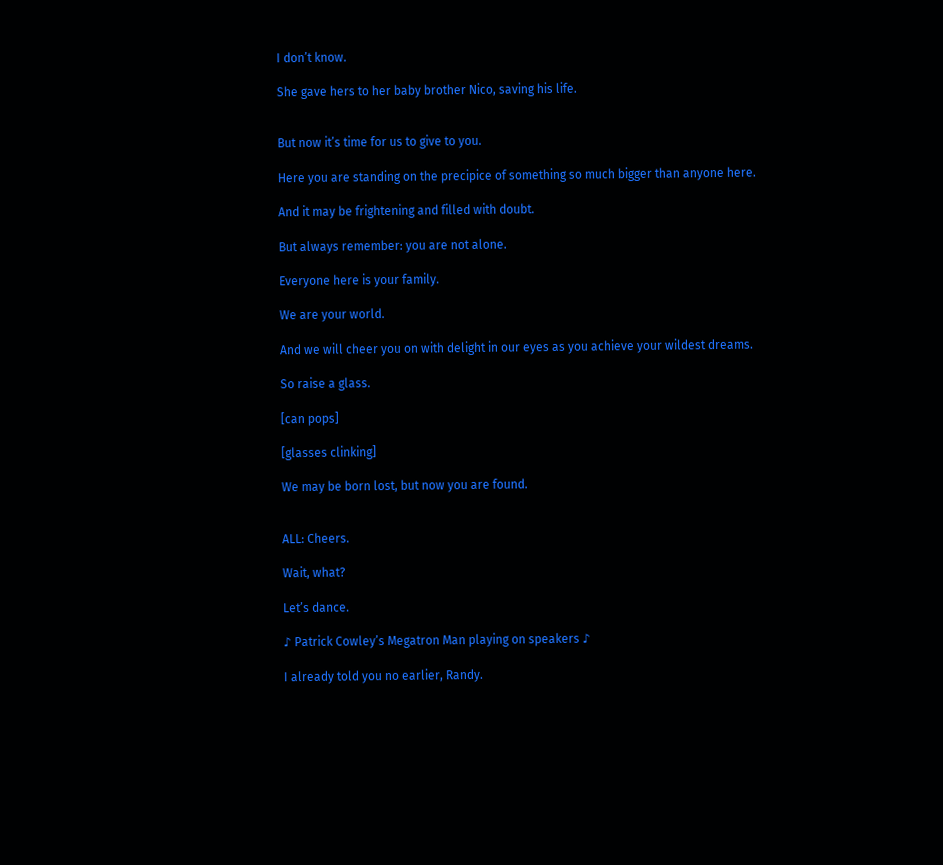I don’t know.

She gave hers to her baby brother Nico, saving his life.


But now it’s time for us to give to you.

Here you are standing on the precipice of something so much bigger than anyone here.

And it may be frightening and filled with doubt.

But always remember: you are not alone.

Everyone here is your family.

We are your world.

And we will cheer you on with delight in our eyes as you achieve your wildest dreams.

So raise a glass.

[can pops]

[glasses clinking]

We may be born lost, but now you are found.


ALL: Cheers.

Wait, what?

Let’s dance.

♪ Patrick Cowley’s Megatron Man playing on speakers ♪

I already told you no earlier, Randy.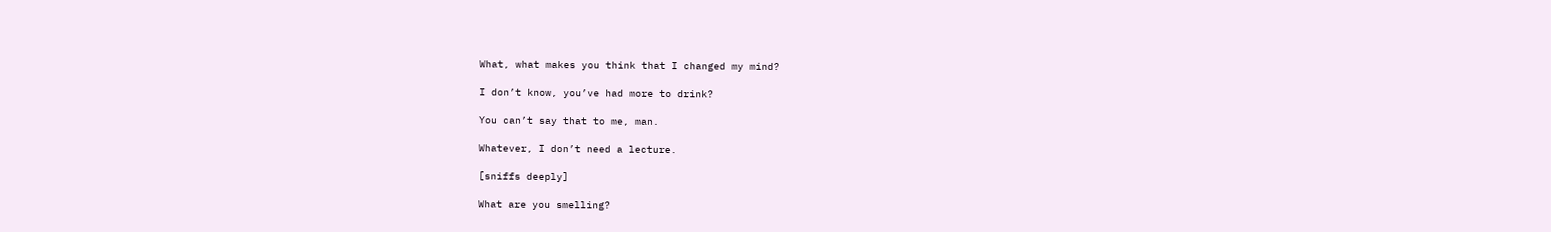What, what makes you think that I changed my mind?

I don’t know, you’ve had more to drink?

You can’t say that to me, man.

Whatever, I don’t need a lecture.

[sniffs deeply]

What are you smelling?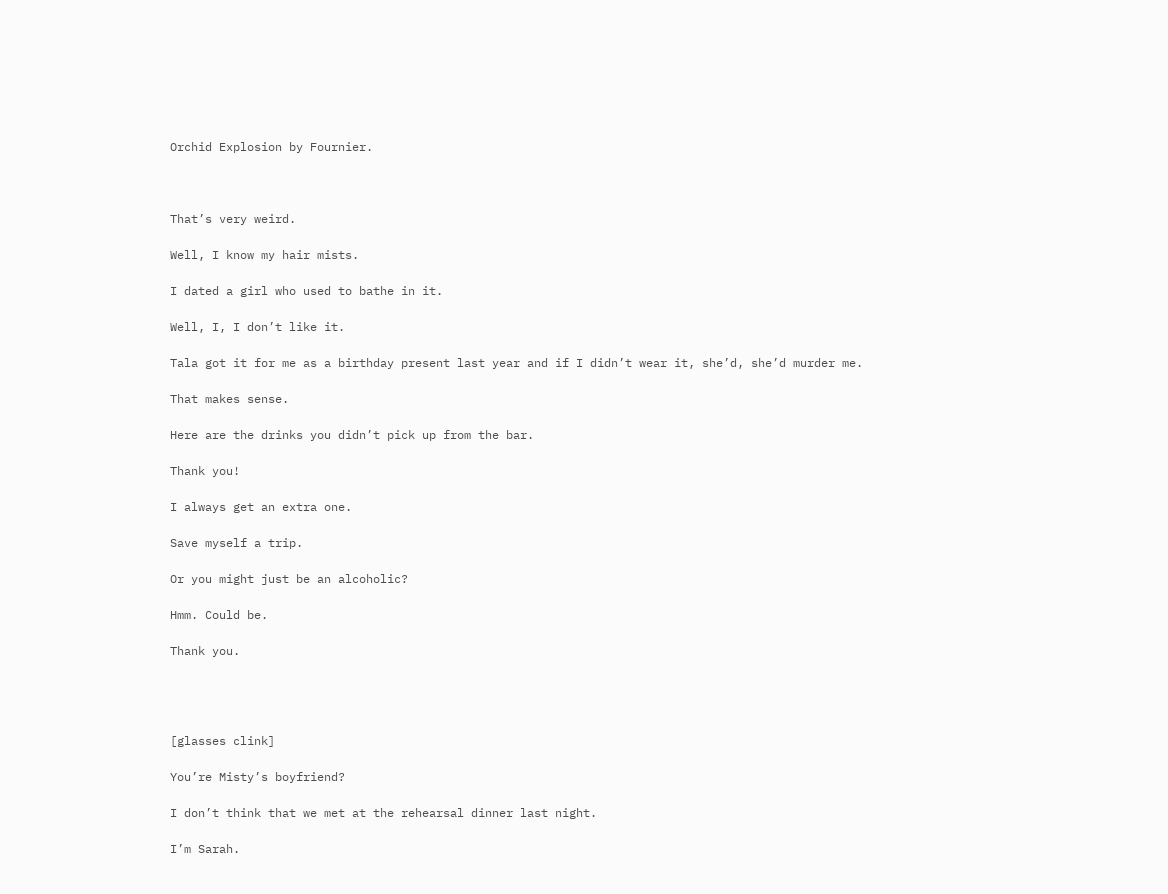Orchid Explosion by Fournier.



That’s very weird.

Well, I know my hair mists.

I dated a girl who used to bathe in it.

Well, I, I don’t like it.

Tala got it for me as a birthday present last year and if I didn’t wear it, she’d, she’d murder me.

That makes sense.

Here are the drinks you didn’t pick up from the bar.

Thank you!

I always get an extra one.

Save myself a trip.

Or you might just be an alcoholic?

Hmm. Could be.

Thank you.




[glasses clink]

You’re Misty’s boyfriend?

I don’t think that we met at the rehearsal dinner last night.

I’m Sarah.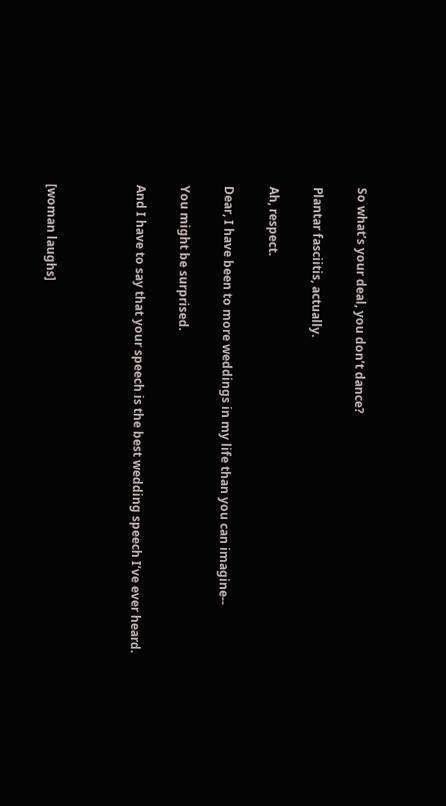So what’s your deal, you don’t dance?

Plantar fasciitis, actually.

Ah, respect.

Dear, I have been to more weddings in my life than you can imagine‐‐

You might be surprised.

And I have to say that your speech is the best wedding speech I’ve ever heard.



[woman laughs]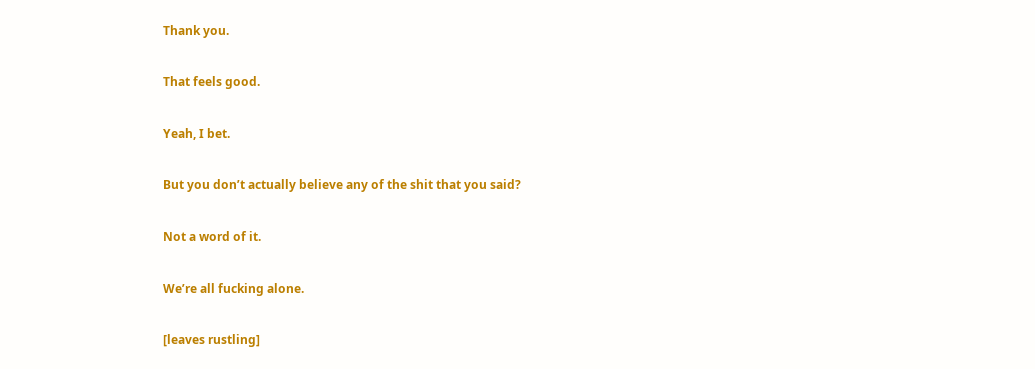Thank you.

That feels good.

Yeah, I bet.

But you don’t actually believe any of the shit that you said?

Not a word of it.

We’re all fucking alone.

[leaves rustling]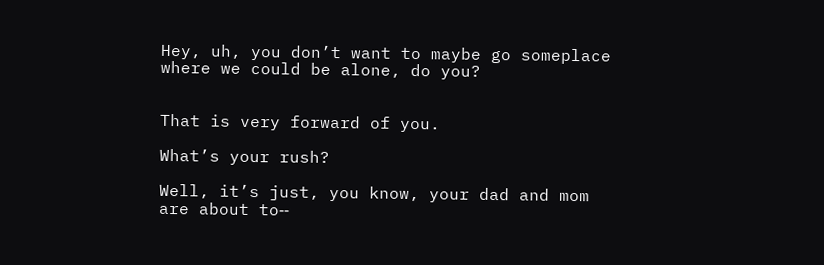Hey, uh, you don’t want to maybe go someplace where we could be alone, do you?


That is very forward of you.

What’s your rush?

Well, it’s just, you know, your dad and mom are about to‐‐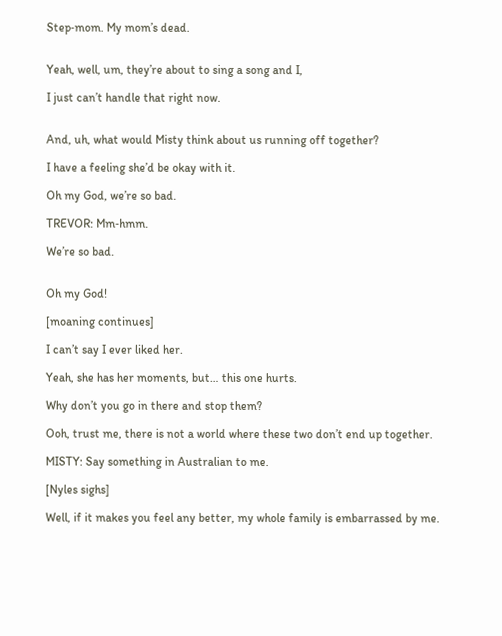Step‐mom. My mom’s dead.


Yeah, well, um, they’re about to sing a song and I,

I just can’t handle that right now.


And, uh, what would Misty think about us running off together?

I have a feeling she’d be okay with it.

Oh my God, we’re so bad.

TREVOR: Mm‐hmm.

We’re so bad.


Oh my God!

[moaning continues]

I can’t say I ever liked her.

Yeah, she has her moments, but… this one hurts.

Why don’t you go in there and stop them?

Ooh, trust me, there is not a world where these two don’t end up together.

MISTY: Say something in Australian to me.

[Nyles sighs]

Well, if it makes you feel any better, my whole family is embarrassed by me.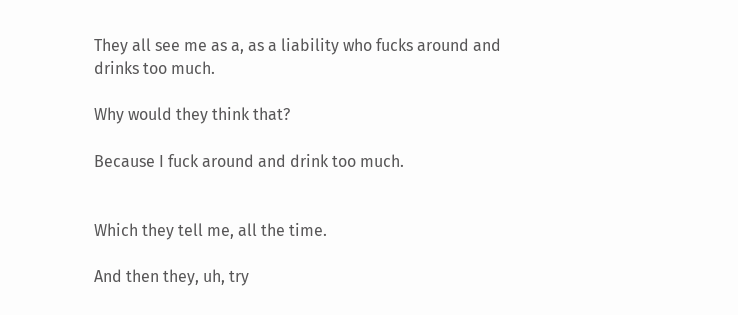They all see me as a, as a liability who fucks around and drinks too much.

Why would they think that?

Because I fuck around and drink too much.


Which they tell me, all the time.

And then they, uh, try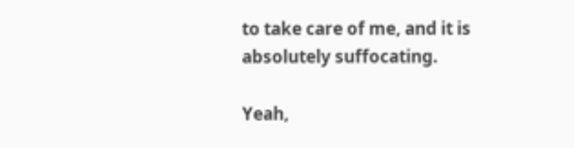to take care of me, and it is absolutely suffocating.

Yeah,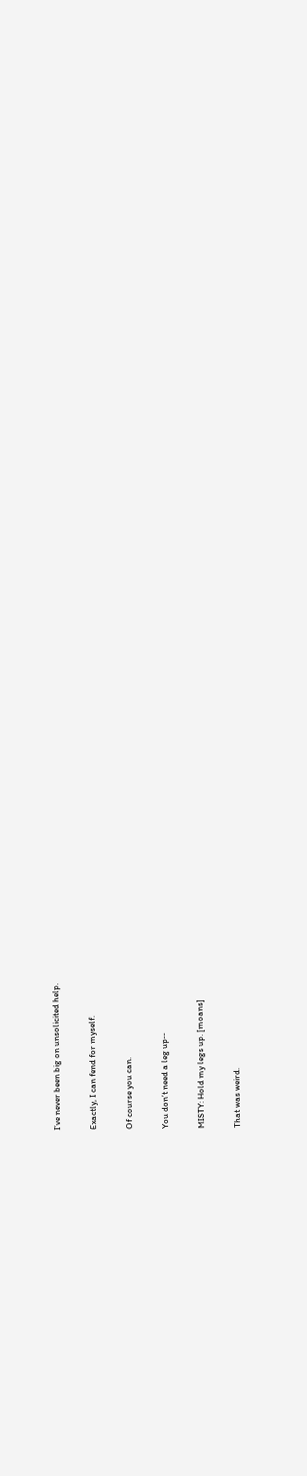I’ve never been big on unsolicited help.

Exactly, I can fend for myself.

Of course you can.

You don’t need a leg up‐‐

MISTY: Hold my legs up. [moans]

That was weird.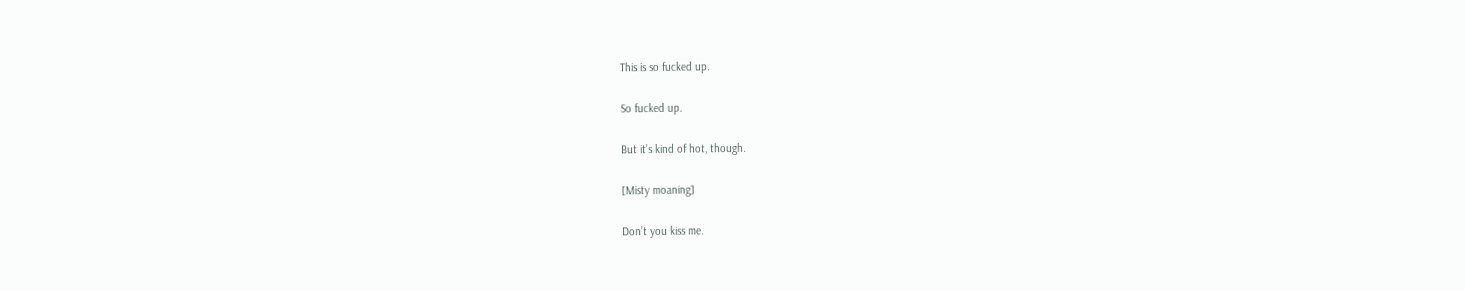This is so fucked up.

So fucked up.

But it’s kind of hot, though.

[Misty moaning]

Don’t you kiss me.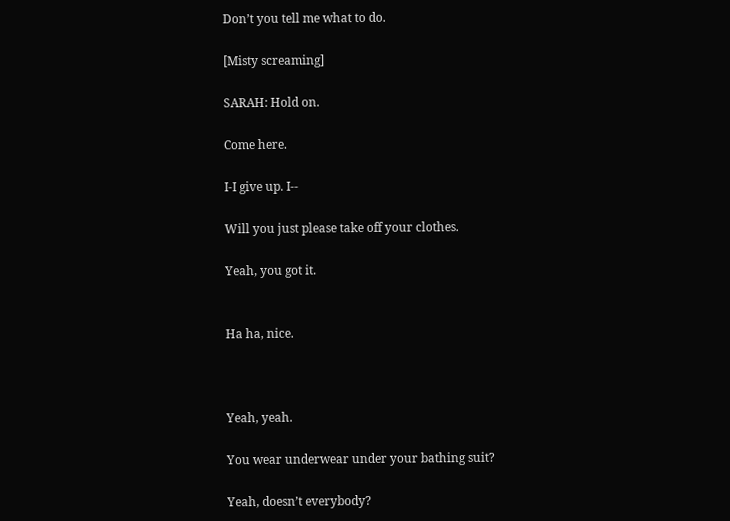Don’t you tell me what to do.

[Misty screaming]

SARAH: Hold on.

Come here.

I‐I give up. I‐‐

Will you just please take off your clothes.

Yeah, you got it.


Ha ha, nice.



Yeah, yeah.

You wear underwear under your bathing suit?

Yeah, doesn’t everybody?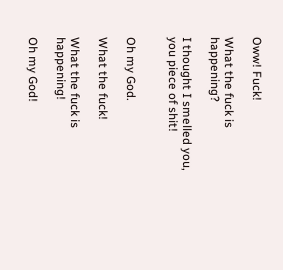Oww! Fuck!

What the fuck is happening?

I thought I smelled you, you piece of shit!


Oh my God.

What the fuck!

What the fuck is happening!

Oh my God!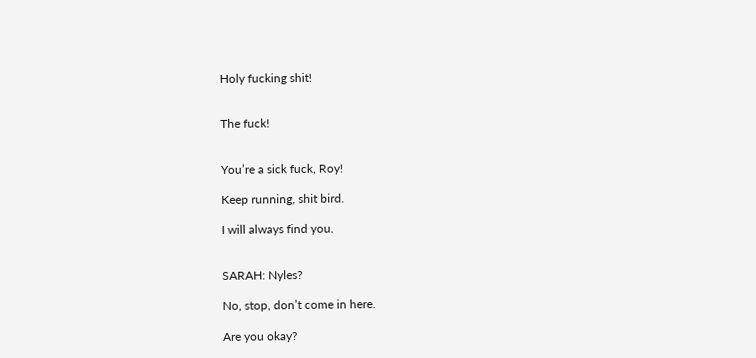Holy fucking shit!


The fuck!


You’re a sick fuck, Roy!

Keep running, shit bird.

I will always find you.


SARAH: Nyles?

No, stop, don’t come in here.

Are you okay?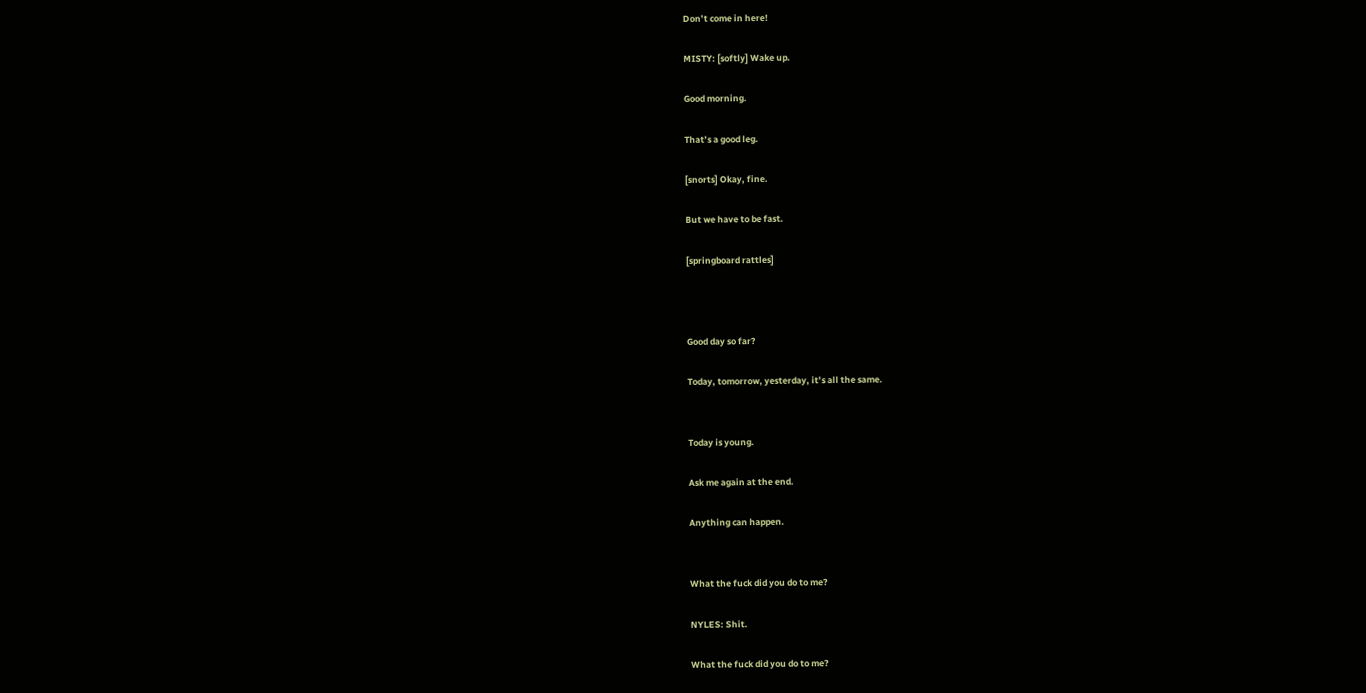Don’t come in here!

MISTY: [softly] Wake up.

Good morning.

That’s a good leg.

[snorts] Okay, fine.

But we have to be fast.

[springboard rattles]



Good day so far?

Today, tomorrow, yesterday, it’s all the same.


Today is young.

Ask me again at the end.

Anything can happen.


What the fuck did you do to me?

NYLES: Shit.

What the fuck did you do to me?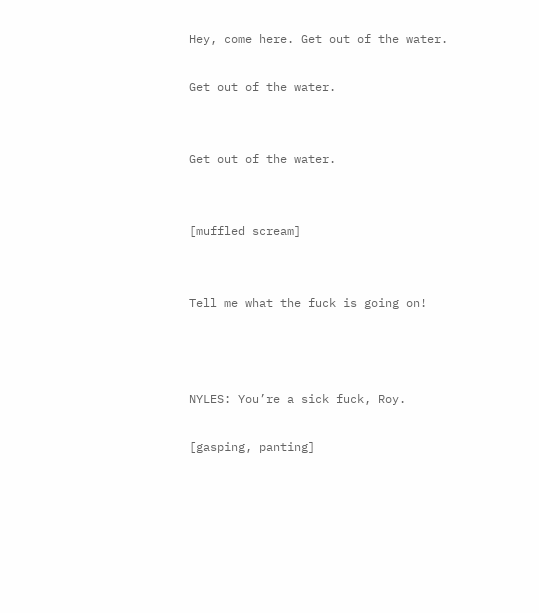Hey, come here. Get out of the water.

Get out of the water.


Get out of the water.


[muffled scream]


Tell me what the fuck is going on!



NYLES: You’re a sick fuck, Roy.

[gasping, panting]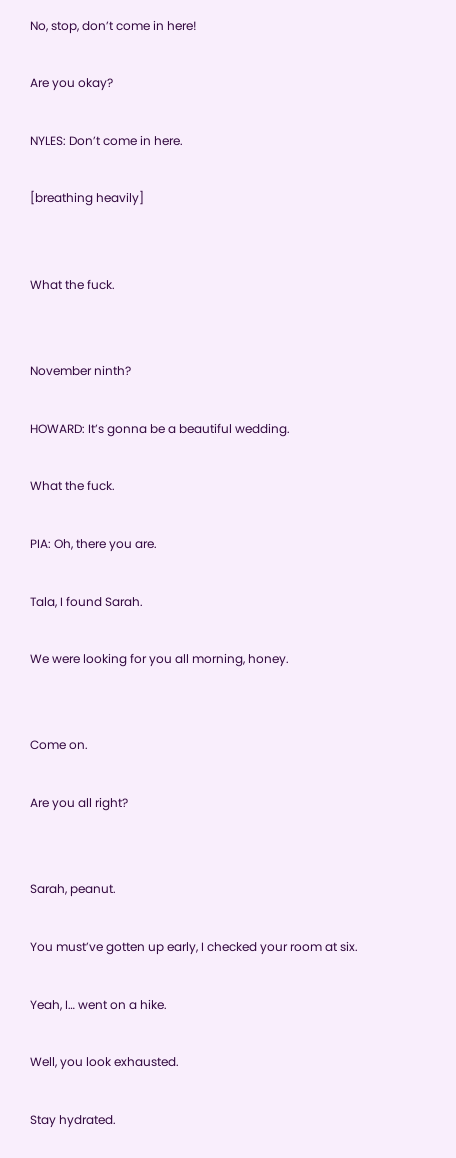No, stop, don’t come in here!

Are you okay?

NYLES: Don’t come in here.

[breathing heavily]


What the fuck.


November ninth?

HOWARD: It’s gonna be a beautiful wedding.

What the fuck.

PIA: Oh, there you are.

Tala, I found Sarah.

We were looking for you all morning, honey.


Come on.

Are you all right?


Sarah, peanut.

You must’ve gotten up early, I checked your room at six.

Yeah, I… went on a hike.

Well, you look exhausted.

Stay hydrated.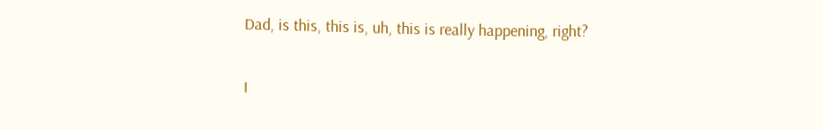Dad, is this, this is, uh, this is really happening, right?


I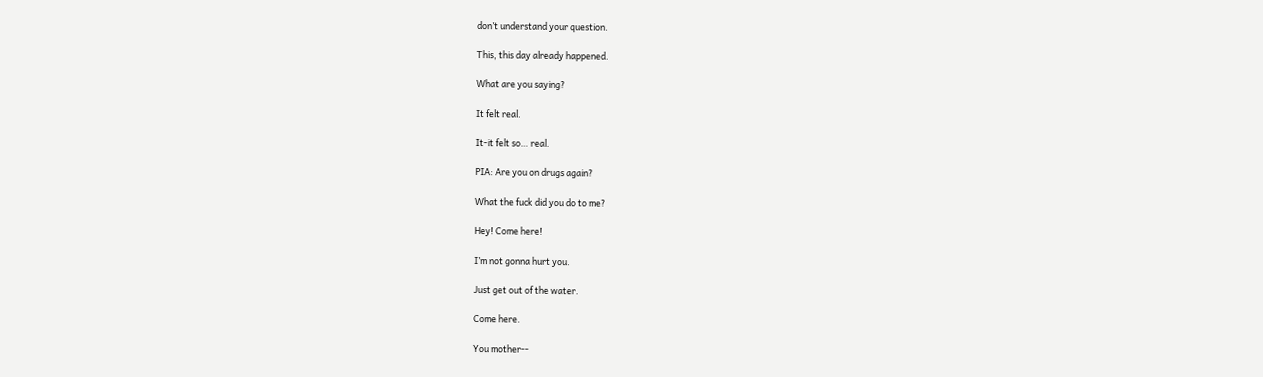don’t understand your question.

This, this day already happened.

What are you saying?

It felt real.

It‐it felt so… real.

PIA: Are you on drugs again?

What the fuck did you do to me?

Hey! Come here!

I’m not gonna hurt you.

Just get out of the water.

Come here.

You mother‐‐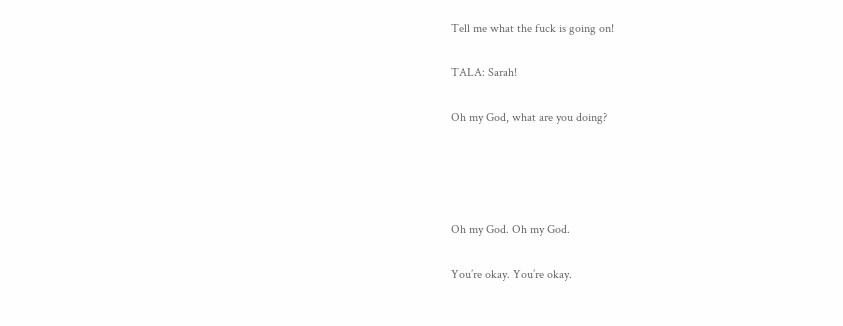Tell me what the fuck is going on!

TALA: Sarah!

Oh my God, what are you doing?




Oh my God. Oh my God.

You’re okay. You’re okay.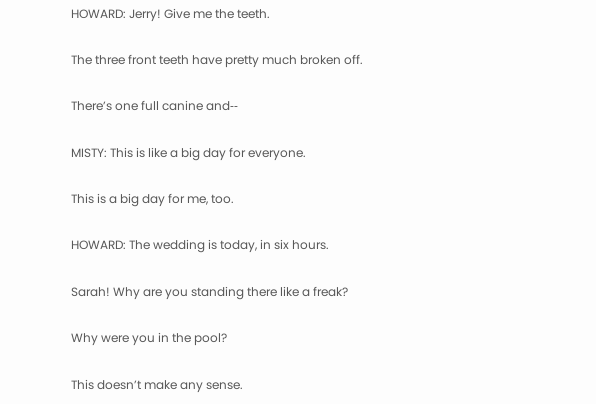HOWARD: Jerry! Give me the teeth.

The three front teeth have pretty much broken off.

There’s one full canine and‐‐

MISTY: This is like a big day for everyone.

This is a big day for me, too.

HOWARD: The wedding is today, in six hours.

Sarah! Why are you standing there like a freak?

Why were you in the pool?

This doesn’t make any sense.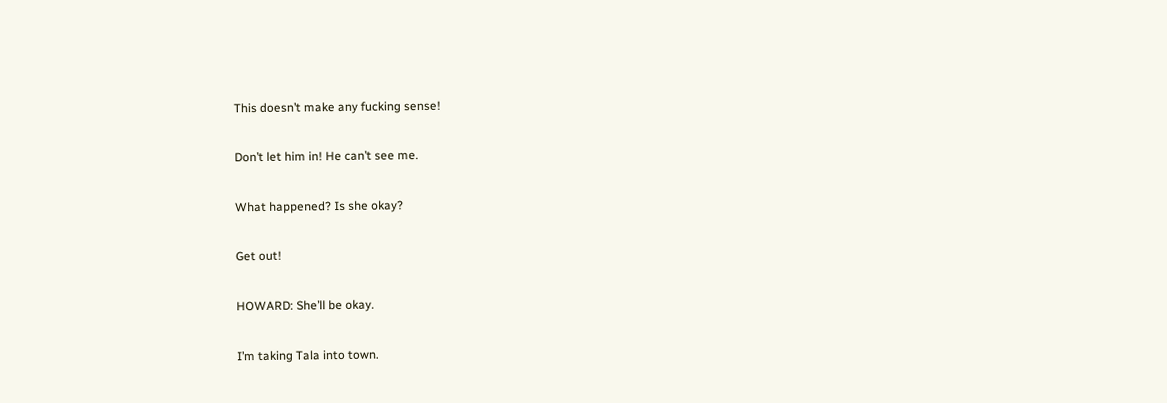This doesn’t make any fucking sense!

Don’t let him in! He can’t see me.

What happened? Is she okay?

Get out!

HOWARD: She’ll be okay.

I’m taking Tala into town.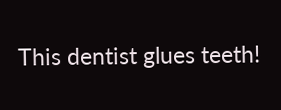This dentist glues teeth!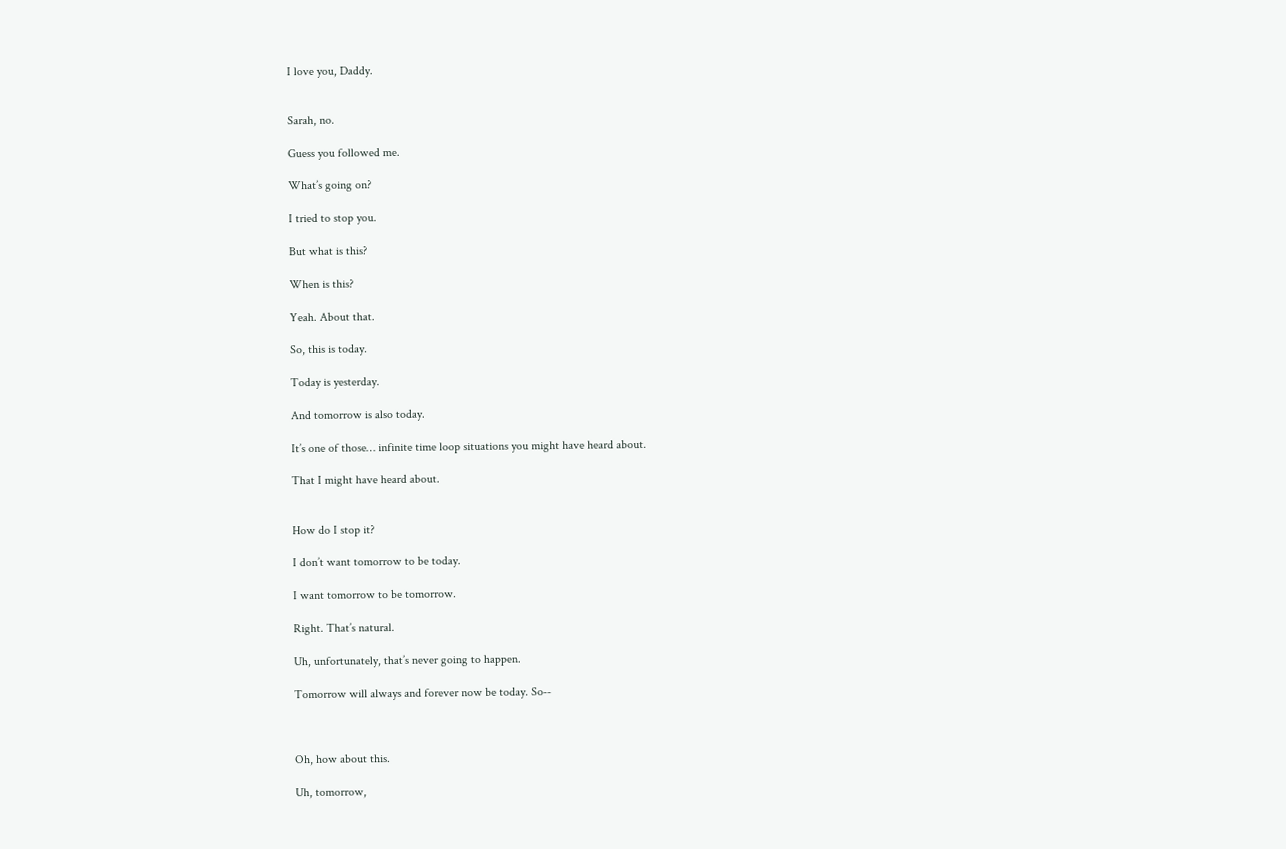I love you, Daddy.


Sarah, no.

Guess you followed me.

What’s going on?

I tried to stop you.

But what is this?

When is this?

Yeah. About that.

So, this is today.

Today is yesterday.

And tomorrow is also today.

It’s one of those… infinite time loop situations you might have heard about.

That I might have heard about.


How do I stop it?

I don’t want tomorrow to be today.

I want tomorrow to be tomorrow.

Right. That’s natural.

Uh, unfortunately, that’s never going to happen.

Tomorrow will always and forever now be today. So‐‐



Oh, how about this.

Uh, tomorrow,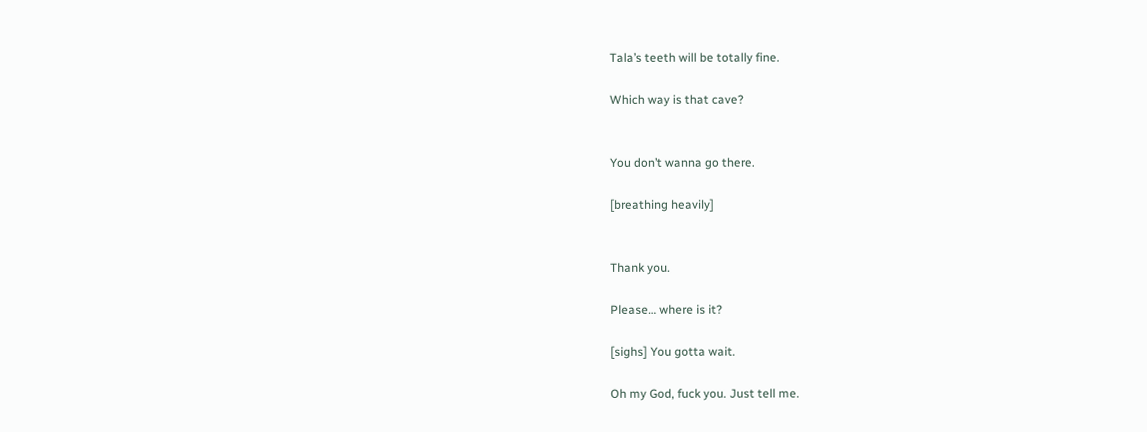Tala’s teeth will be totally fine.

Which way is that cave?


You don’t wanna go there.

[breathing heavily]


Thank you.

Please… where is it?

[sighs] You gotta wait.

Oh my God, fuck you. Just tell me.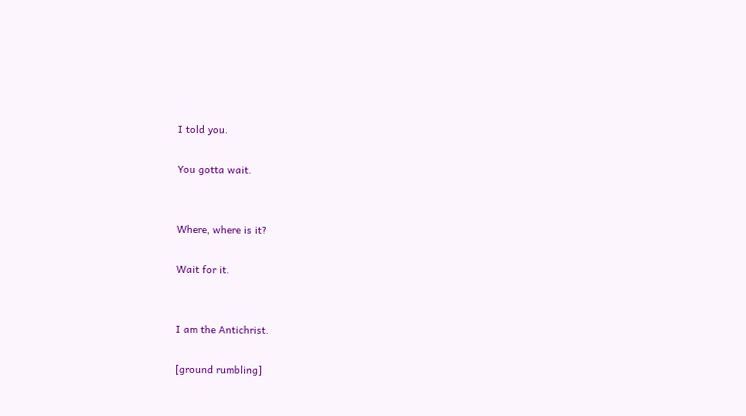I told you.

You gotta wait.


Where, where is it?

Wait for it.


I am the Antichrist.

[ground rumbling]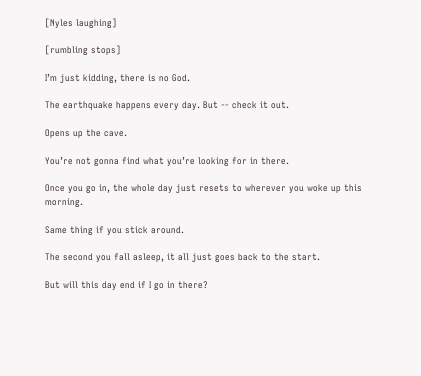[Nyles laughing]

[rumbling stops]

I’m just kidding, there is no God.

The earthquake happens every day. But ‐‐ check it out.

Opens up the cave.

You’re not gonna find what you’re looking for in there.

Once you go in, the whole day just resets to wherever you woke up this morning.

Same thing if you stick around.

The second you fall asleep, it all just goes back to the start.

But will this day end if I go in there?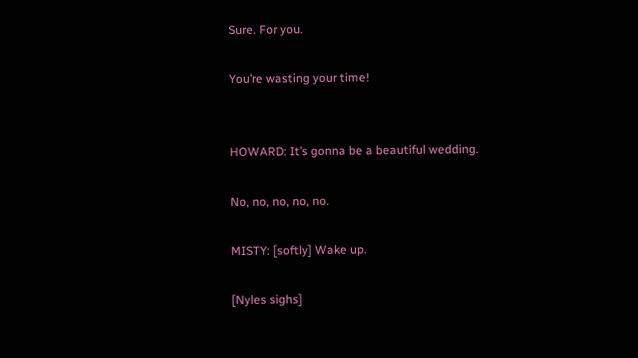Sure. For you.

You’re wasting your time!


HOWARD: It’s gonna be a beautiful wedding.

No, no, no, no, no.

MISTY: [softly] Wake up.

[Nyles sighs]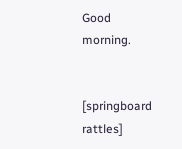Good morning.


[springboard rattles]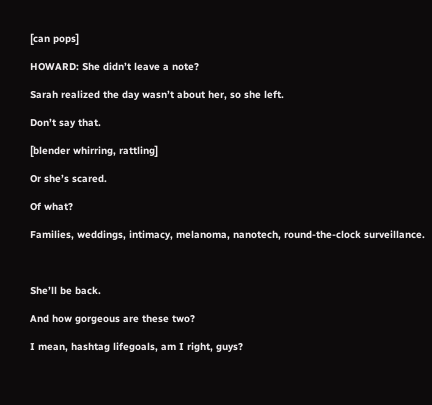[can pops]

HOWARD: She didn’t leave a note?

Sarah realized the day wasn’t about her, so she left.

Don’t say that.

[blender whirring, rattling]

Or she’s scared.

Of what?

Families, weddings, intimacy, melanoma, nanotech, round‐the‐clock surveillance.



She’ll be back.

And how gorgeous are these two?

I mean, hashtag lifegoals, am I right, guys?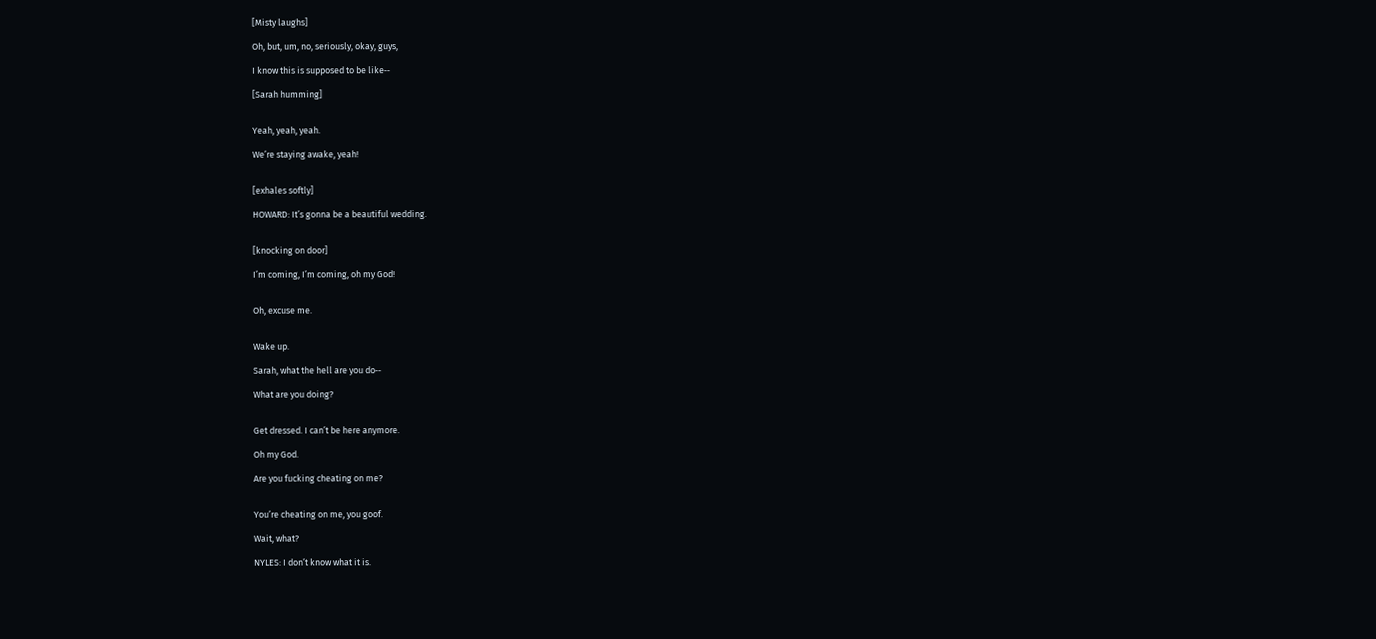[Misty laughs]

Oh, but, um, no, seriously, okay, guys,

I know this is supposed to be like‐‐

[Sarah humming]


Yeah, yeah, yeah.

We’re staying awake, yeah!


[exhales softly]

HOWARD: It’s gonna be a beautiful wedding.


[knocking on door]

I’m coming, I’m coming, oh my God!


Oh, excuse me.


Wake up.

Sarah, what the hell are you do‐‐

What are you doing?


Get dressed. I can’t be here anymore.

Oh my God.

Are you fucking cheating on me?


You’re cheating on me, you goof.

Wait, what?

NYLES: I don’t know what it is.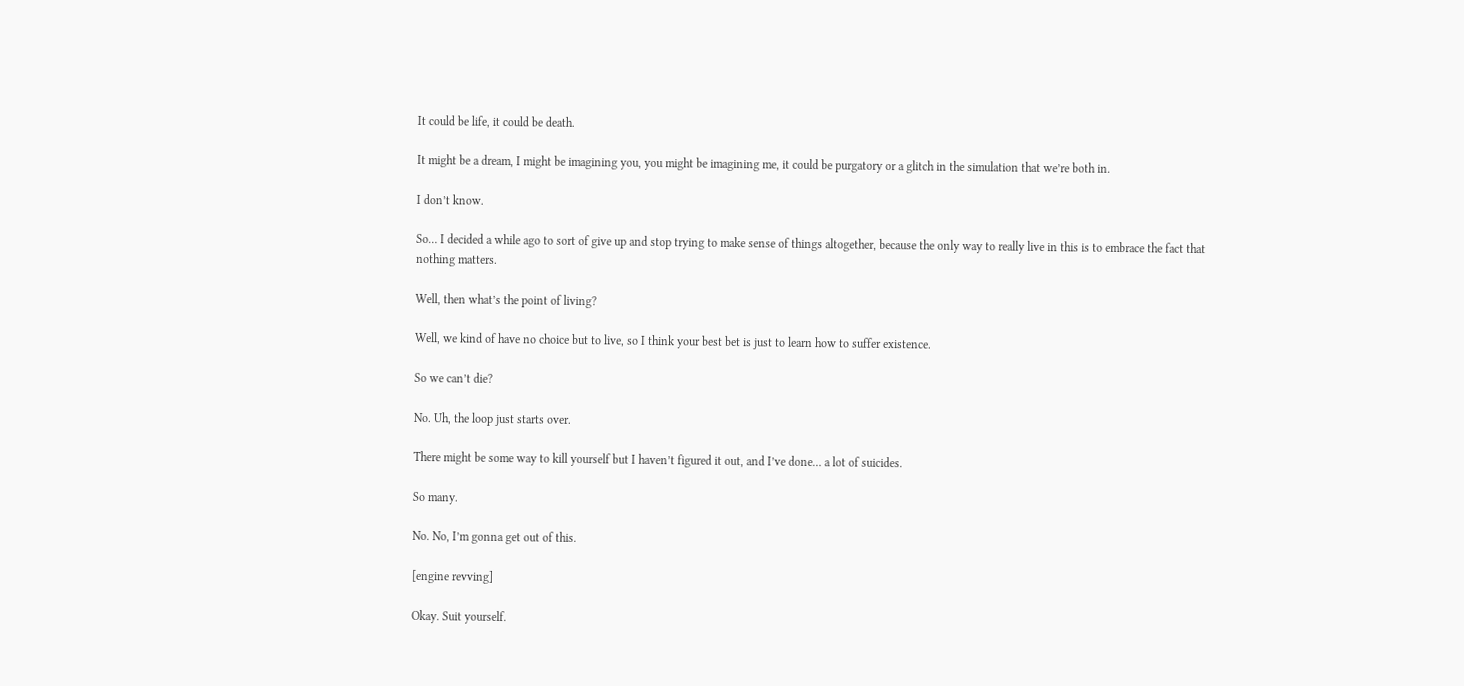It could be life, it could be death.

It might be a dream, I might be imagining you, you might be imagining me, it could be purgatory or a glitch in the simulation that we’re both in.

I don’t know.

So… I decided a while ago to sort of give up and stop trying to make sense of things altogether, because the only way to really live in this is to embrace the fact that nothing matters.

Well, then what’s the point of living?

Well, we kind of have no choice but to live, so I think your best bet is just to learn how to suffer existence.

So we can’t die?

No. Uh, the loop just starts over.

There might be some way to kill yourself but I haven’t figured it out, and I’ve done… a lot of suicides.

So many.

No. No, I’m gonna get out of this.

[engine revving]

Okay. Suit yourself.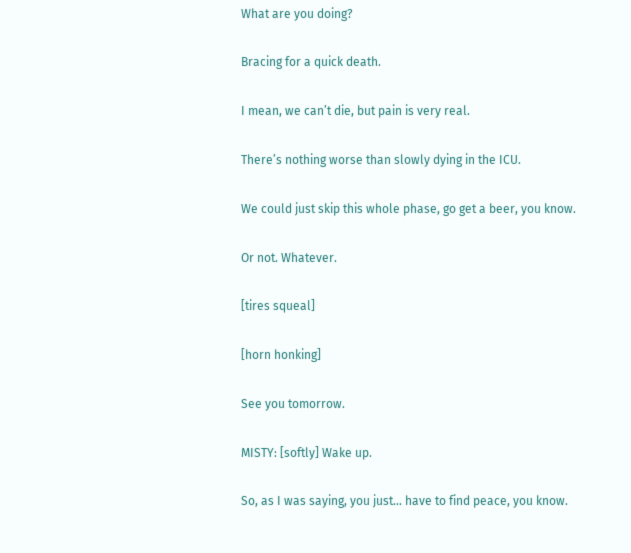What are you doing?

Bracing for a quick death.

I mean, we can’t die, but pain is very real.

There’s nothing worse than slowly dying in the ICU.

We could just skip this whole phase, go get a beer, you know.

Or not. Whatever.

[tires squeal]

[horn honking]

See you tomorrow.

MISTY: [softly] Wake up.

So, as I was saying, you just… have to find peace, you know.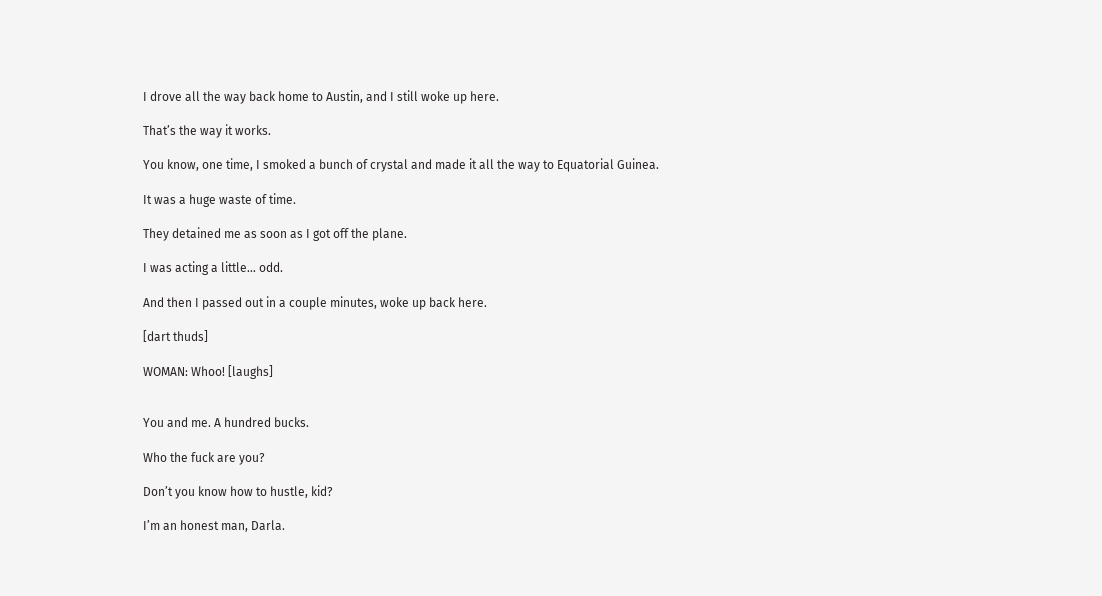I drove all the way back home to Austin, and I still woke up here.

That’s the way it works.

You know, one time, I smoked a bunch of crystal and made it all the way to Equatorial Guinea.

It was a huge waste of time.

They detained me as soon as I got off the plane.

I was acting a little… odd.

And then I passed out in a couple minutes, woke up back here.

[dart thuds]

WOMAN: Whoo! [laughs]


You and me. A hundred bucks.

Who the fuck are you?

Don’t you know how to hustle, kid?

I’m an honest man, Darla.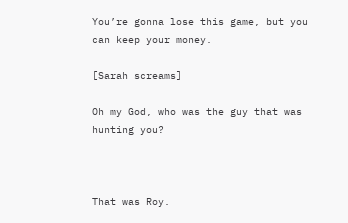You’re gonna lose this game, but you can keep your money.

[Sarah screams]

Oh my God, who was the guy that was hunting you?



That was Roy.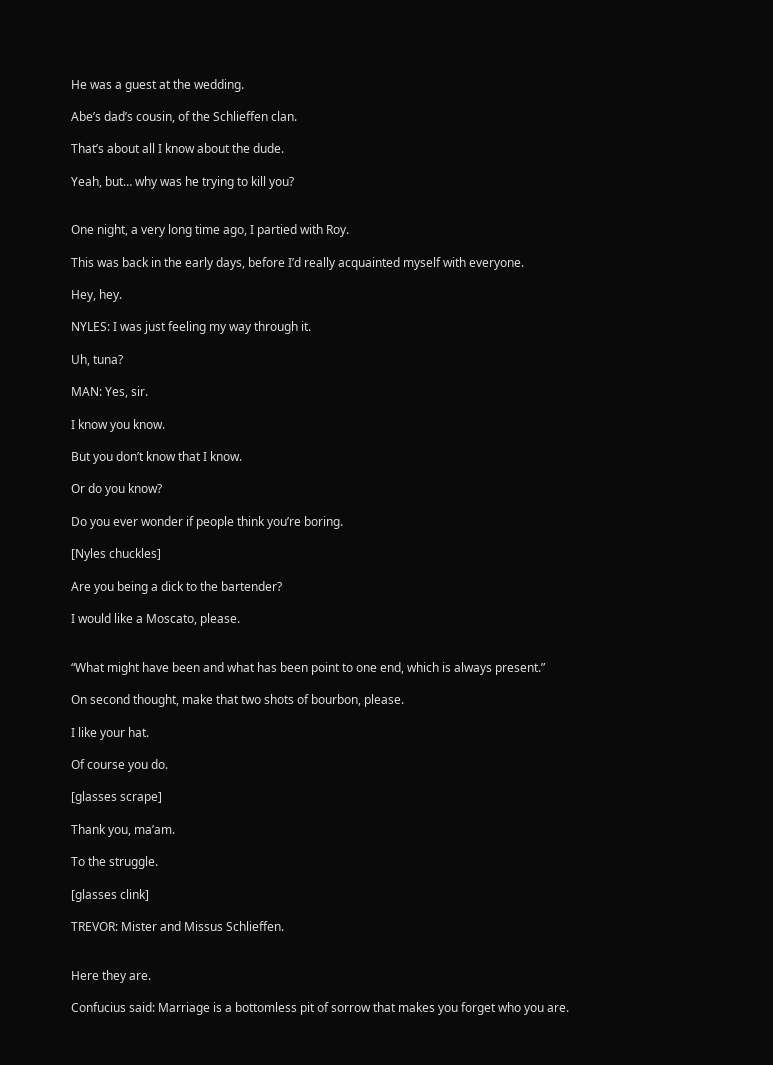He was a guest at the wedding.

Abe’s dad’s cousin, of the Schlieffen clan.

That’s about all I know about the dude.

Yeah, but… why was he trying to kill you?


One night, a very long time ago, I partied with Roy.

This was back in the early days, before I’d really acquainted myself with everyone.

Hey, hey.

NYLES: I was just feeling my way through it.

Uh, tuna?

MAN: Yes, sir.

I know you know.

But you don’t know that I know.

Or do you know?

Do you ever wonder if people think you’re boring.

[Nyles chuckles]

Are you being a dick to the bartender?

I would like a Moscato, please.


“What might have been and what has been point to one end, which is always present.”

On second thought, make that two shots of bourbon, please.

I like your hat.

Of course you do.

[glasses scrape]

Thank you, ma’am.

To the struggle.

[glasses clink]

TREVOR: Mister and Missus Schlieffen.


Here they are.

Confucius said: Marriage is a bottomless pit of sorrow that makes you forget who you are.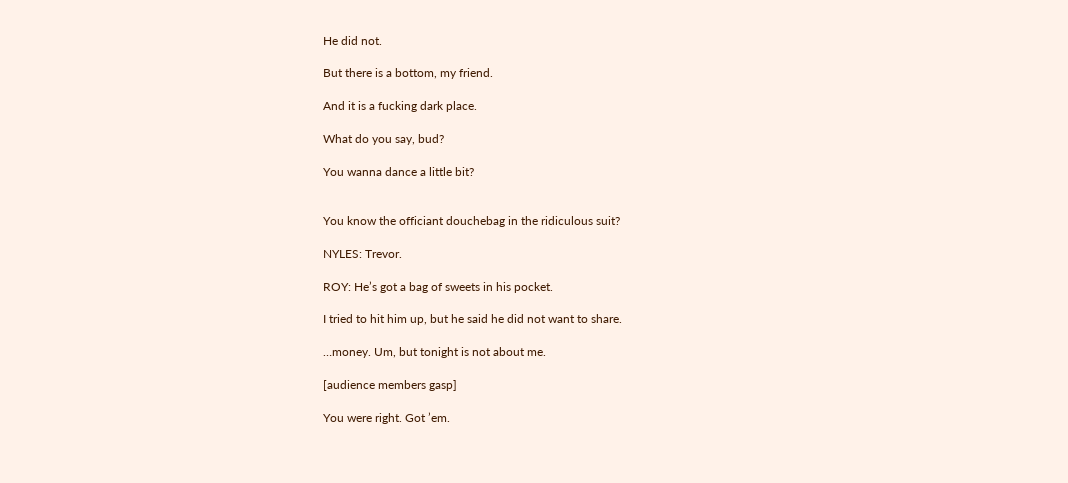He did not.

But there is a bottom, my friend.

And it is a fucking dark place.

What do you say, bud?

You wanna dance a little bit?


You know the officiant douchebag in the ridiculous suit?

NYLES: Trevor.

ROY: He’s got a bag of sweets in his pocket.

I tried to hit him up, but he said he did not want to share.

…money. Um, but tonight is not about me.

[audience members gasp]

You were right. Got ’em.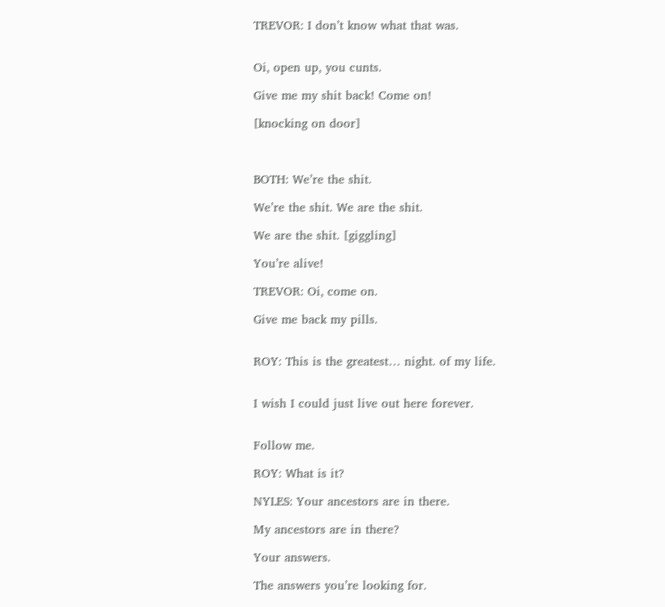TREVOR: I don’t know what that was.


Oi, open up, you cunts.

Give me my shit back! Come on!

[knocking on door]



BOTH: We’re the shit.

We’re the shit. We are the shit.

We are the shit. [giggling]

You’re alive!

TREVOR: Oi, come on.

Give me back my pills.


ROY: This is the greatest… night. of my life.


I wish I could just live out here forever.


Follow me.

ROY: What is it?

NYLES: Your ancestors are in there.

My ancestors are in there?

Your answers.

The answers you’re looking for.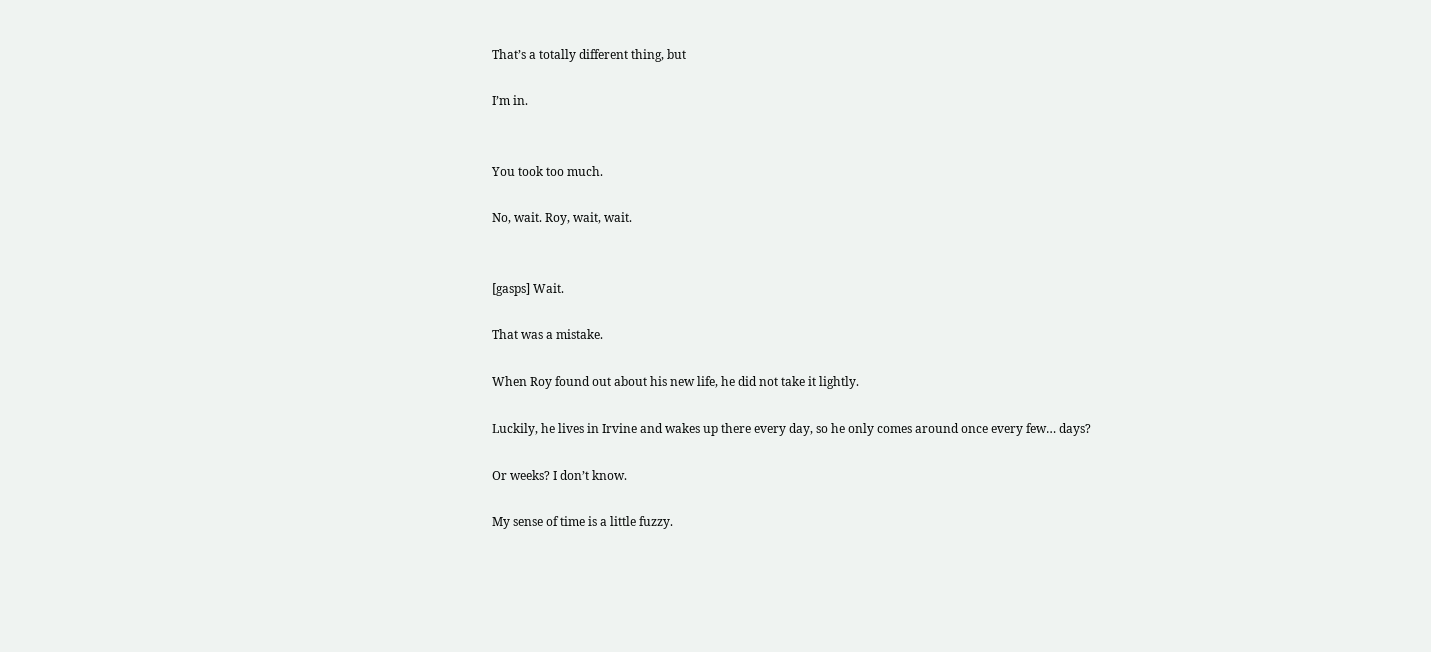That’s a totally different thing, but

I’m in.


You took too much.

No, wait. Roy, wait, wait.


[gasps] Wait.

That was a mistake.

When Roy found out about his new life, he did not take it lightly.

Luckily, he lives in Irvine and wakes up there every day, so he only comes around once every few… days?

Or weeks? I don’t know.

My sense of time is a little fuzzy.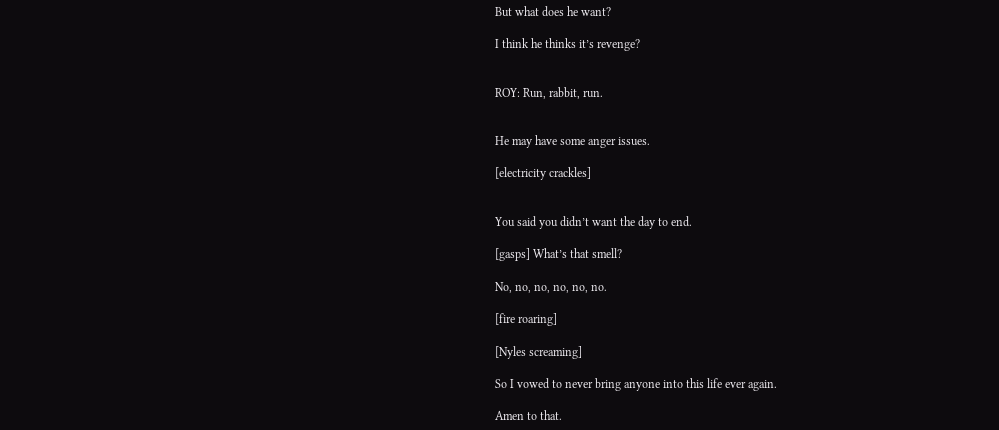But what does he want?

I think he thinks it’s revenge?


ROY: Run, rabbit, run.


He may have some anger issues.

[electricity crackles]


You said you didn’t want the day to end.

[gasps] What’s that smell?

No, no, no, no, no, no.

[fire roaring]

[Nyles screaming]

So I vowed to never bring anyone into this life ever again.

Amen to that.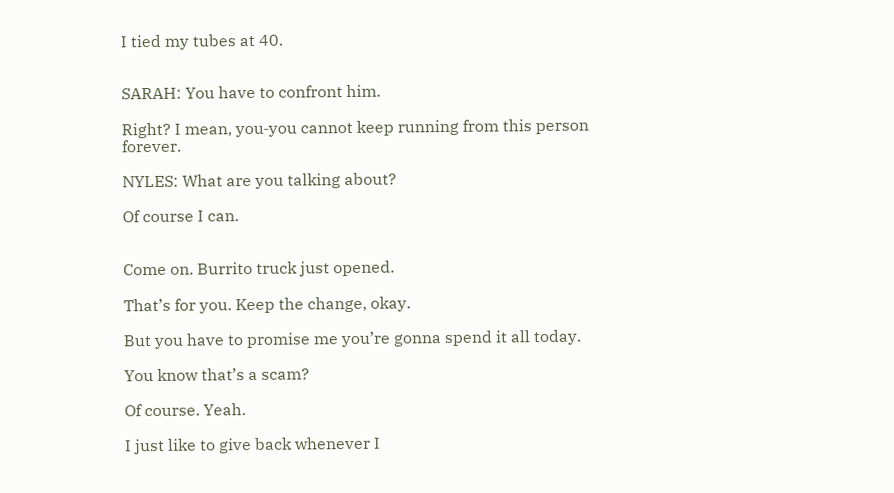I tied my tubes at 40.


SARAH: You have to confront him.

Right? I mean, you‐you cannot keep running from this person forever.

NYLES: What are you talking about?

Of course I can.


Come on. Burrito truck just opened.

That’s for you. Keep the change, okay.

But you have to promise me you’re gonna spend it all today.

You know that’s a scam?

Of course. Yeah.

I just like to give back whenever I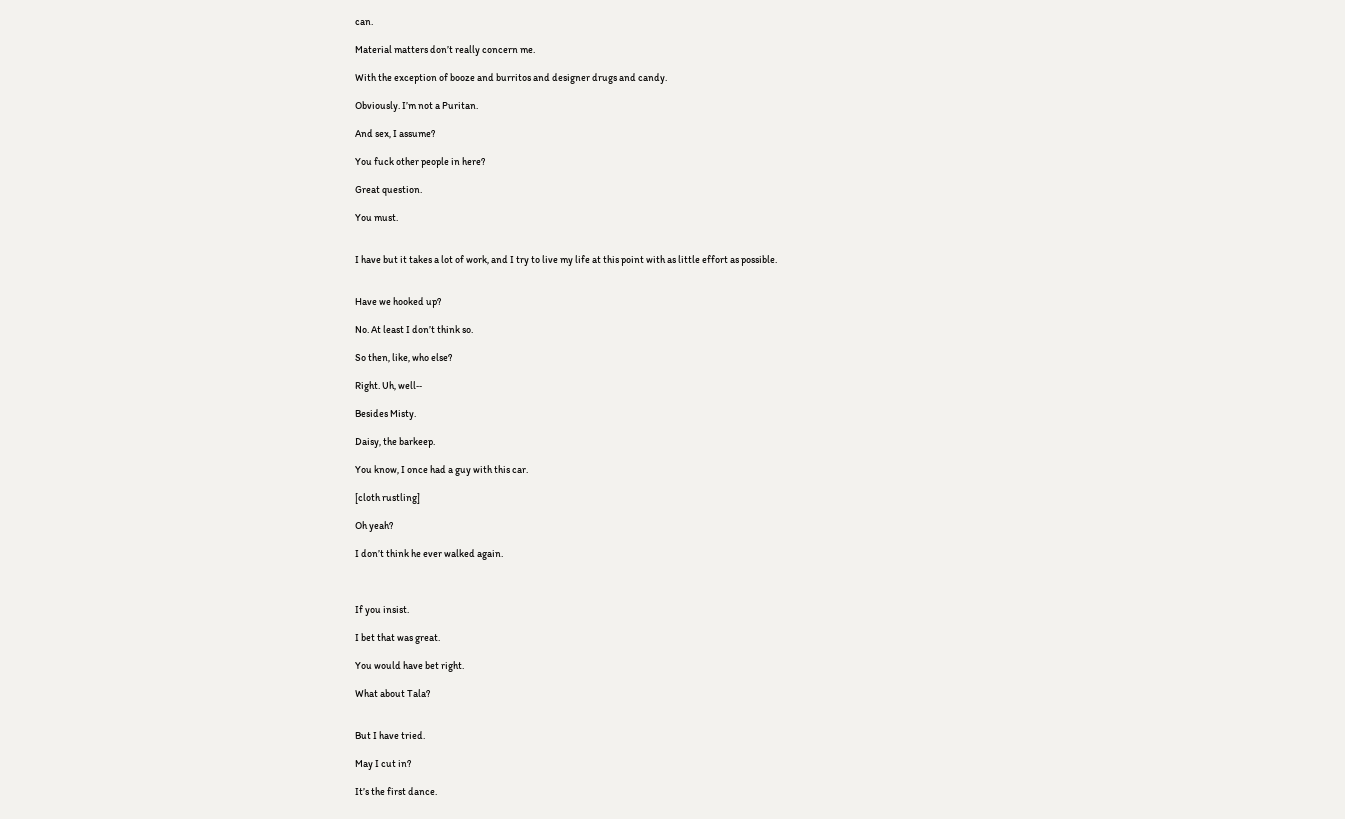can.

Material matters don’t really concern me.

With the exception of booze and burritos and designer drugs and candy.

Obviously. I’m not a Puritan.

And sex, I assume?

You fuck other people in here?

Great question.

You must.


I have but it takes a lot of work, and I try to live my life at this point with as little effort as possible.


Have we hooked up?

No. At least I don’t think so.

So then, like, who else?

Right. Uh, well‐‐

Besides Misty.

Daisy, the barkeep.

You know, I once had a guy with this car.

[cloth rustling]

Oh yeah?

I don’t think he ever walked again.



If you insist.

I bet that was great.

You would have bet right.

What about Tala?


But I have tried.

May I cut in?

It’s the first dance.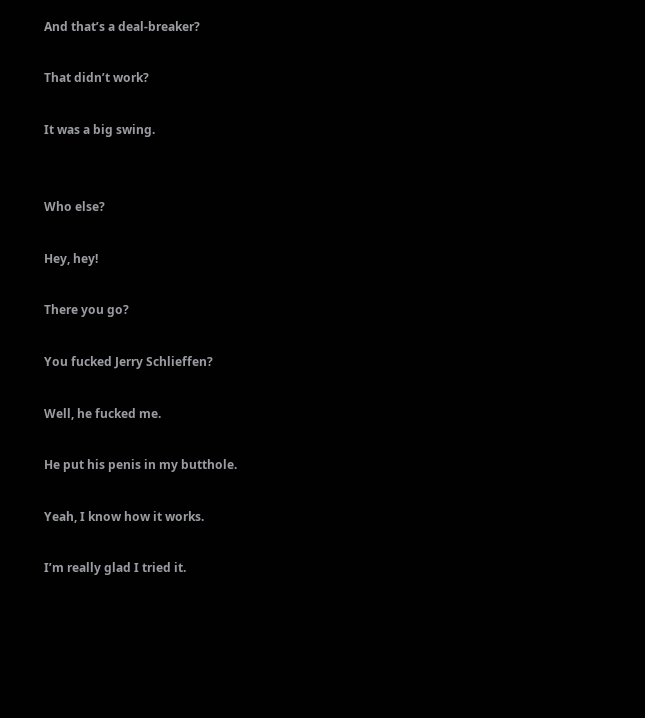And that’s a deal‐breaker?

That didn’t work?

It was a big swing.


Who else?

Hey, hey!

There you go?

You fucked Jerry Schlieffen?

Well, he fucked me.

He put his penis in my butthole.

Yeah, I know how it works.

I’m really glad I tried it.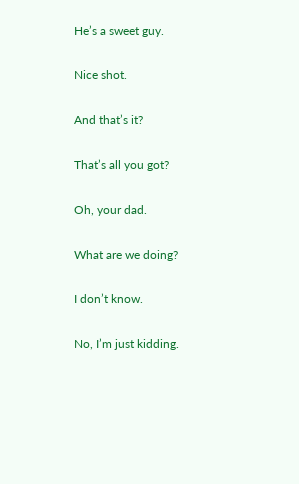He’s a sweet guy.

Nice shot.

And that’s it?

That’s all you got?

Oh, your dad.

What are we doing?

I don’t know.

No, I’m just kidding.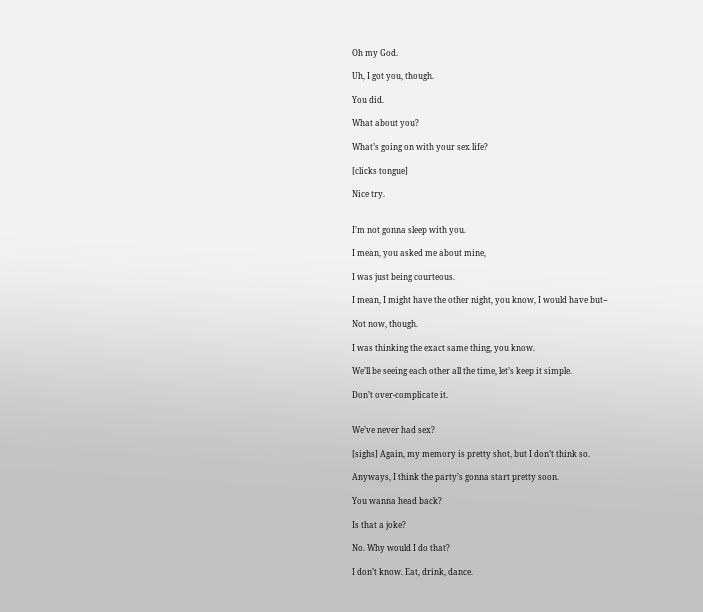Oh my God.

Uh, I got you, though.

You did.

What about you?

What’s going on with your sex life?

[clicks tongue]

Nice try.


I’m not gonna sleep with you.

I mean, you asked me about mine,

I was just being courteous.

I mean, I might have the other night, you know, I would have but‐‐

Not now, though.

I was thinking the exact same thing, you know.

We’ll be seeing each other all the time, let’s keep it simple.

Don’t over‐complicate it.


We’ve never had sex?

[sighs] Again, my memory is pretty shot, but I don’t think so.

Anyways, I think the party’s gonna start pretty soon.

You wanna head back?

Is that a joke?

No. Why would I do that?

I don’t know. Eat, drink, dance.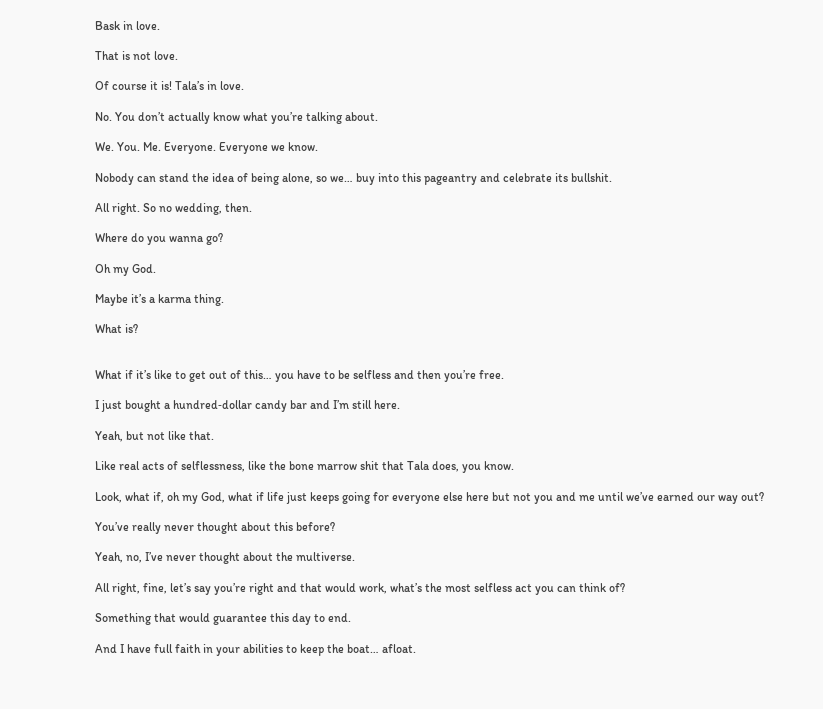Bask in love.

That is not love.

Of course it is! Tala’s in love.

No. You don’t actually know what you’re talking about.

We. You. Me. Everyone. Everyone we know.

Nobody can stand the idea of being alone, so we… buy into this pageantry and celebrate its bullshit.

All right. So no wedding, then.

Where do you wanna go?

Oh my God.

Maybe it’s a karma thing.

What is?


What if it’s like to get out of this… you have to be selfless and then you’re free.

I just bought a hundred‐dollar candy bar and I’m still here.

Yeah, but not like that.

Like real acts of selflessness, like the bone marrow shit that Tala does, you know.

Look, what if, oh my God, what if life just keeps going for everyone else here but not you and me until we’ve earned our way out?

You’ve really never thought about this before?

Yeah, no, I’ve never thought about the multiverse.

All right, fine, let’s say you’re right and that would work, what’s the most selfless act you can think of?

Something that would guarantee this day to end.

And I have full faith in your abilities to keep the boat… afloat.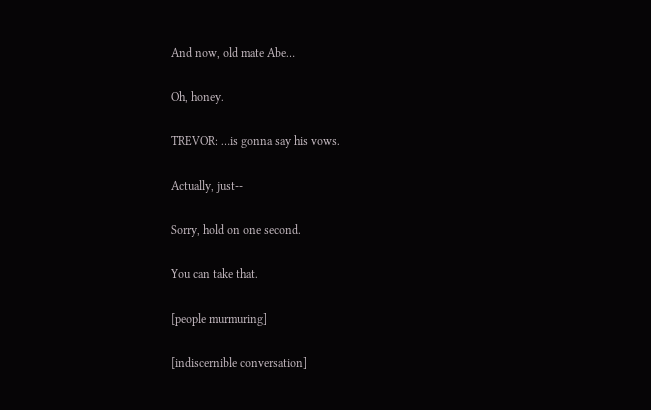And now, old mate Abe…

Oh, honey.

TREVOR: …is gonna say his vows.

Actually, just‐‐

Sorry, hold on one second.

You can take that.

[people murmuring]

[indiscernible conversation]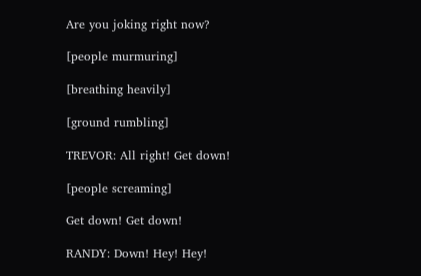Are you joking right now?

[people murmuring]

[breathing heavily]

[ground rumbling]

TREVOR: All right! Get down!

[people screaming]

Get down! Get down!

RANDY: Down! Hey! Hey!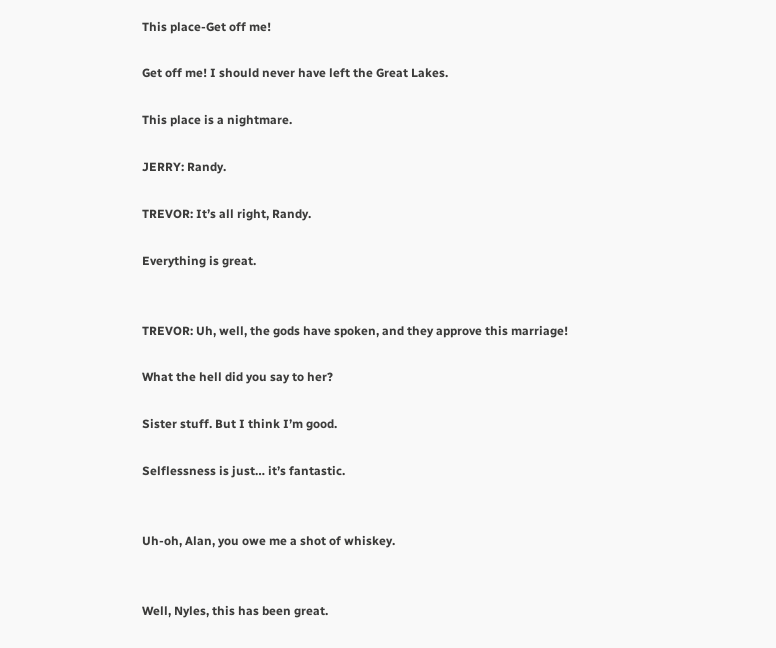This place‐Get off me!

Get off me! I should never have left the Great Lakes.

This place is a nightmare.

JERRY: Randy.

TREVOR: It’s all right, Randy.

Everything is great.


TREVOR: Uh, well, the gods have spoken, and they approve this marriage!

What the hell did you say to her?

Sister stuff. But I think I’m good.

Selflessness is just… it’s fantastic.


Uh‐oh, Alan, you owe me a shot of whiskey.


Well, Nyles, this has been great.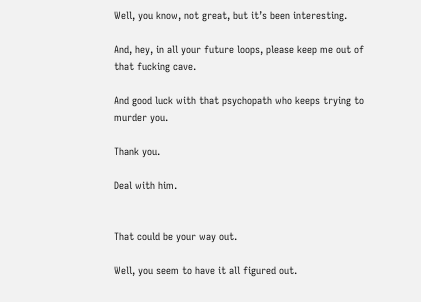Well, you know, not great, but it’s been interesting.

And, hey, in all your future loops, please keep me out of that fucking cave.

And good luck with that psychopath who keeps trying to murder you.

Thank you.

Deal with him.


That could be your way out.

Well, you seem to have it all figured out.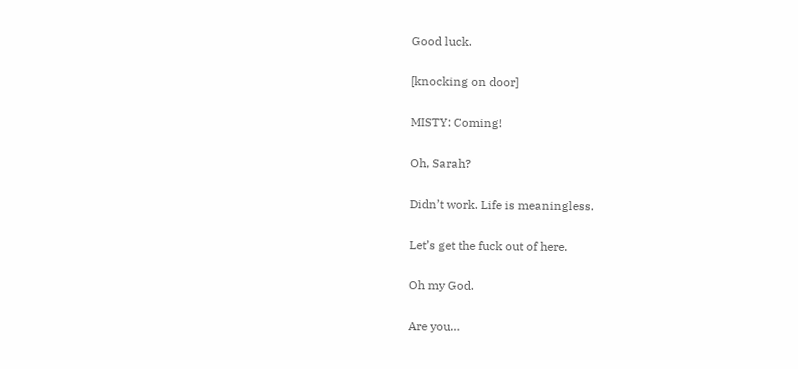Good luck.

[knocking on door]

MISTY: Coming!

Oh, Sarah?

Didn’t work. Life is meaningless.

Let’s get the fuck out of here.

Oh my God.

Are you…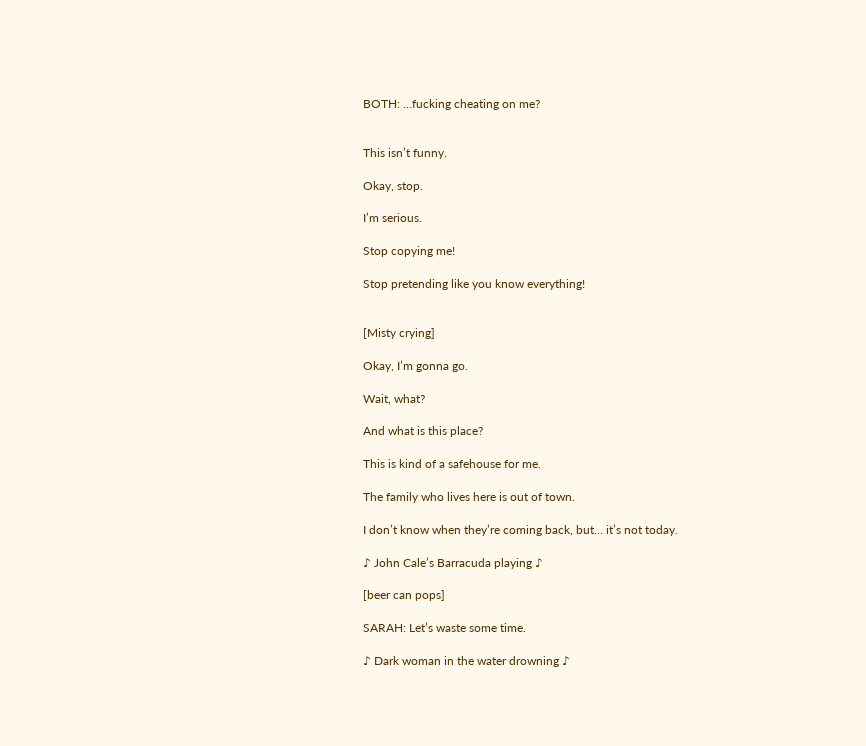BOTH: …fucking cheating on me?


This isn’t funny.

Okay, stop.

I’m serious.

Stop copying me!

Stop pretending like you know everything!


[Misty crying]

Okay, I’m gonna go.

Wait, what?

And what is this place?

This is kind of a safehouse for me.

The family who lives here is out of town.

I don’t know when they’re coming back, but… it’s not today.

♪ John Cale’s Barracuda playing ♪

[beer can pops]

SARAH: Let’s waste some time.

♪ Dark woman in the water drowning ♪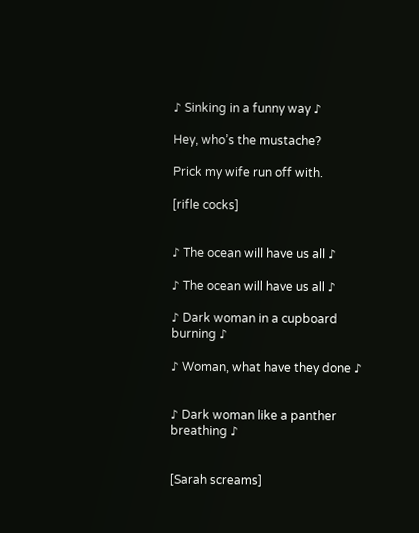♪ Sinking in a funny way ♪

Hey, who’s the mustache?

Prick my wife run off with.

[rifle cocks]


♪ The ocean will have us all ♪

♪ The ocean will have us all ♪

♪ Dark woman in a cupboard burning ♪

♪ Woman, what have they done ♪


♪ Dark woman like a panther breathing ♪


[Sarah screams]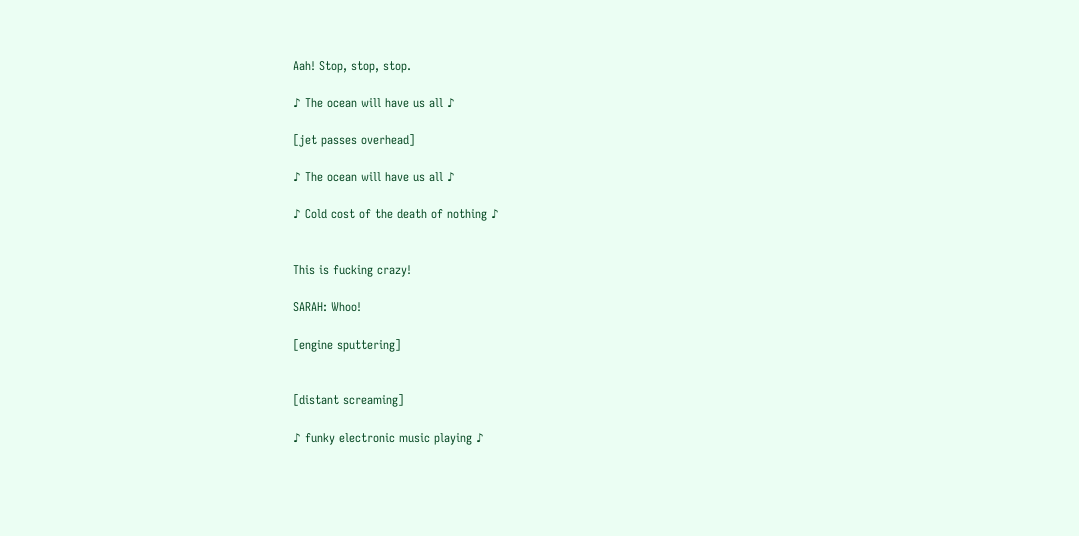Aah! Stop, stop, stop.

♪ The ocean will have us all ♪

[jet passes overhead]

♪ The ocean will have us all ♪

♪ Cold cost of the death of nothing ♪


This is fucking crazy!

SARAH: Whoo!

[engine sputtering]


[distant screaming]

♪ funky electronic music playing ♪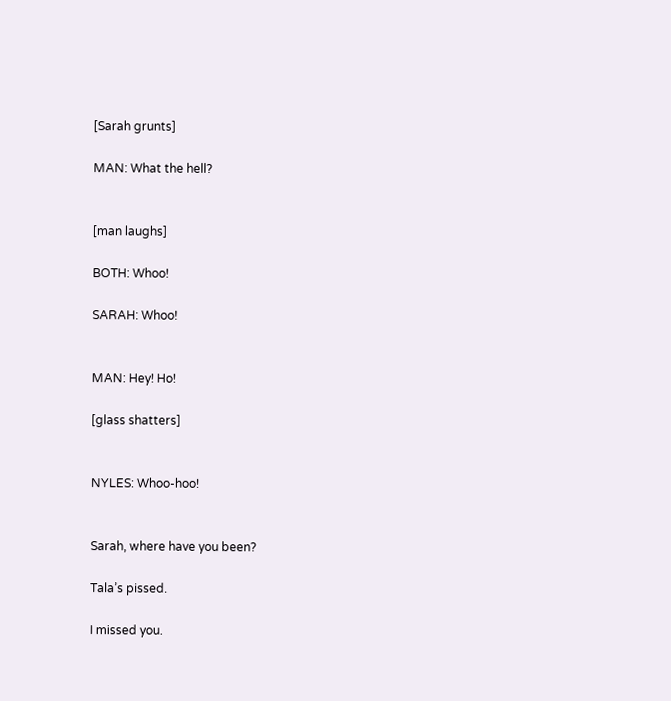[Sarah grunts]

MAN: What the hell?


[man laughs]

BOTH: Whoo!

SARAH: Whoo!


MAN: Hey! Ho!

[glass shatters]


NYLES: Whoo‐hoo!


Sarah, where have you been?

Tala’s pissed.

I missed you.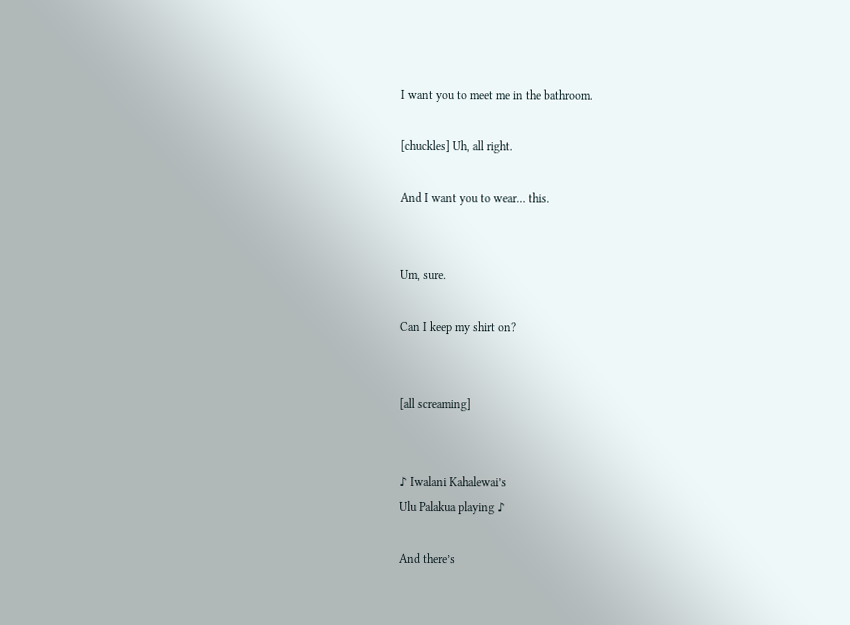I want you to meet me in the bathroom.

[chuckles] Uh, all right.

And I want you to wear… this.


Um, sure.

Can I keep my shirt on?


[all screaming]


♪ Iwalani Kahalewai’s
Ulu Palakua playing ♪

And there’s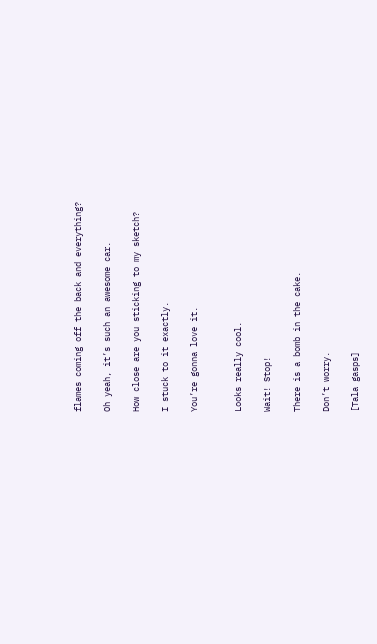flames coming off the back and everything?

Oh yeah, it’s such an awesome car.

How close are you sticking to my sketch?

I stuck to it exactly.

You’re gonna love it.


Looks really cool.

Wait! Stop!

There is a bomb in the cake.

Don’t worry.

[Tala gasps]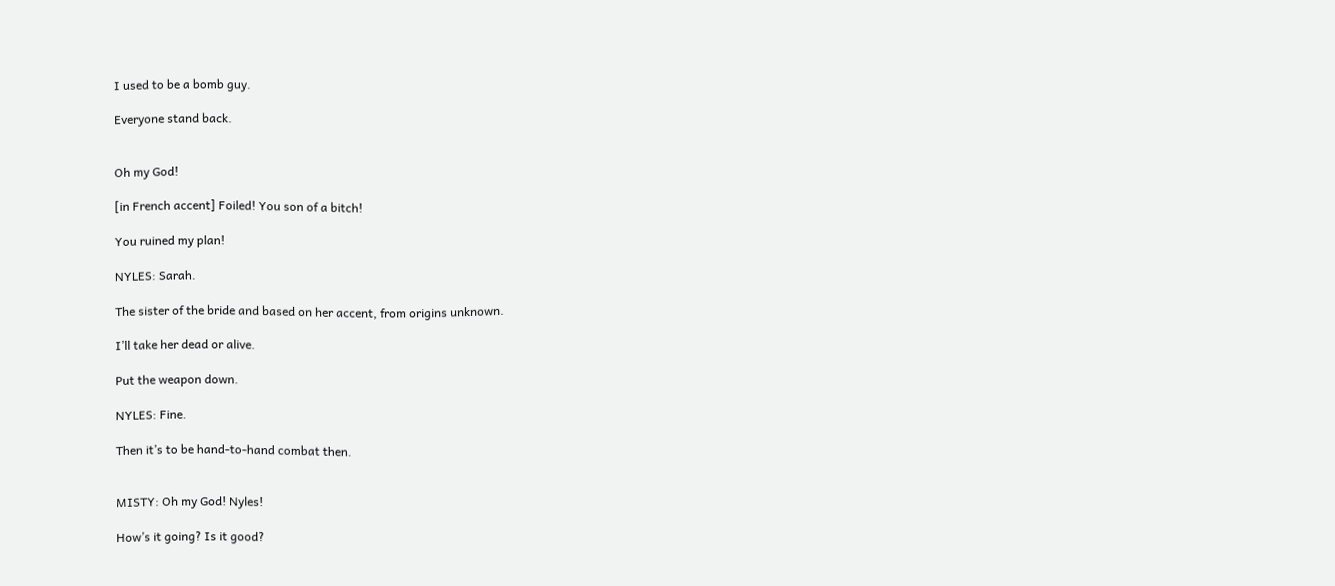I used to be a bomb guy.

Everyone stand back.


Oh my God!

[in French accent] Foiled! You son of a bitch!

You ruined my plan!

NYLES: Sarah.

The sister of the bride and based on her accent, from origins unknown.

I’ll take her dead or alive.

Put the weapon down.

NYLES: Fine.

Then it’s to be hand‐to‐hand combat then.


MISTY: Oh my God! Nyles!

How’s it going? Is it good?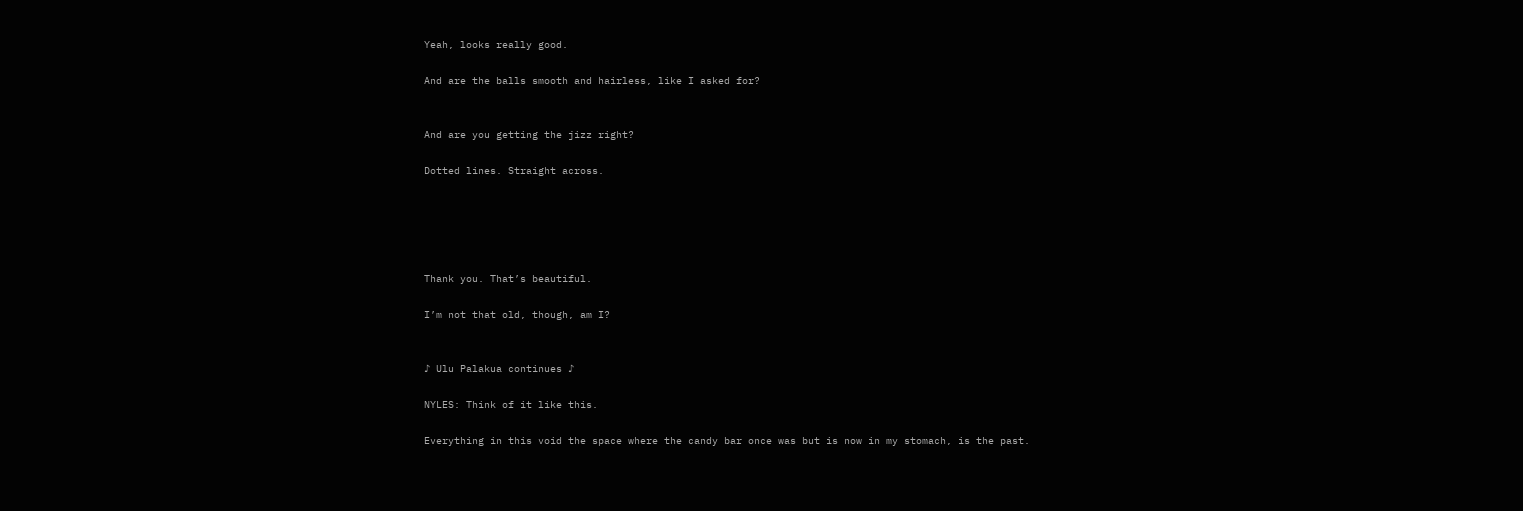Yeah, looks really good.

And are the balls smooth and hairless, like I asked for?


And are you getting the jizz right?

Dotted lines. Straight across.





Thank you. That’s beautiful.

I’m not that old, though, am I?


♪ Ulu Palakua continues ♪

NYLES: Think of it like this.

Everything in this void the space where the candy bar once was but is now in my stomach, is the past.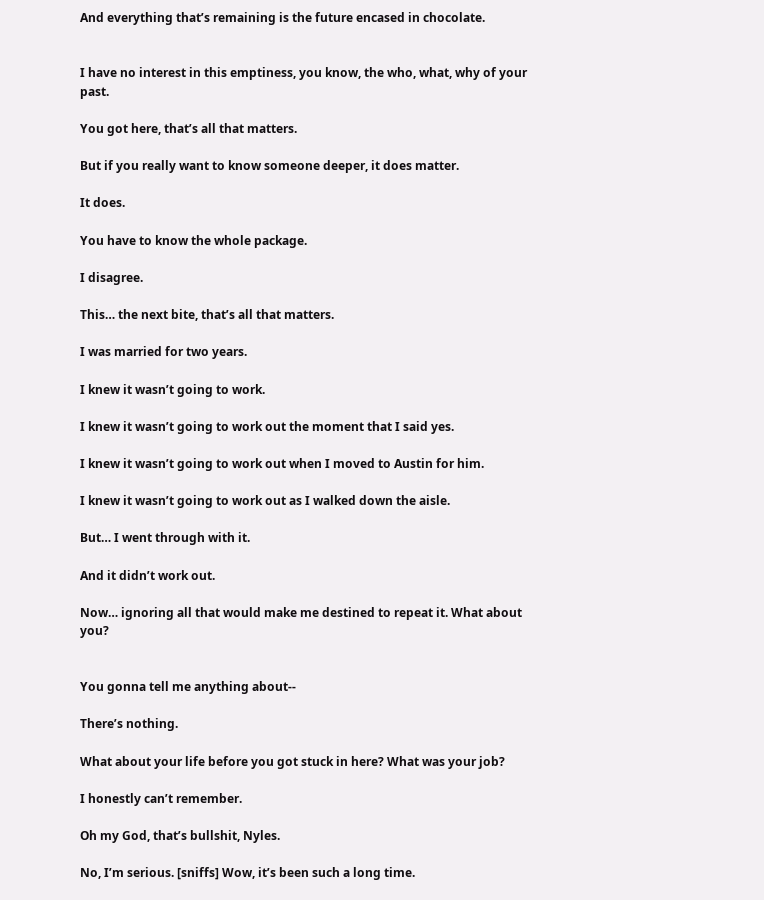And everything that’s remaining is the future encased in chocolate.


I have no interest in this emptiness, you know, the who, what, why of your past.

You got here, that’s all that matters.

But if you really want to know someone deeper, it does matter.

It does.

You have to know the whole package.

I disagree.

This… the next bite, that’s all that matters.

I was married for two years.

I knew it wasn’t going to work.

I knew it wasn’t going to work out the moment that I said yes.

I knew it wasn’t going to work out when I moved to Austin for him.

I knew it wasn’t going to work out as I walked down the aisle.

But… I went through with it.

And it didn’t work out.

Now… ignoring all that would make me destined to repeat it. What about you?


You gonna tell me anything about‐‐

There’s nothing.

What about your life before you got stuck in here? What was your job?

I honestly can’t remember.

Oh my God, that’s bullshit, Nyles.

No, I’m serious. [sniffs] Wow, it’s been such a long time.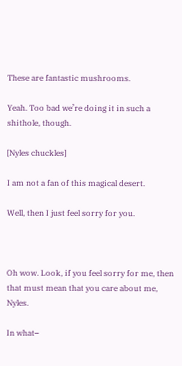These are fantastic mushrooms.

Yeah. Too bad we’re doing it in such a shithole, though.

[Nyles chuckles]

I am not a fan of this magical desert.

Well, then I just feel sorry for you.



Oh wow. Look, if you feel sorry for me, then that must mean that you care about me, Nyles.

In what‐‐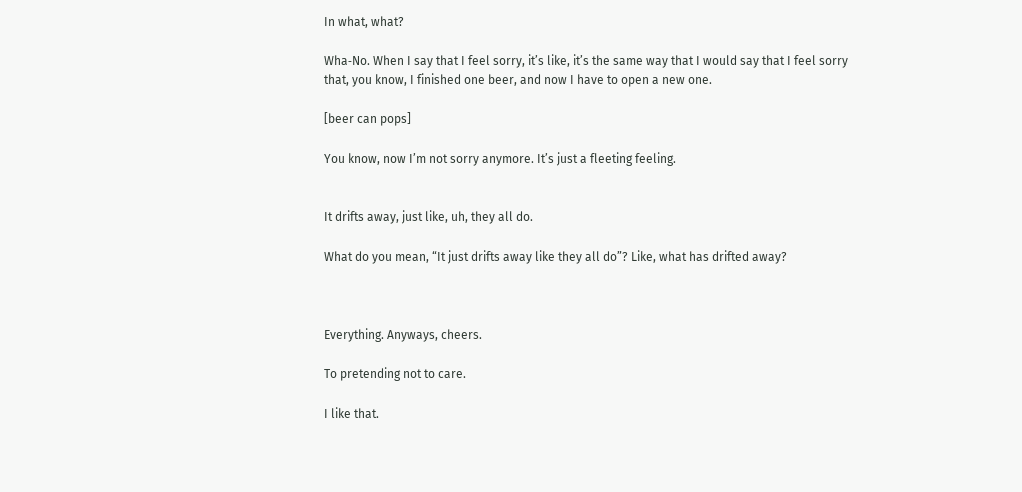In what, what?

Wha‐No. When I say that I feel sorry, it’s like, it’s the same way that I would say that I feel sorry that, you know, I finished one beer, and now I have to open a new one.

[beer can pops]

You know, now I’m not sorry anymore. It’s just a fleeting feeling.


It drifts away, just like, uh, they all do.

What do you mean, “It just drifts away like they all do”? Like, what has drifted away?



Everything. Anyways, cheers.

To pretending not to care.

I like that.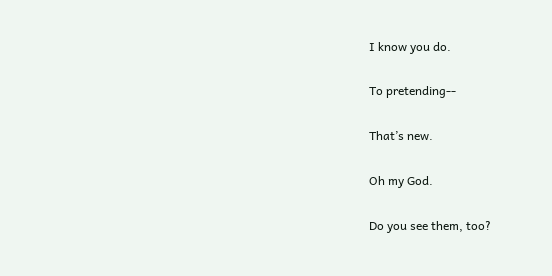I know you do.

To pretending‐‐

That’s new.

Oh my God.

Do you see them, too?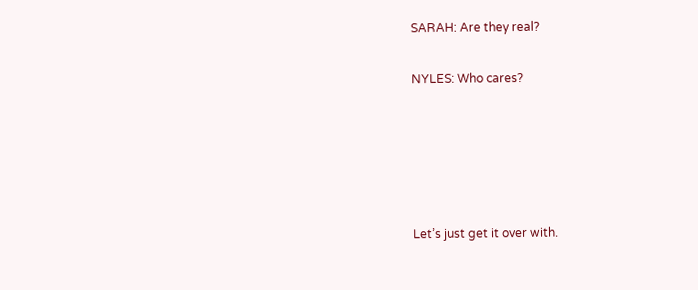SARAH: Are they real?

NYLES: Who cares?





Let’s just get it over with.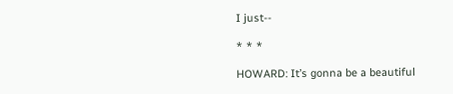I just‐‐

* * *

HOWARD: It’s gonna be a beautiful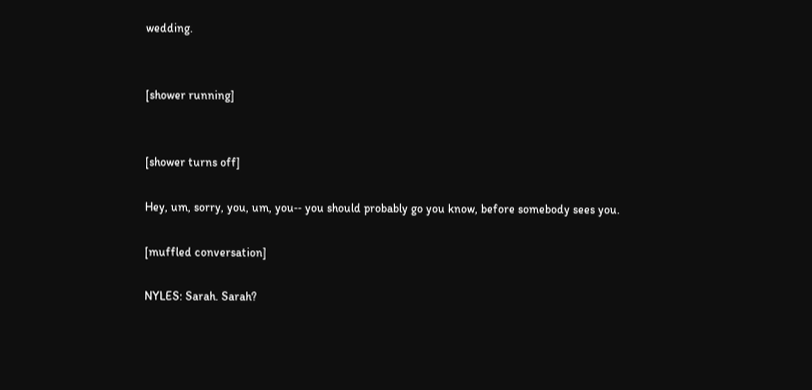wedding.


[shower running]


[shower turns off]

Hey, um, sorry, you, um, you‐‐ you should probably go you know, before somebody sees you.

[muffled conversation]

NYLES: Sarah. Sarah?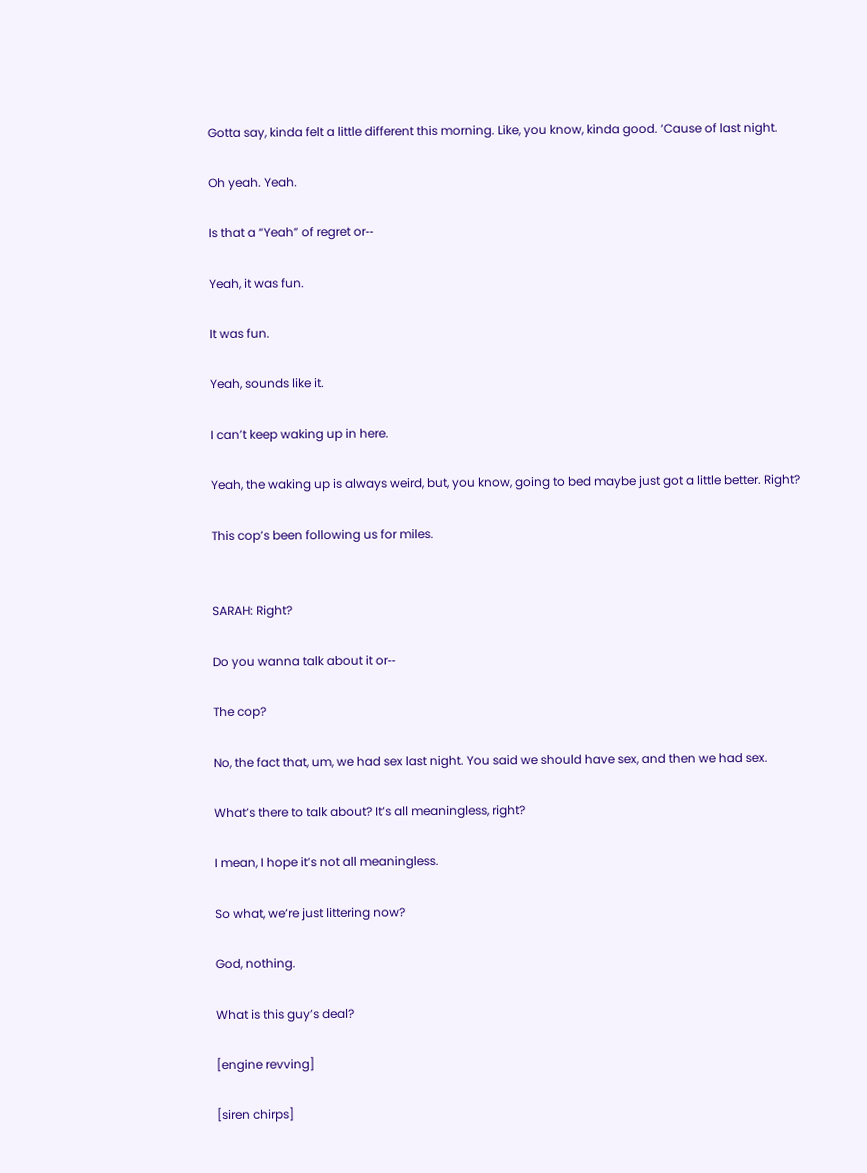Gotta say, kinda felt a little different this morning. Like, you know, kinda good. ‘Cause of last night.

Oh yeah. Yeah.

Is that a “Yeah” of regret or‐‐

Yeah, it was fun.

It was fun.

Yeah, sounds like it.

I can’t keep waking up in here.

Yeah, the waking up is always weird, but, you know, going to bed maybe just got a little better. Right?

This cop’s been following us for miles.


SARAH: Right?

Do you wanna talk about it or‐‐

The cop?

No, the fact that, um, we had sex last night. You said we should have sex, and then we had sex.

What’s there to talk about? It’s all meaningless, right?

I mean, I hope it’s not all meaningless.

So what, we’re just littering now?

God, nothing.

What is this guy’s deal?

[engine revving]

[siren chirps]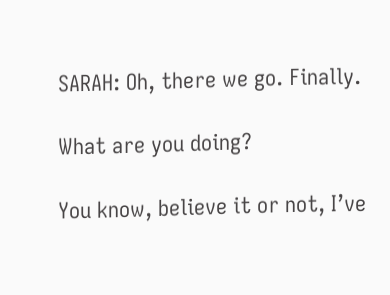SARAH: Oh, there we go. Finally.

What are you doing?

You know, believe it or not, I’ve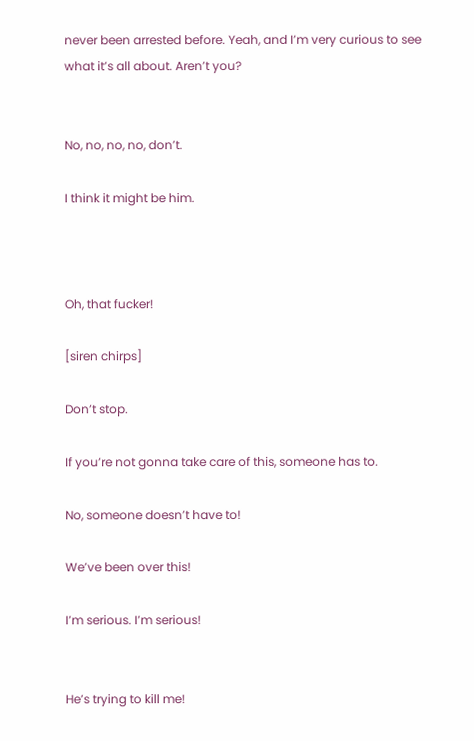never been arrested before. Yeah, and I’m very curious to see what it’s all about. Aren’t you?


No, no, no, no, don’t.

I think it might be him.



Oh, that fucker!

[siren chirps]

Don’t stop.

If you’re not gonna take care of this, someone has to.

No, someone doesn’t have to!

We’ve been over this!

I’m serious. I’m serious!


He’s trying to kill me!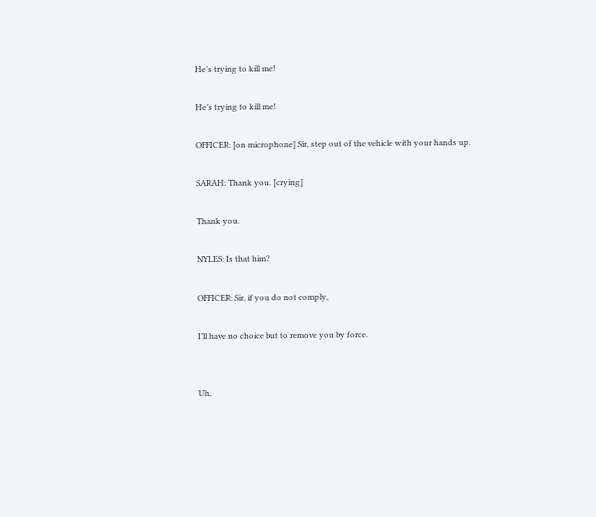He’s trying to kill me!

He’s trying to kill me!

OFFICER: [on microphone] Sir, step out of the vehicle with your hands up.

SARAH: Thank you. [crying]

Thank you.

NYLES: Is that him?

OFFICER: Sir, if you do not comply,

I’ll have no choice but to remove you by force.


Uh,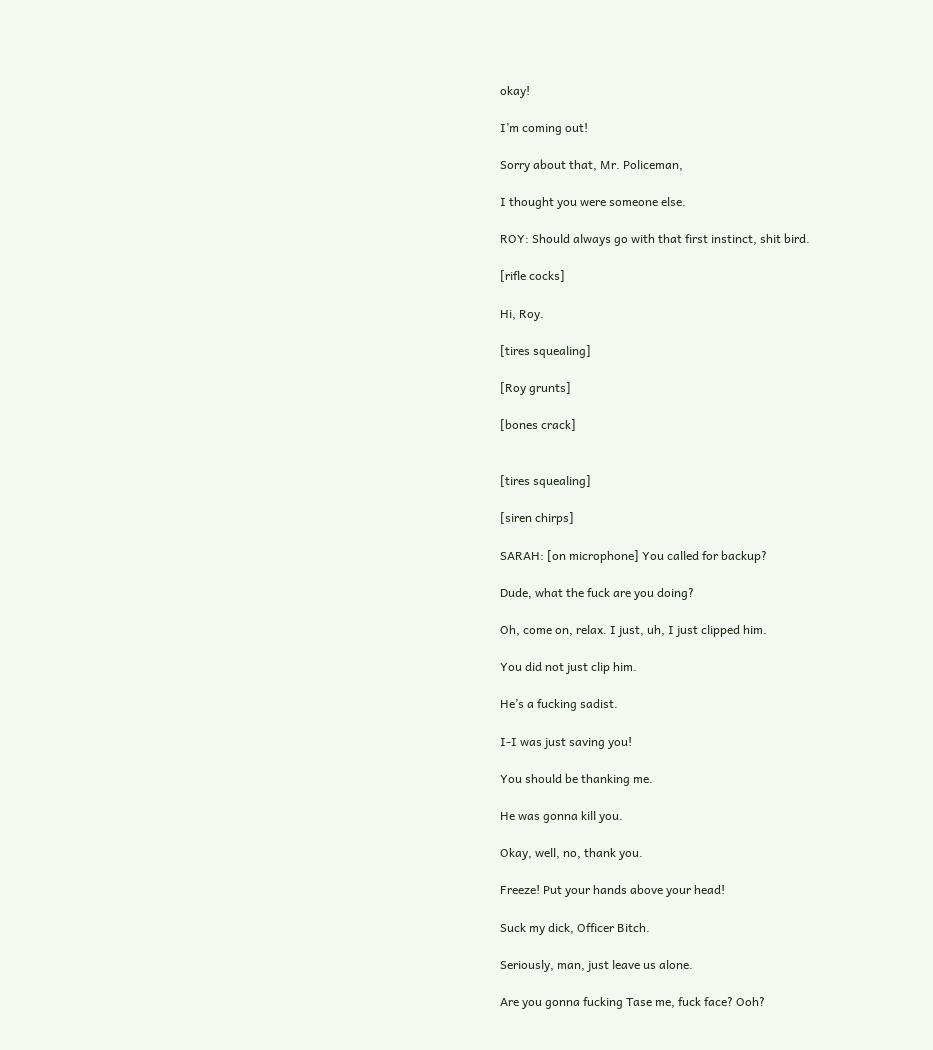okay!

I’m coming out!

Sorry about that, Mr. Policeman,

I thought you were someone else.

ROY: Should always go with that first instinct, shit bird.

[rifle cocks]

Hi, Roy.

[tires squealing]

[Roy grunts]

[bones crack]


[tires squealing]

[siren chirps]

SARAH: [on microphone] You called for backup?

Dude, what the fuck are you doing?

Oh, come on, relax. I just, uh, I just clipped him.

You did not just clip him.

He’s a fucking sadist.

I‐I was just saving you!

You should be thanking me.

He was gonna kill you.

Okay, well, no, thank you.

Freeze! Put your hands above your head!

Suck my dick, Officer Bitch.

Seriously, man, just leave us alone.

Are you gonna fucking Tase me, fuck face? Ooh?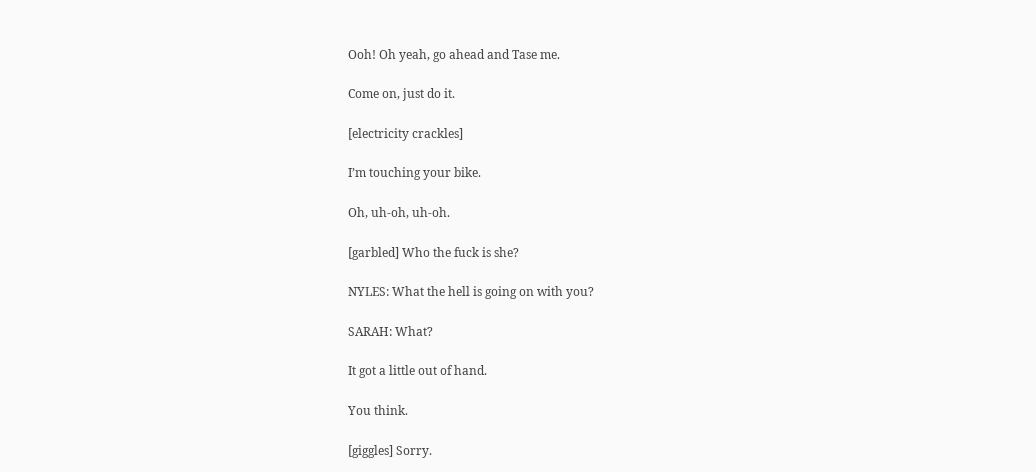Ooh! Oh yeah, go ahead and Tase me.

Come on, just do it.

[electricity crackles]

I’m touching your bike.

Oh, uh‐oh, uh‐oh.

[garbled] Who the fuck is she?

NYLES: What the hell is going on with you?

SARAH: What?

It got a little out of hand.

You think.

[giggles] Sorry.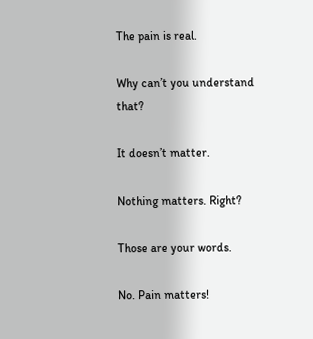The pain is real.

Why can’t you understand that?

It doesn’t matter.

Nothing matters. Right?

Those are your words.

No. Pain matters!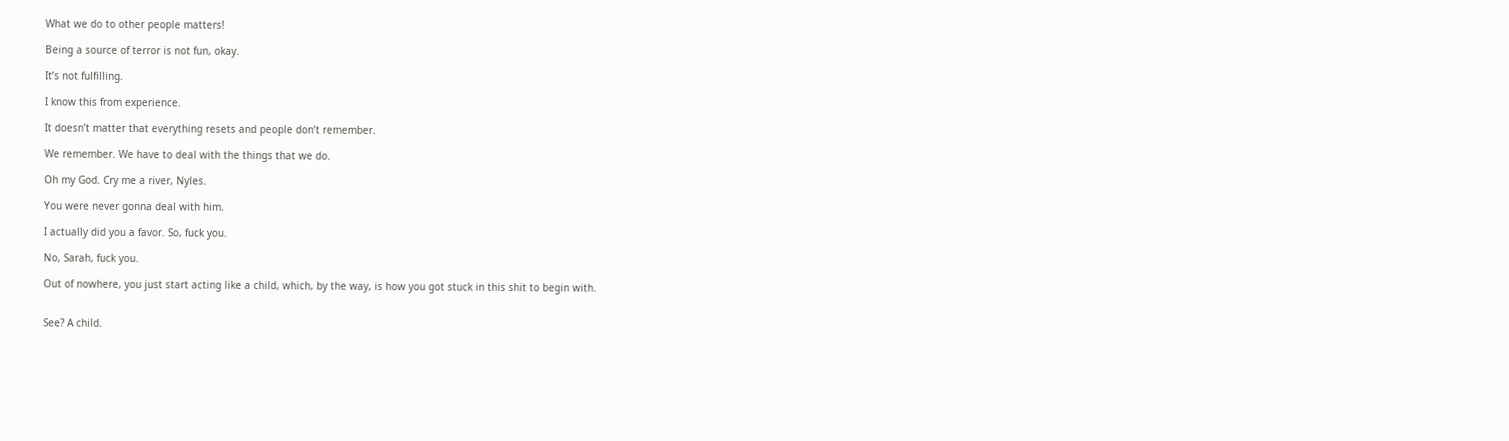What we do to other people matters!

Being a source of terror is not fun, okay.

It’s not fulfilling.

I know this from experience.

It doesn’t matter that everything resets and people don’t remember.

We remember. We have to deal with the things that we do.

Oh my God. Cry me a river, Nyles.

You were never gonna deal with him.

I actually did you a favor. So, fuck you.

No, Sarah, fuck you.

Out of nowhere, you just start acting like a child, which, by the way, is how you got stuck in this shit to begin with.


See? A child.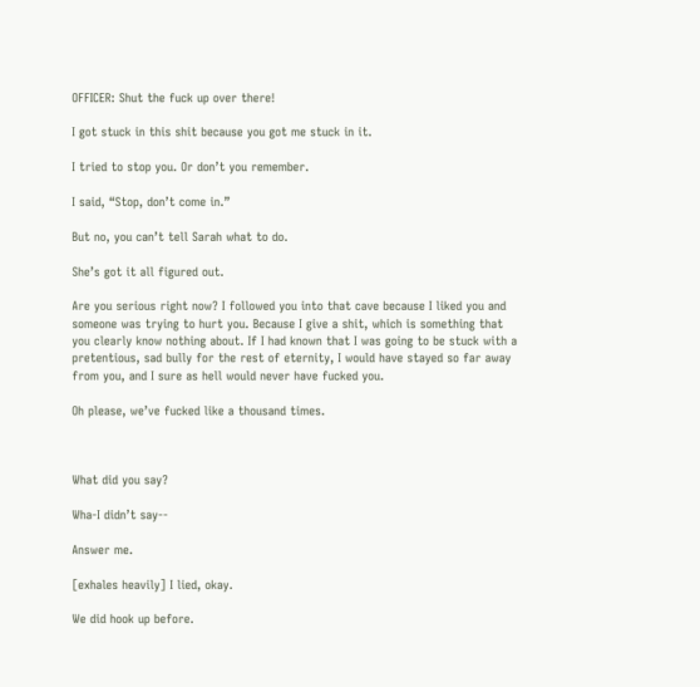OFFICER: Shut the fuck up over there!

I got stuck in this shit because you got me stuck in it.

I tried to stop you. Or don’t you remember.

I said, “Stop, don’t come in.”

But no, you can’t tell Sarah what to do.

She’s got it all figured out.

Are you serious right now? I followed you into that cave because I liked you and someone was trying to hurt you. Because I give a shit, which is something that you clearly know nothing about. If I had known that I was going to be stuck with a pretentious, sad bully for the rest of eternity, I would have stayed so far away from you, and I sure as hell would never have fucked you.

Oh please, we’ve fucked like a thousand times.



What did you say?

Wha‐I didn’t say‐‐

Answer me.

[exhales heavily] I lied, okay.

We did hook up before.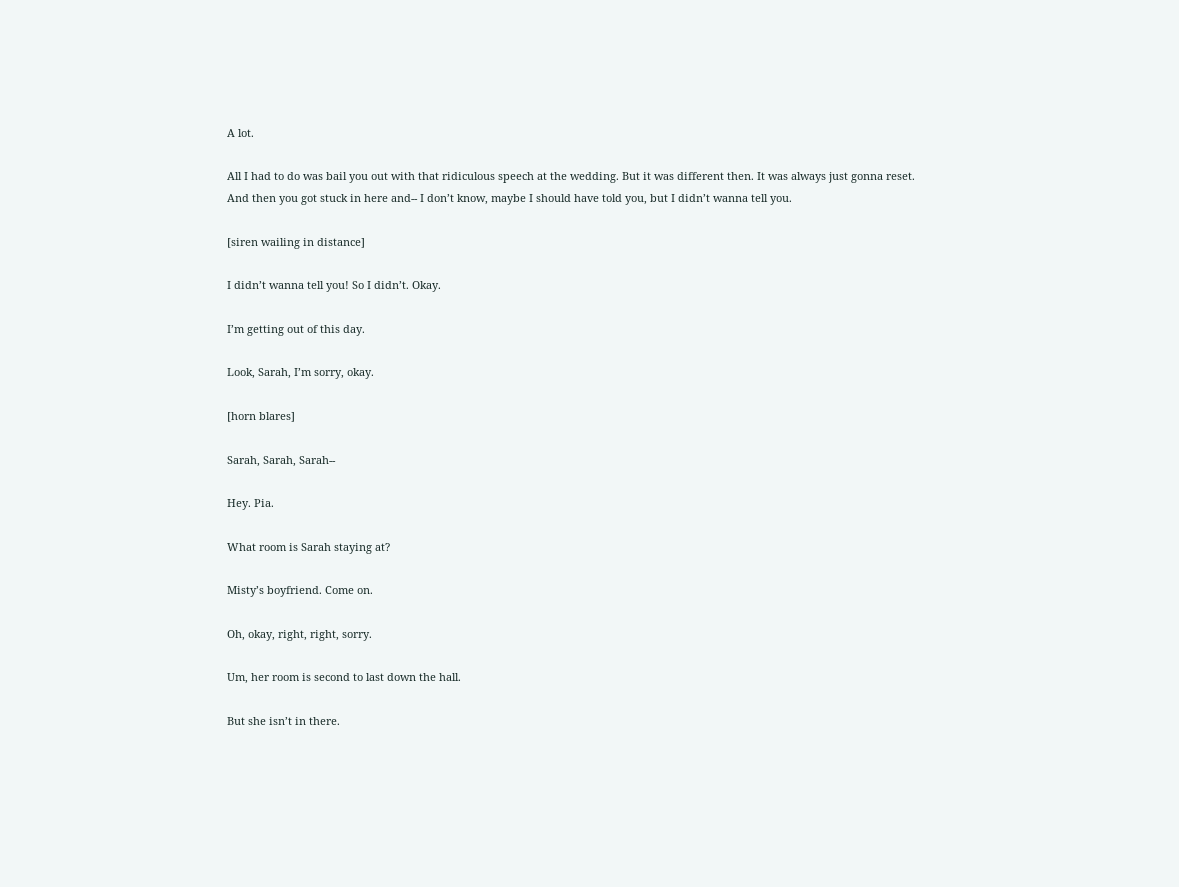A lot.

All I had to do was bail you out with that ridiculous speech at the wedding. But it was different then. It was always just gonna reset. And then you got stuck in here and‐‐ I don’t know, maybe I should have told you, but I didn’t wanna tell you.

[siren wailing in distance]

I didn’t wanna tell you! So I didn’t. Okay.

I’m getting out of this day.

Look, Sarah, I’m sorry, okay.

[horn blares]

Sarah, Sarah, Sarah‐‐

Hey. Pia.

What room is Sarah staying at?

Misty’s boyfriend. Come on.

Oh, okay, right, right, sorry.

Um, her room is second to last down the hall.

But she isn’t in there.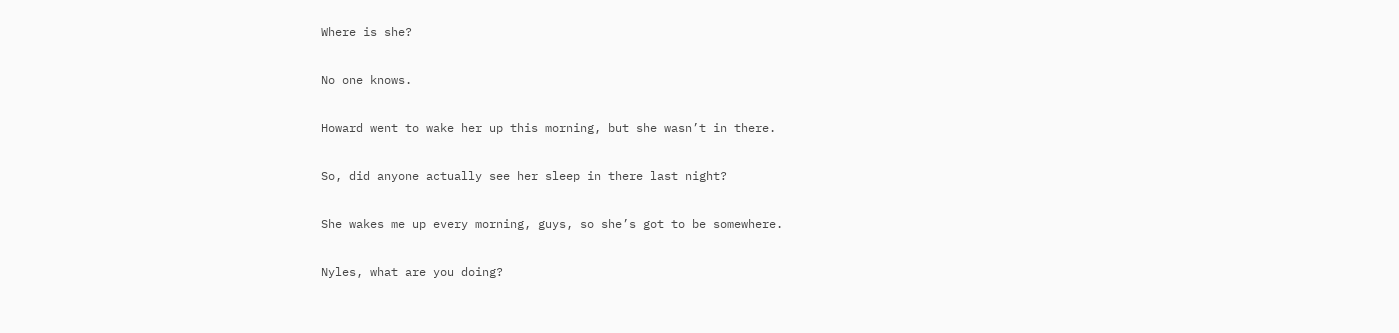Where is she?

No one knows.

Howard went to wake her up this morning, but she wasn’t in there.

So, did anyone actually see her sleep in there last night?

She wakes me up every morning, guys, so she’s got to be somewhere.

Nyles, what are you doing?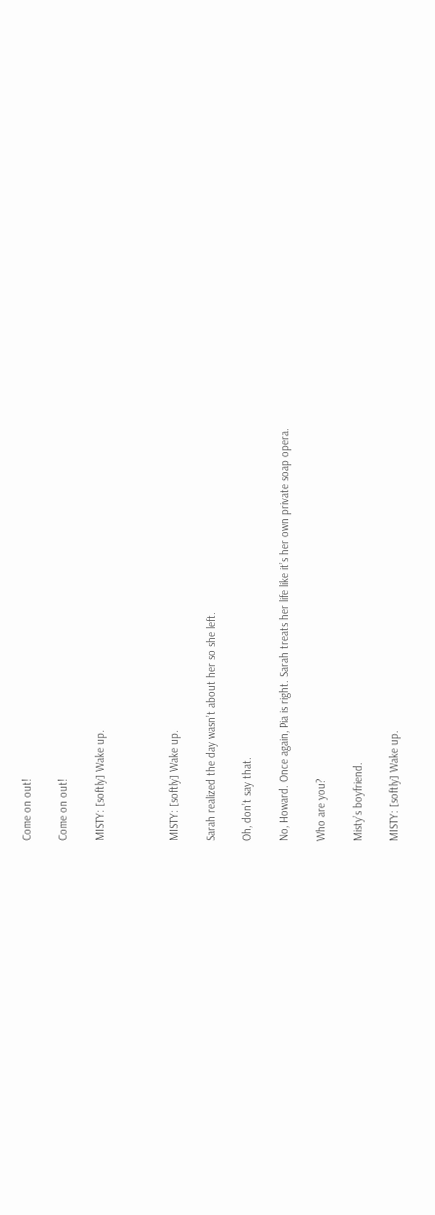Come on out!

Come on out!

MISTY: [softly] Wake up.



MISTY: [softly] Wake up.

Sarah realized the day wasn’t about her so she left.

Oh, don’t say that.

No, Howard. Once again, Pia is right. Sarah treats her life like it’s her own private soap opera.

Who are you?

Misty’s boyfriend.

MISTY: [softly] Wake up.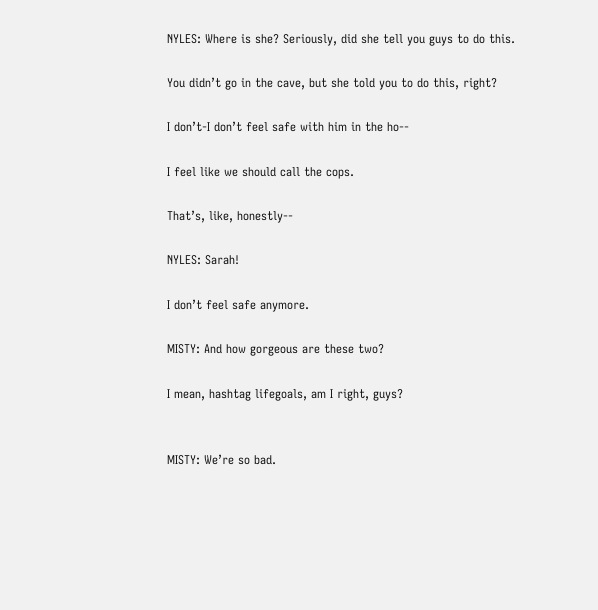NYLES: Where is she? Seriously, did she tell you guys to do this.

You didn’t go in the cave, but she told you to do this, right?

I don’t‐I don’t feel safe with him in the ho‐‐

I feel like we should call the cops.

That’s, like, honestly‐‐

NYLES: Sarah!

I don’t feel safe anymore.

MISTY: And how gorgeous are these two?

I mean, hashtag lifegoals, am I right, guys?


MISTY: We’re so bad.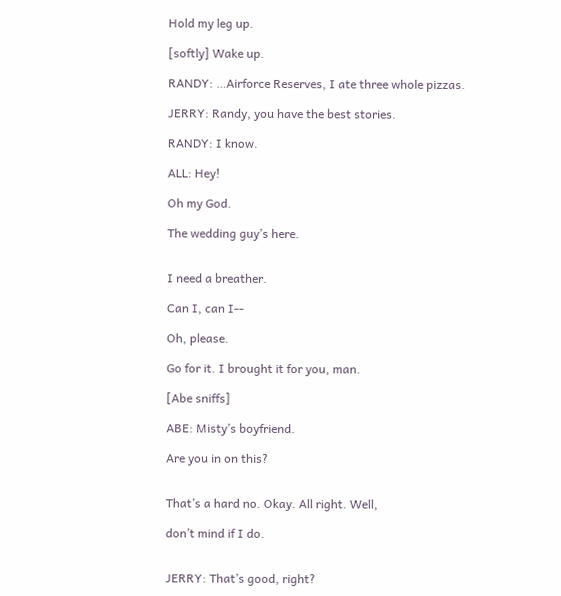Hold my leg up.

[softly] Wake up.

RANDY: …Airforce Reserves, I ate three whole pizzas.

JERRY: Randy, you have the best stories.

RANDY: I know.

ALL: Hey!

Oh my God.

The wedding guy’s here.


I need a breather.

Can I, can I‐‐

Oh, please.

Go for it. I brought it for you, man.

[Abe sniffs]

ABE: Misty’s boyfriend.

Are you in on this?


That’s a hard no. Okay. All right. Well,

don’t mind if I do.


JERRY: That’s good, right?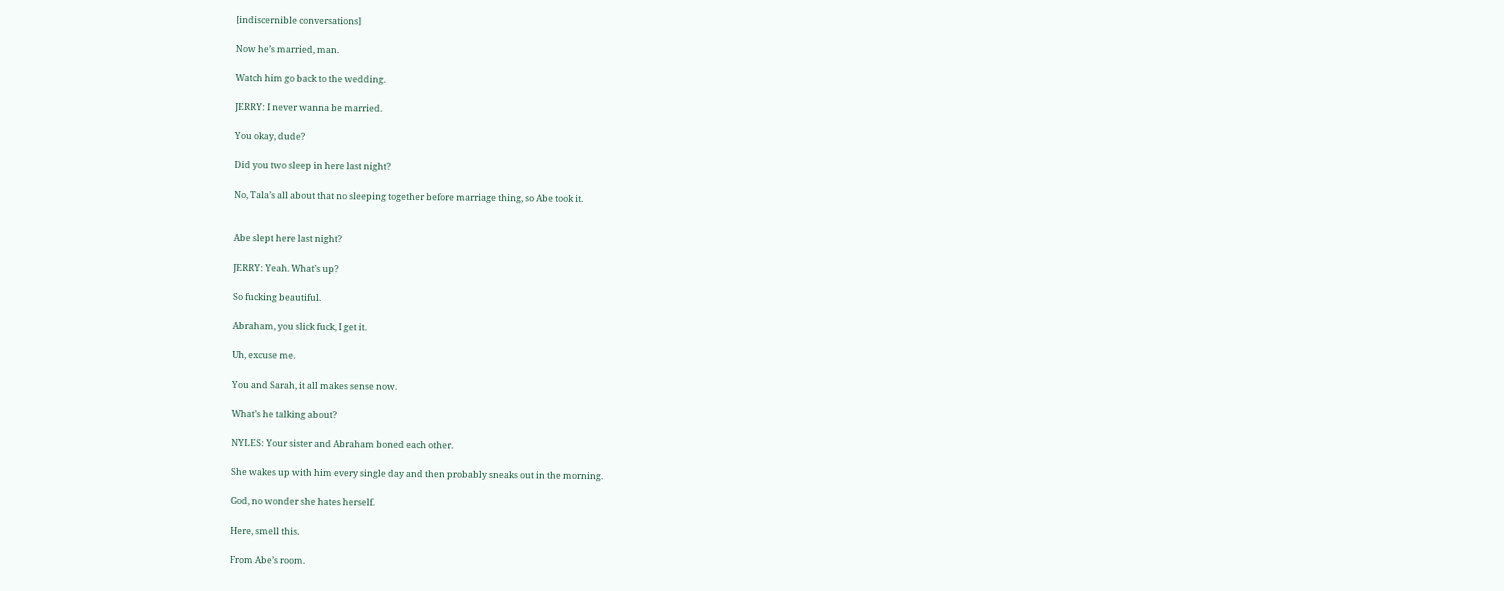[indiscernible conversations]

Now he’s married, man.

Watch him go back to the wedding.

JERRY: I never wanna be married.

You okay, dude?

Did you two sleep in here last night?

No, Tala’s all about that no sleeping together before marriage thing, so Abe took it.


Abe slept here last night?

JERRY: Yeah. What’s up?

So fucking beautiful.

Abraham, you slick fuck, I get it.

Uh, excuse me.

You and Sarah, it all makes sense now.

What’s he talking about?

NYLES: Your sister and Abraham boned each other.

She wakes up with him every single day and then probably sneaks out in the morning.

God, no wonder she hates herself.

Here, smell this.

From Abe’s room.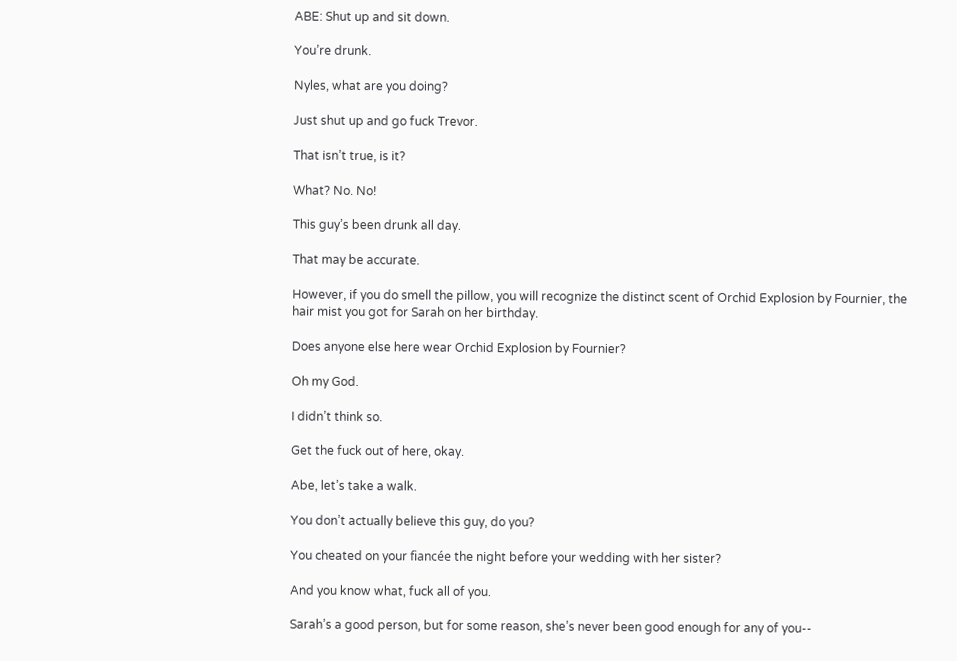ABE: Shut up and sit down.

You’re drunk.

Nyles, what are you doing?

Just shut up and go fuck Trevor.

That isn’t true, is it?

What? No. No!

This guy’s been drunk all day.

That may be accurate.

However, if you do smell the pillow, you will recognize the distinct scent of Orchid Explosion by Fournier, the hair mist you got for Sarah on her birthday.

Does anyone else here wear Orchid Explosion by Fournier?

Oh my God.

I didn’t think so.

Get the fuck out of here, okay.

Abe, let’s take a walk.

You don’t actually believe this guy, do you?

You cheated on your fiancée the night before your wedding with her sister?

And you know what, fuck all of you.

Sarah’s a good person, but for some reason, she’s never been good enough for any of you‐‐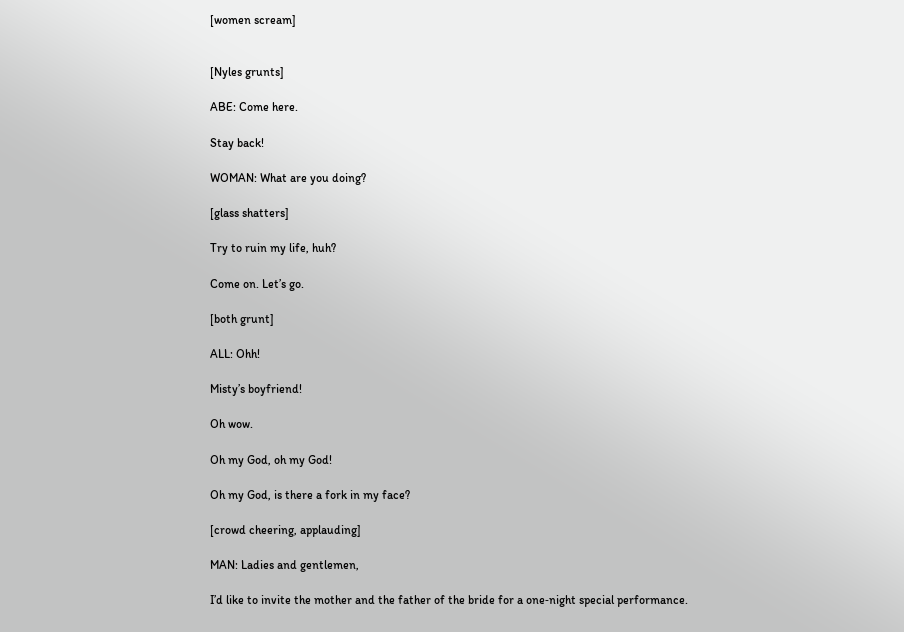[women scream]


[Nyles grunts]

ABE: Come here.

Stay back!

WOMAN: What are you doing?

[glass shatters]

Try to ruin my life, huh?

Come on. Let’s go.

[both grunt]

ALL: Ohh!

Misty’s boyfriend!

Oh wow.

Oh my God, oh my God!

Oh my God, is there a fork in my face?

[crowd cheering, applauding]

MAN: Ladies and gentlemen,

I’d like to invite the mother and the father of the bride for a one‐night special performance.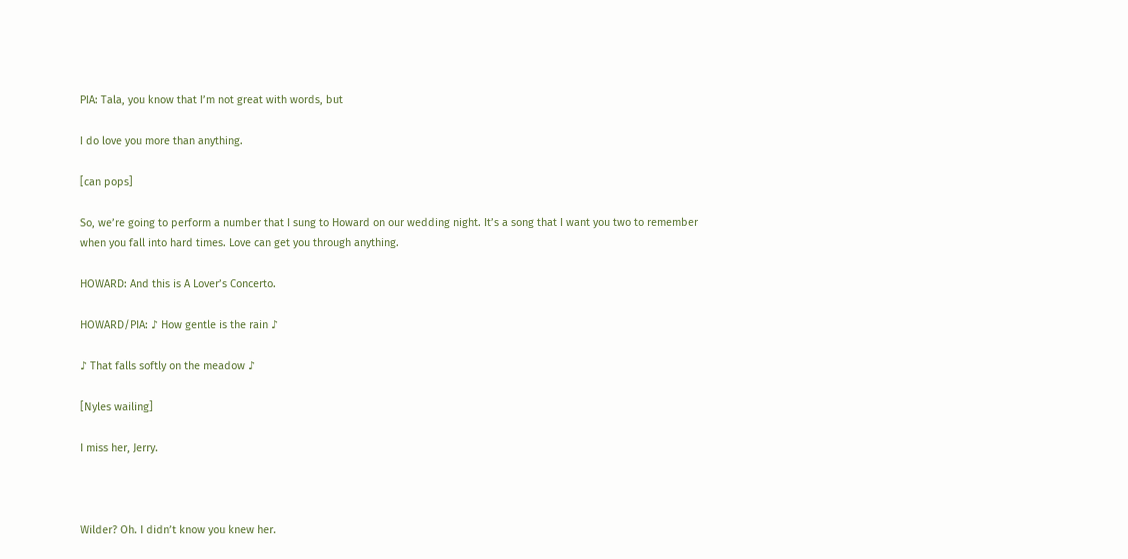PIA: Tala, you know that I’m not great with words, but

I do love you more than anything.

[can pops]

So, we’re going to perform a number that I sung to Howard on our wedding night. It’s a song that I want you two to remember when you fall into hard times. Love can get you through anything.

HOWARD: And this is A Lover’s Concerto.

HOWARD/PIA: ♪ How gentle is the rain ♪

♪ That falls softly on the meadow ♪

[Nyles wailing]

I miss her, Jerry.



Wilder? Oh. I didn’t know you knew her.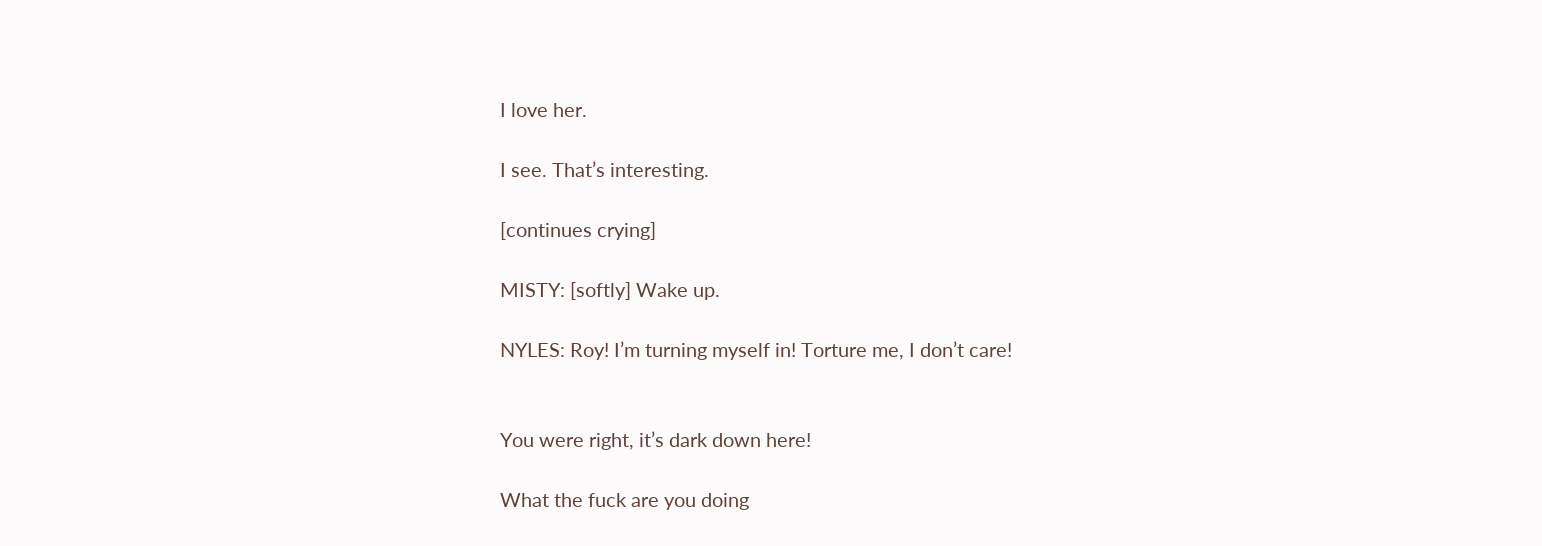I love her.

I see. That’s interesting.

[continues crying]

MISTY: [softly] Wake up.

NYLES: Roy! I’m turning myself in! Torture me, I don’t care!


You were right, it’s dark down here!

What the fuck are you doing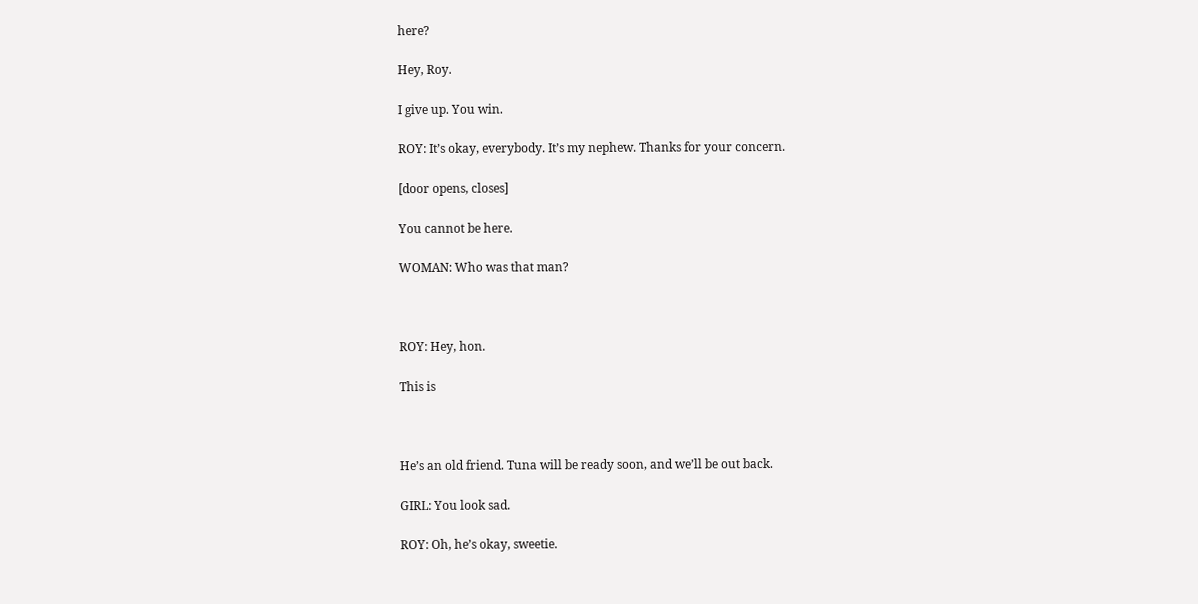here?

Hey, Roy.

I give up. You win.

ROY: It’s okay, everybody. It’s my nephew. Thanks for your concern.

[door opens, closes]

You cannot be here.

WOMAN: Who was that man?



ROY: Hey, hon.

This is



He’s an old friend. Tuna will be ready soon, and we’ll be out back.

GIRL: You look sad.

ROY: Oh, he’s okay, sweetie.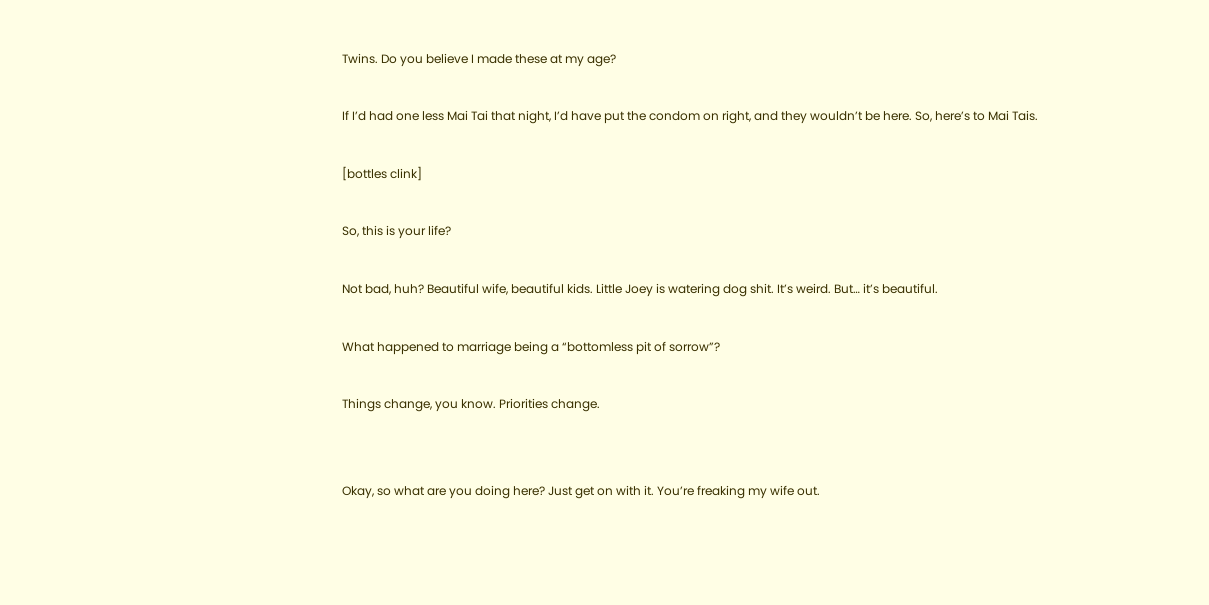Twins. Do you believe I made these at my age?

If I’d had one less Mai Tai that night, I’d have put the condom on right, and they wouldn’t be here. So, here’s to Mai Tais.

[bottles clink]

So, this is your life?

Not bad, huh? Beautiful wife, beautiful kids. Little Joey is watering dog shit. It’s weird. But… it’s beautiful.

What happened to marriage being a “bottomless pit of sorrow”?

Things change, you know. Priorities change.


Okay, so what are you doing here? Just get on with it. You’re freaking my wife out.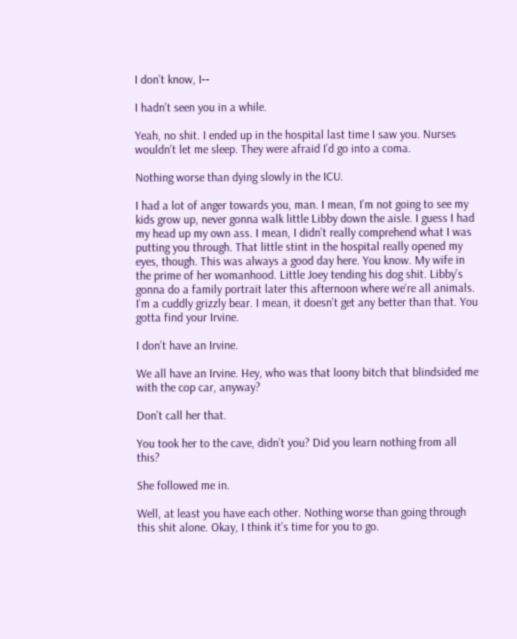I don’t know, I‐‐

I hadn’t seen you in a while.

Yeah, no shit. I ended up in the hospital last time I saw you. Nurses wouldn’t let me sleep. They were afraid I’d go into a coma.

Nothing worse than dying slowly in the ICU.

I had a lot of anger towards you, man. I mean, I’m not going to see my kids grow up, never gonna walk little Libby down the aisle. I guess I had my head up my own ass. I mean, I didn’t really comprehend what I was putting you through. That little stint in the hospital really opened my eyes, though. This was always a good day here. You know. My wife in the prime of her womanhood. Little Joey tending his dog shit. Libby’s gonna do a family portrait later this afternoon where we’re all animals. I’m a cuddly grizzly bear. I mean, it doesn’t get any better than that. You gotta find your Irvine.

I don’t have an Irvine.

We all have an Irvine. Hey, who was that loony bitch that blindsided me with the cop car, anyway?

Don’t call her that.

You took her to the cave, didn’t you? Did you learn nothing from all this?

She followed me in.

Well, at least you have each other. Nothing worse than going through this shit alone. Okay, I think it’s time for you to go.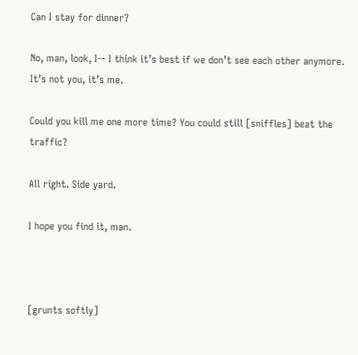Can I stay for dinner?

No, man, look, I‐‐ I think it’s best if we don’t see each other anymore. It’s not you, it’s me.

Could you kill me one more time? You could still [sniffles] beat the traffic?

All right. Side yard.

I hope you find it, man.



[grunts softly]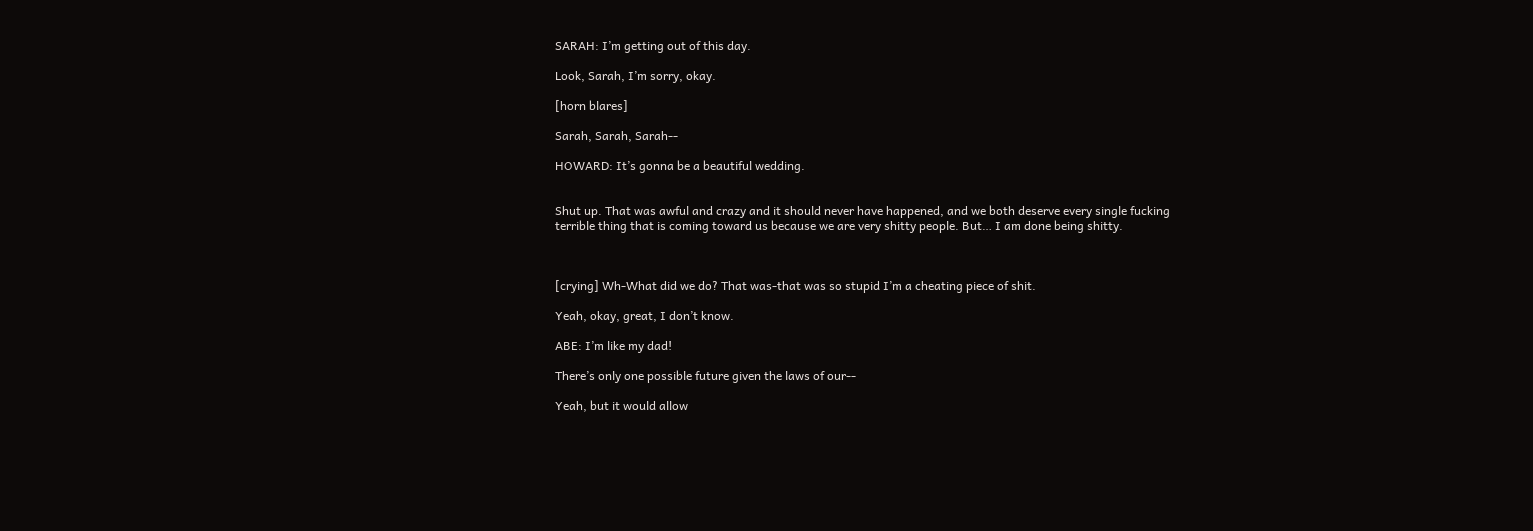SARAH: I’m getting out of this day.

Look, Sarah, I’m sorry, okay.

[horn blares]

Sarah, Sarah, Sarah‐‐

HOWARD: It’s gonna be a beautiful wedding.


Shut up. That was awful and crazy and it should never have happened, and we both deserve every single fucking terrible thing that is coming toward us because we are very shitty people. But… I am done being shitty.



[crying] Wh‐What did we do? That was‐that was so stupid I’m a cheating piece of shit.

Yeah, okay, great, I don’t know.

ABE: I’m like my dad!

There’s only one possible future given the laws of our‐‐

Yeah, but it would allow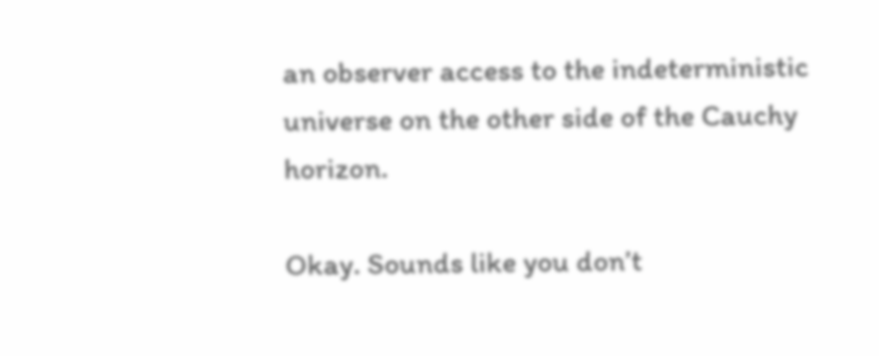an observer access to the indeterministic universe on the other side of the Cauchy horizon.

Okay. Sounds like you don’t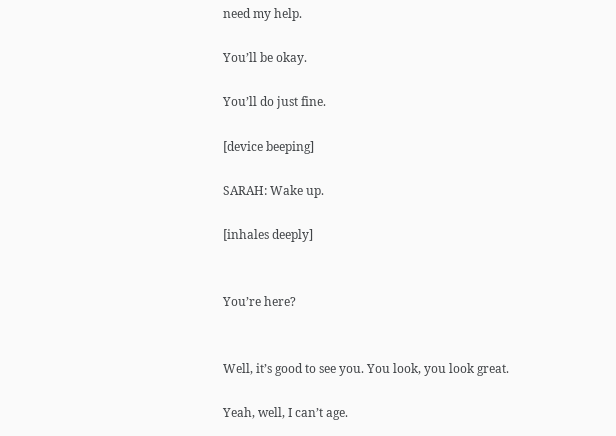need my help.

You’ll be okay.

You’ll do just fine.

[device beeping]

SARAH: Wake up.

[inhales deeply]


You’re here?


Well, it’s good to see you. You look, you look great.

Yeah, well, I can’t age.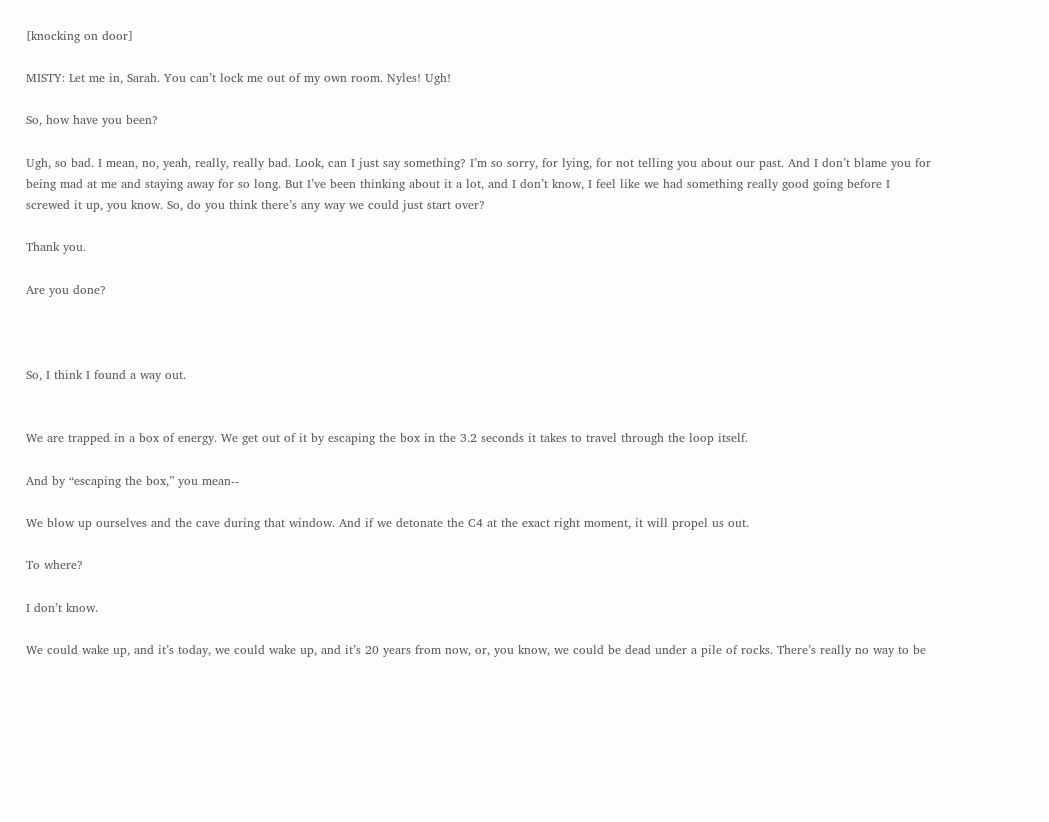[knocking on door]

MISTY: Let me in, Sarah. You can’t lock me out of my own room. Nyles! Ugh!

So, how have you been?

Ugh, so bad. I mean, no, yeah, really, really bad. Look, can I just say something? I’m so sorry, for lying, for not telling you about our past. And I don’t blame you for being mad at me and staying away for so long. But I’ve been thinking about it a lot, and I don’t know, I feel like we had something really good going before I screwed it up, you know. So, do you think there’s any way we could just start over?

Thank you.

Are you done?



So, I think I found a way out.


We are trapped in a box of energy. We get out of it by escaping the box in the 3.2 seconds it takes to travel through the loop itself.

And by “escaping the box,” you mean‐‐

We blow up ourselves and the cave during that window. And if we detonate the C4 at the exact right moment, it will propel us out.

To where?

I don’t know.

We could wake up, and it’s today, we could wake up, and it’s 20 years from now, or, you know, we could be dead under a pile of rocks. There’s really no way to be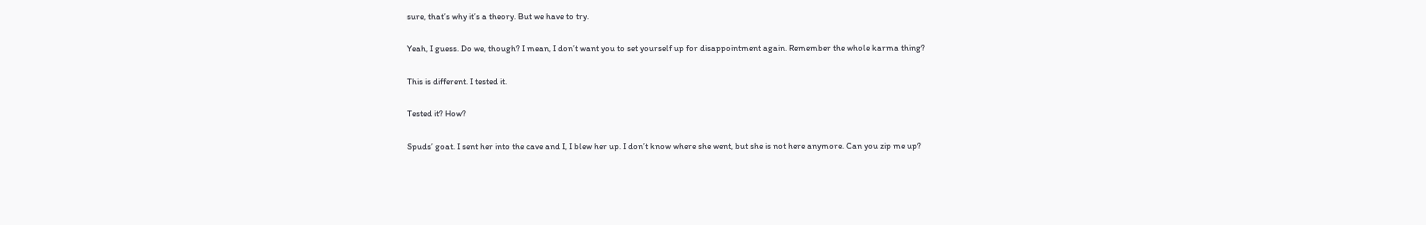sure, that’s why it’s a theory. But we have to try.

Yeah, I guess. Do we, though? I mean, I don’t want you to set yourself up for disappointment again. Remember the whole karma thing?

This is different. I tested it.

Tested it? How?

Spuds’ goat. I sent her into the cave and I, I blew her up. I don’t know where she went, but she is not here anymore. Can you zip me up?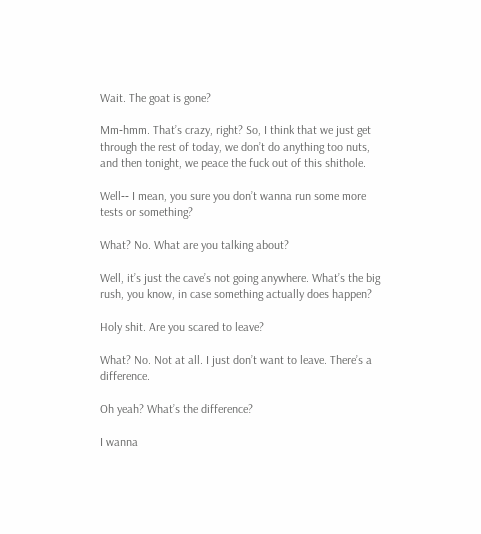Wait. The goat is gone?

Mm‐hmm. That’s crazy, right? So, I think that we just get through the rest of today, we don’t do anything too nuts, and then tonight, we peace the fuck out of this shithole.

Well‐‐ I mean, you sure you don’t wanna run some more tests or something?

What? No. What are you talking about?

Well, it’s just the cave’s not going anywhere. What’s the big rush, you know, in case something actually does happen?

Holy shit. Are you scared to leave?

What? No. Not at all. I just don’t want to leave. There’s a difference.

Oh yeah? What’s the difference?

I wanna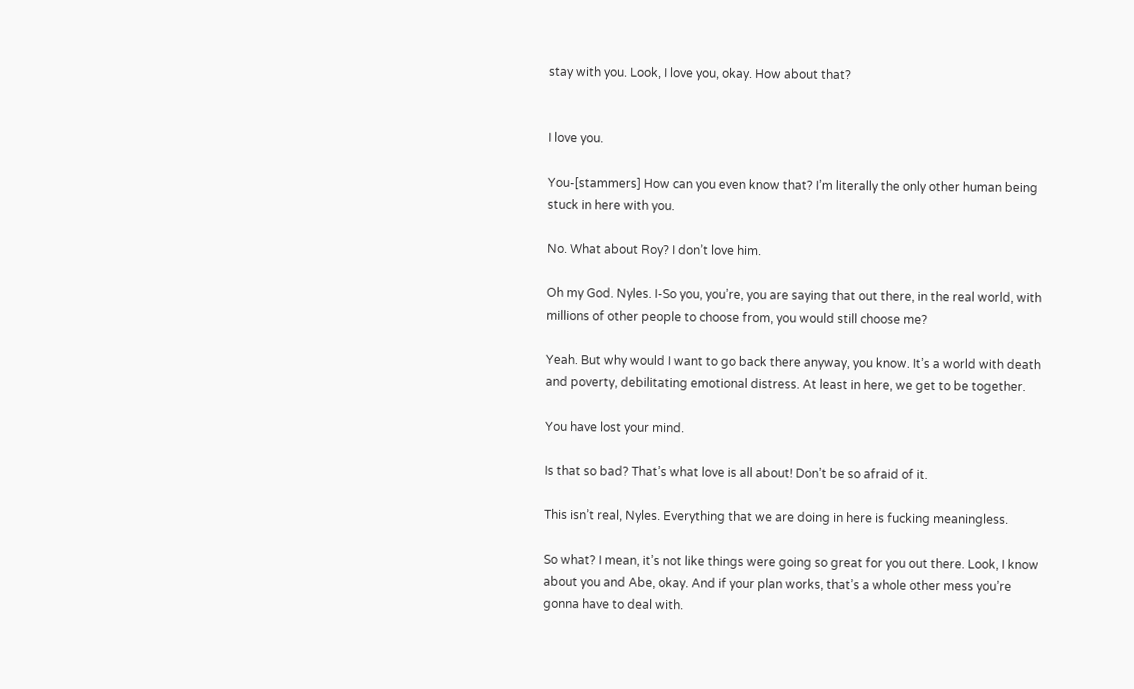stay with you. Look, I love you, okay. How about that?


I love you.

You‐[stammers] How can you even know that? I’m literally the only other human being stuck in here with you.

No. What about Roy? I don’t love him.

Oh my God. Nyles. I‐So you, you’re, you are saying that out there, in the real world, with millions of other people to choose from, you would still choose me?

Yeah. But why would I want to go back there anyway, you know. It’s a world with death and poverty, debilitating emotional distress. At least in here, we get to be together.

You have lost your mind.

Is that so bad? That’s what love is all about! Don’t be so afraid of it.

This isn’t real, Nyles. Everything that we are doing in here is fucking meaningless.

So what? I mean, it’s not like things were going so great for you out there. Look, I know about you and Abe, okay. And if your plan works, that’s a whole other mess you’re gonna have to deal with.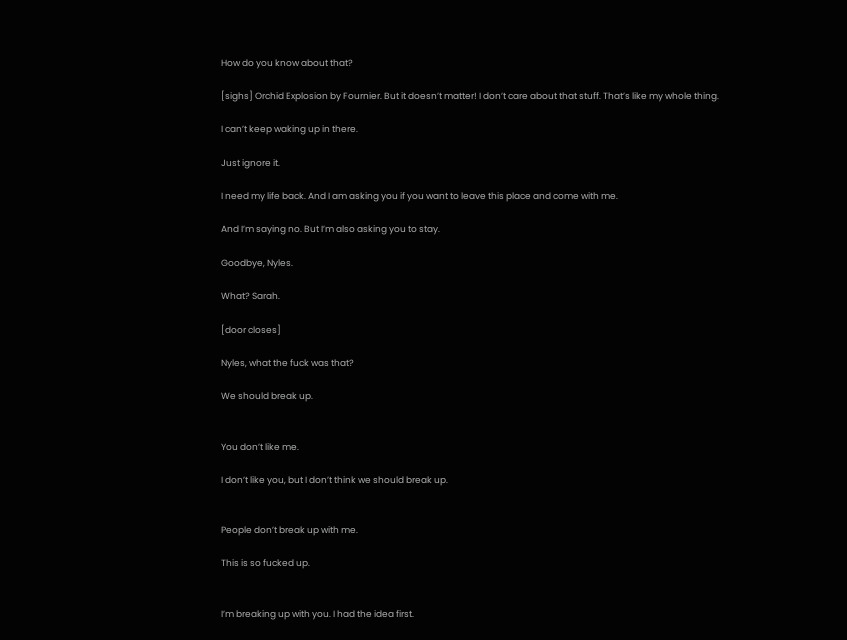How do you know about that?

[sighs] Orchid Explosion by Fournier. But it doesn’t matter! I don’t care about that stuff. That’s like my whole thing.

I can’t keep waking up in there.

Just ignore it.

I need my life back. And I am asking you if you want to leave this place and come with me.

And I’m saying no. But I’m also asking you to stay.

Goodbye, Nyles.

What? Sarah.

[door closes]

Nyles, what the fuck was that?

We should break up.


You don’t like me.

I don’t like you, but I don’t think we should break up.


People don’t break up with me.

This is so fucked up.


I’m breaking up with you. I had the idea first.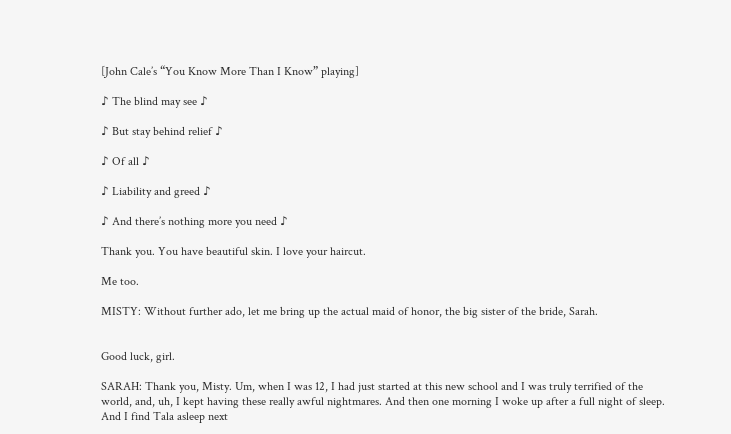[John Cale’s “You Know More Than I Know” playing]

♪ The blind may see ♪

♪ But stay behind relief ♪

♪ Of all ♪

♪ Liability and greed ♪

♪ And there’s nothing more you need ♪

Thank you. You have beautiful skin. I love your haircut.

Me too.

MISTY: Without further ado, let me bring up the actual maid of honor, the big sister of the bride, Sarah.


Good luck, girl.

SARAH: Thank you, Misty. Um, when I was 12, I had just started at this new school and I was truly terrified of the world, and, uh, I kept having these really awful nightmares. And then one morning I woke up after a full night of sleep. And I find Tala asleep next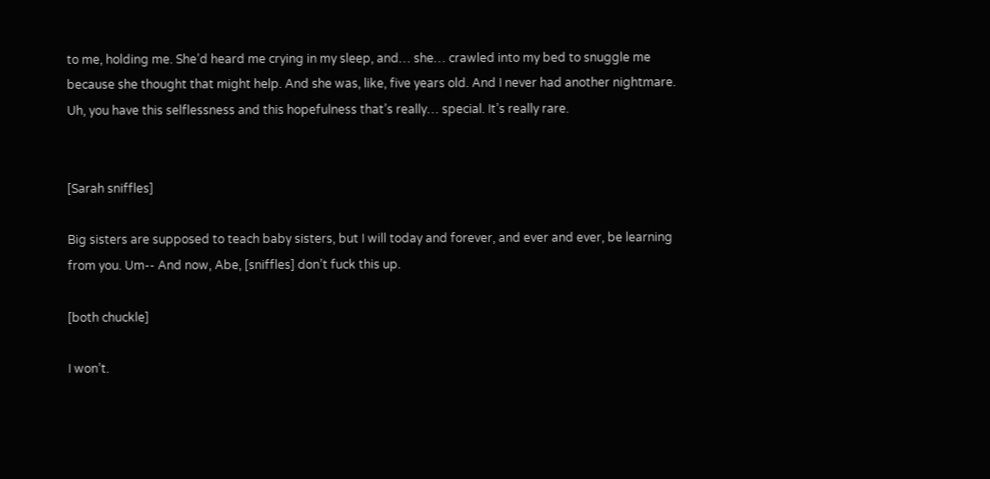to me, holding me. She’d heard me crying in my sleep, and… she… crawled into my bed to snuggle me because she thought that might help. And she was, like, five years old. And I never had another nightmare. Uh, you have this selflessness and this hopefulness that’s really… special. It’s really rare.


[Sarah sniffles]

Big sisters are supposed to teach baby sisters, but I will today and forever, and ever and ever, be learning from you. Um‐‐ And now, Abe, [sniffles] don’t fuck this up.

[both chuckle]

I won’t.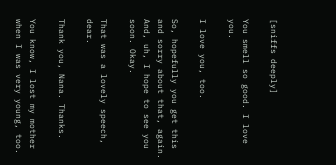[sniffs deeply]

You smell so good. I love you.

I love you, too.

So, hopefully you get this and sorry about that, again. And, uh, I hope to see you soon. Okay.

That was a lovely speech, dear.

Thank you, Nana. Thanks.

You know, I lost my mother when I was very young, too.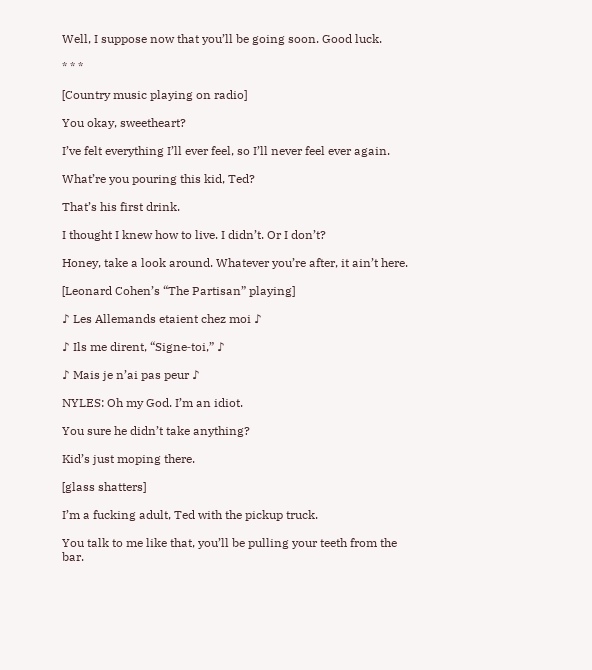Well, I suppose now that you’ll be going soon. Good luck.

* * *

[Country music playing on radio]

You okay, sweetheart?

I’ve felt everything I’ll ever feel, so I’ll never feel ever again.

What’re you pouring this kid, Ted?

That’s his first drink.

I thought I knew how to live. I didn’t. Or I don’t?

Honey, take a look around. Whatever you’re after, it ain’t here.

[Leonard Cohen’s “The Partisan” playing]

♪ Les Allemands etaient chez moi ♪

♪ Ils me dirent, “Signe‐toi,” ♪

♪ Mais je n’ai pas peur ♪

NYLES: Oh my God. I’m an idiot.

You sure he didn’t take anything?

Kid’s just moping there.

[glass shatters]

I’m a fucking adult, Ted with the pickup truck.

You talk to me like that, you’ll be pulling your teeth from the bar.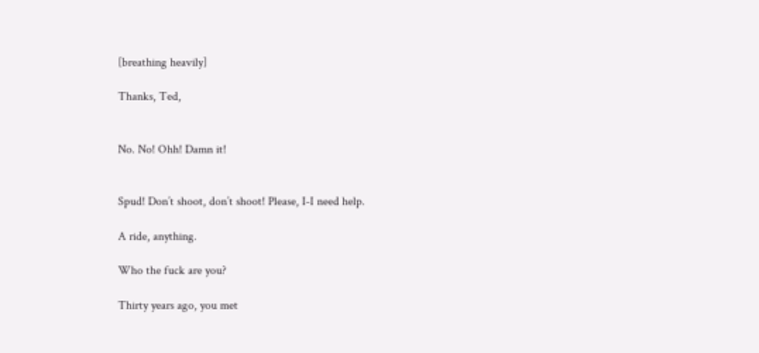[breathing heavily]

Thanks, Ted,


No. No! Ohh! Damn it!


Spud! Don’t shoot, don’t shoot! Please, I‐I need help.

A ride, anything.

Who the fuck are you?

Thirty years ago, you met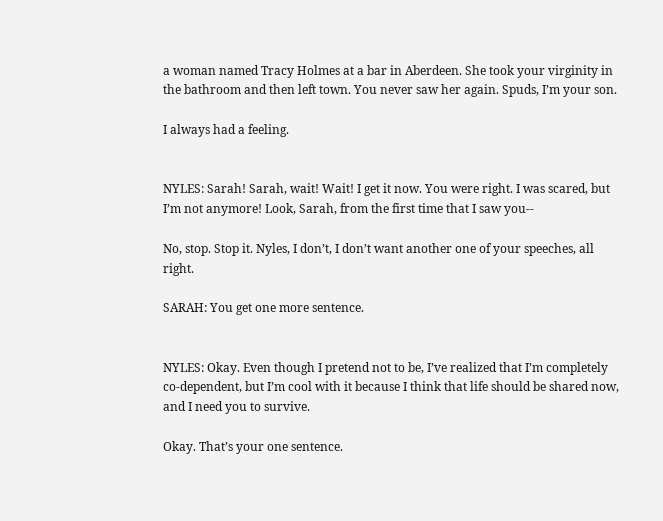a woman named Tracy Holmes at a bar in Aberdeen. She took your virginity in the bathroom and then left town. You never saw her again. Spuds, I’m your son.

I always had a feeling.


NYLES: Sarah! Sarah, wait! Wait! I get it now. You were right. I was scared, but I’m not anymore! Look, Sarah, from the first time that I saw you‐‐

No, stop. Stop it. Nyles, I don’t, I don’t want another one of your speeches, all right.

SARAH: You get one more sentence.


NYLES: Okay. Even though I pretend not to be, I’ve realized that I’m completely co‐dependent, but I’m cool with it because I think that life should be shared now, and I need you to survive.

Okay. That’s your one sentence.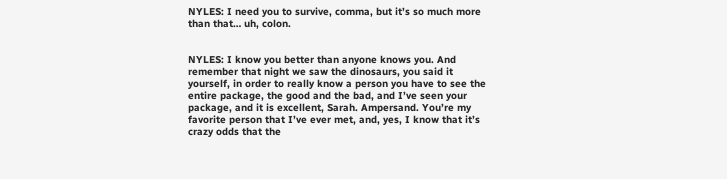NYLES: I need you to survive, comma, but it’s so much more than that… uh, colon.


NYLES: I know you better than anyone knows you. And remember that night we saw the dinosaurs, you said it yourself, in order to really know a person you have to see the entire package, the good and the bad, and I’ve seen your package, and it is excellent, Sarah. Ampersand. You’re my favorite person that I’ve ever met, and, yes, I know that it’s crazy odds that the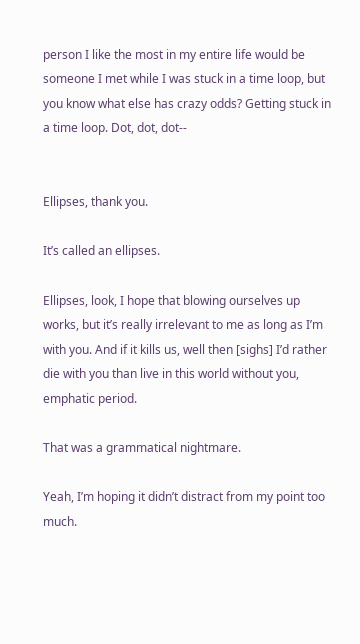person I like the most in my entire life would be someone I met while I was stuck in a time loop, but you know what else has crazy odds? Getting stuck in a time loop. Dot, dot, dot‐‐


Ellipses, thank you.

It’s called an ellipses.

Ellipses, look, I hope that blowing ourselves up works, but it’s really irrelevant to me as long as I’m with you. And if it kills us, well then [sighs] I’d rather die with you than live in this world without you, emphatic period.

That was a grammatical nightmare.

Yeah, I’m hoping it didn’t distract from my point too much.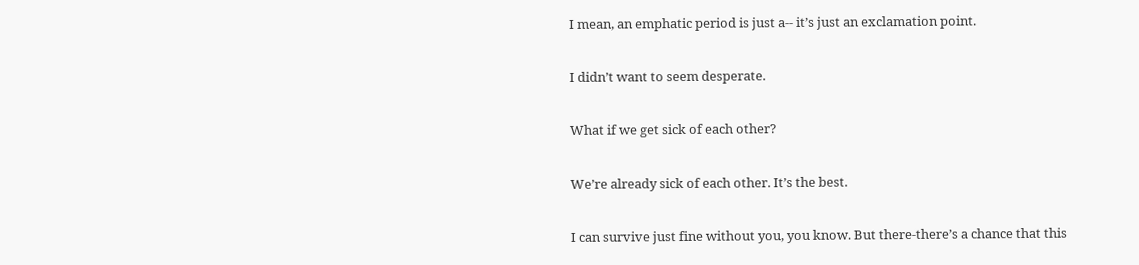I mean, an emphatic period is just a‐‐ it’s just an exclamation point.

I didn’t want to seem desperate.

What if we get sick of each other?

We’re already sick of each other. It’s the best.

I can survive just fine without you, you know. But there‐there’s a chance that this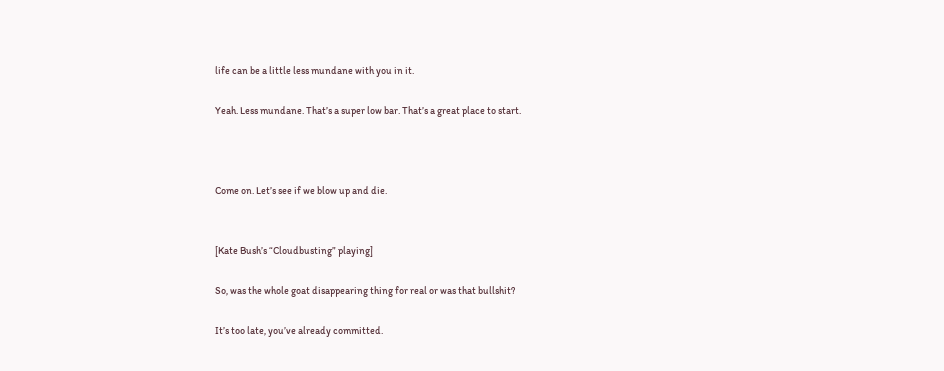life can be a little less mundane with you in it.

Yeah. Less mundane. That’s a super low bar. That’s a great place to start.



Come on. Let’s see if we blow up and die.


[Kate Bush’s “Cloudbusting” playing]

So, was the whole goat disappearing thing for real or was that bullshit?

It’s too late, you’ve already committed.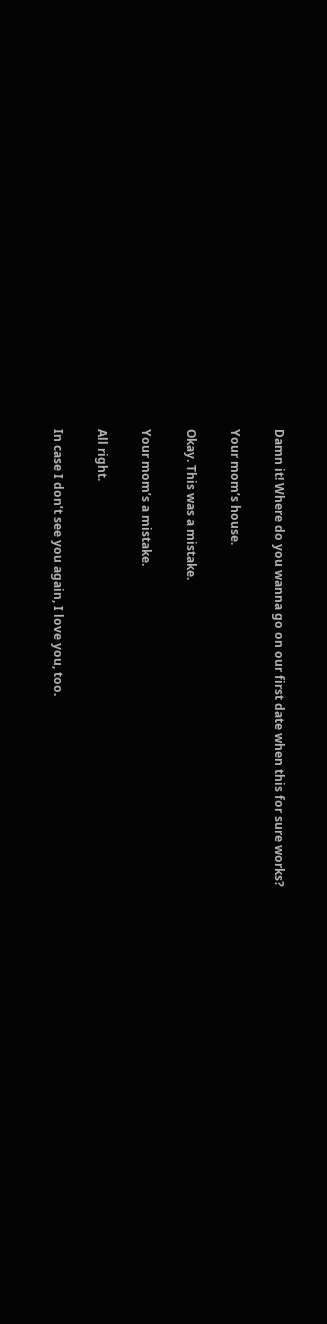Damn it! Where do you wanna go on our first date when this for sure works?

Your mom’s house.

Okay. This was a mistake.

Your mom’s a mistake.

All right.

In case I don’t see you again, I love you, too.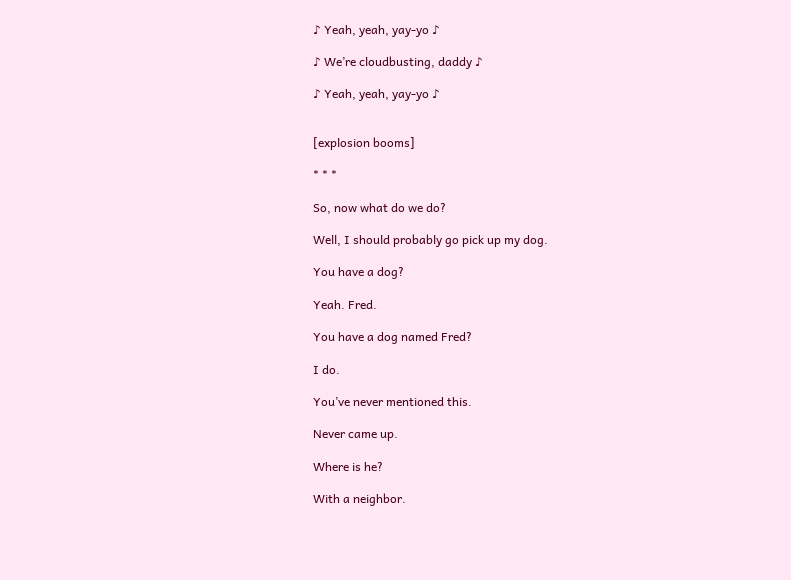♪ Yeah, yeah, yay‐yo ♪

♪ We’re cloudbusting, daddy ♪

♪ Yeah, yeah, yay‐yo ♪


[explosion booms]

* * *

So, now what do we do?

Well, I should probably go pick up my dog.

You have a dog?

Yeah. Fred.

You have a dog named Fred?

I do.

You’ve never mentioned this.

Never came up.

Where is he?

With a neighbor.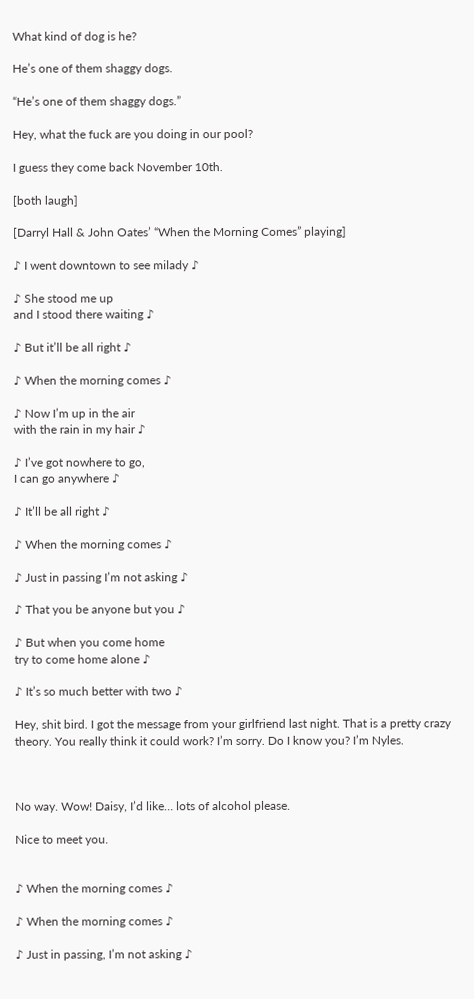What kind of dog is he?

He’s one of them shaggy dogs.

“He’s one of them shaggy dogs.”

Hey, what the fuck are you doing in our pool?

I guess they come back November 10th.

[both laugh]

[Darryl Hall & John Oates’ “When the Morning Comes” playing]

♪ I went downtown to see milady ♪

♪ She stood me up
and I stood there waiting ♪

♪ But it’ll be all right ♪

♪ When the morning comes ♪

♪ Now I’m up in the air
with the rain in my hair ♪

♪ I’ve got nowhere to go,
I can go anywhere ♪

♪ It’ll be all right ♪

♪ When the morning comes ♪

♪ Just in passing I’m not asking ♪

♪ That you be anyone but you ♪

♪ But when you come home
try to come home alone ♪

♪ It’s so much better with two ♪

Hey, shit bird. I got the message from your girlfriend last night. That is a pretty crazy theory. You really think it could work? I’m sorry. Do I know you? I’m Nyles.



No way. Wow! Daisy, I’d like… lots of alcohol please.

Nice to meet you.


♪ When the morning comes ♪

♪ When the morning comes ♪

♪ Just in passing, I’m not asking ♪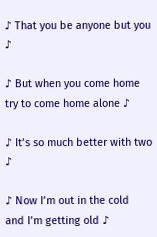♪ That you be anyone but you ♪

♪ But when you come home
try to come home alone ♪

♪ It’s so much better with two ♪

♪ Now I’m out in the cold
and I’m getting old ♪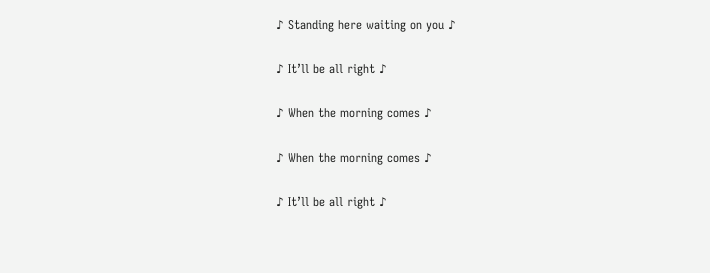♪ Standing here waiting on you ♪

♪ It’ll be all right ♪

♪ When the morning comes ♪

♪ When the morning comes ♪

♪ It’ll be all right ♪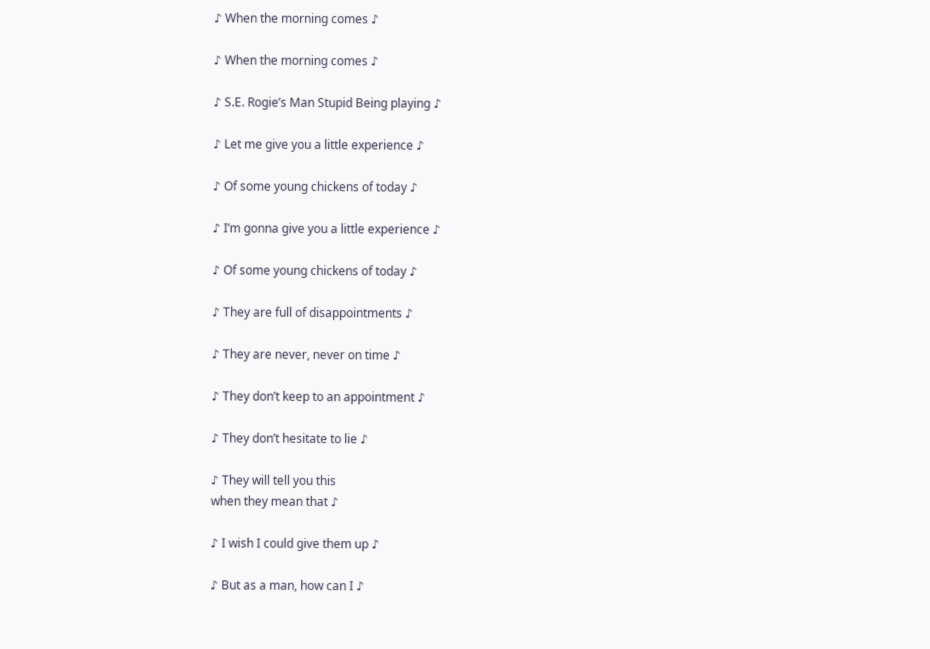♪ When the morning comes ♪

♪ When the morning comes ♪

♪ S.E. Rogie’s Man Stupid Being playing ♪

♪ Let me give you a little experience ♪

♪ Of some young chickens of today ♪

♪ I’m gonna give you a little experience ♪

♪ Of some young chickens of today ♪

♪ They are full of disappointments ♪

♪ They are never, never on time ♪

♪ They don’t keep to an appointment ♪

♪ They don’t hesitate to lie ♪

♪ They will tell you this
when they mean that ♪

♪ I wish I could give them up ♪

♪ But as a man, how can I ♪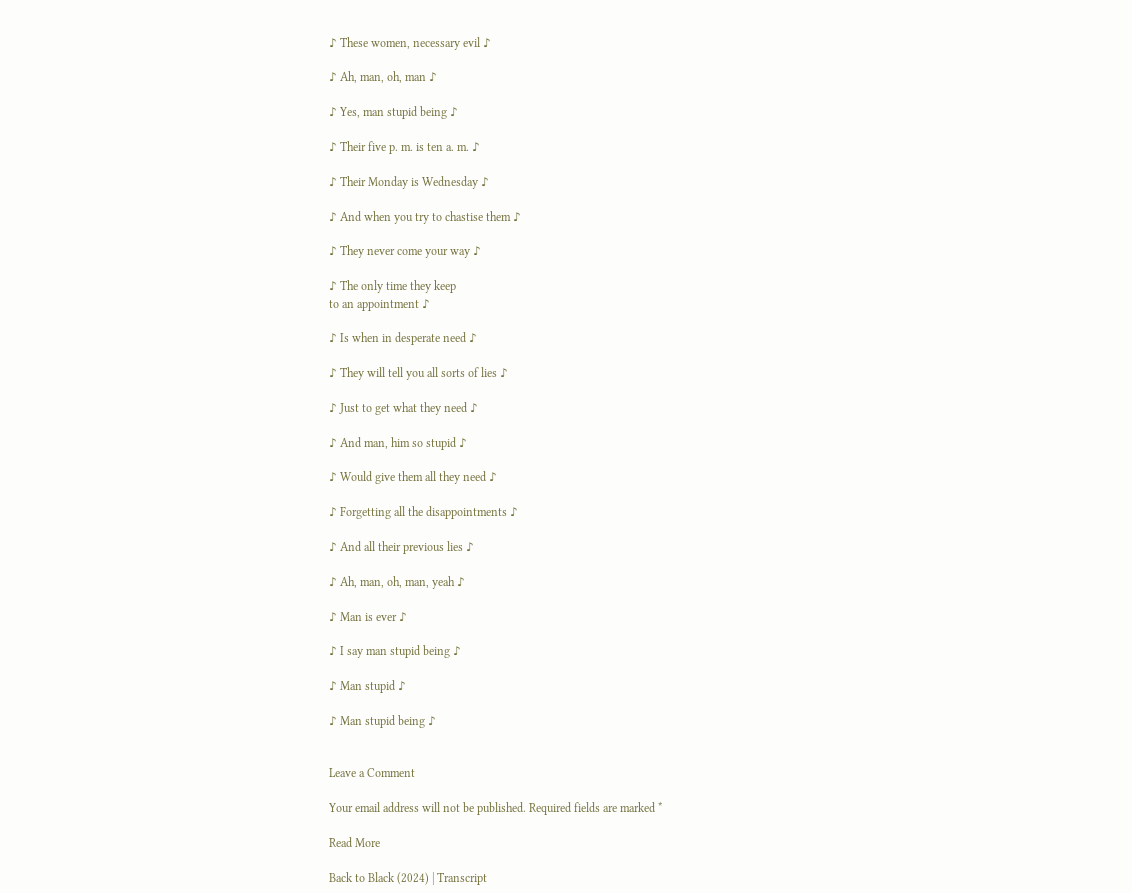♪ These women, necessary evil ♪

♪ Ah, man, oh, man ♪

♪ Yes, man stupid being ♪

♪ Their five p. m. is ten a. m. ♪

♪ Their Monday is Wednesday ♪

♪ And when you try to chastise them ♪

♪ They never come your way ♪

♪ The only time they keep
to an appointment ♪

♪ Is when in desperate need ♪

♪ They will tell you all sorts of lies ♪

♪ Just to get what they need ♪

♪ And man, him so stupid ♪

♪ Would give them all they need ♪

♪ Forgetting all the disappointments ♪

♪ And all their previous lies ♪

♪ Ah, man, oh, man, yeah ♪

♪ Man is ever ♪

♪ I say man stupid being ♪

♪ Man stupid ♪

♪ Man stupid being ♪


Leave a Comment

Your email address will not be published. Required fields are marked *

Read More

Back to Black (2024) | Transcript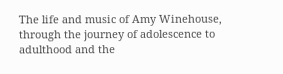The life and music of Amy Winehouse, through the journey of adolescence to adulthood and the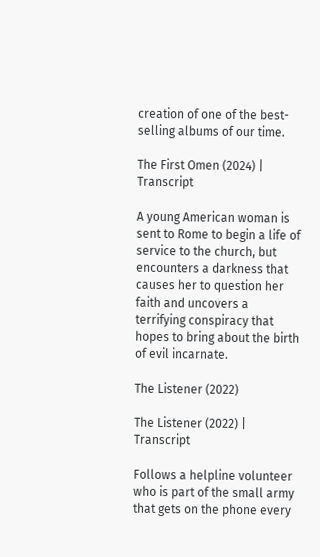creation of one of the best-selling albums of our time.

The First Omen (2024) | Transcript

A young American woman is sent to Rome to begin a life of service to the church, but encounters a darkness that causes her to question her faith and uncovers a terrifying conspiracy that hopes to bring about the birth of evil incarnate.

The Listener (2022)

The Listener (2022) | Transcript

Follows a helpline volunteer who is part of the small army that gets on the phone every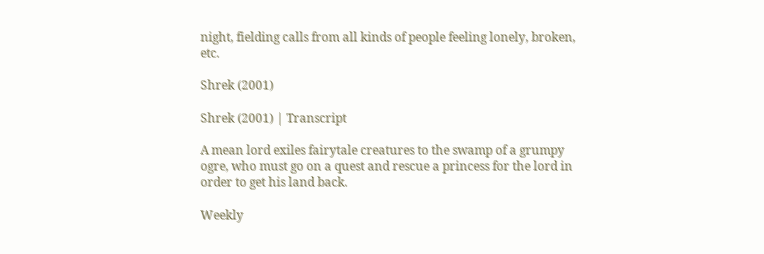night, fielding calls from all kinds of people feeling lonely, broken, etc.

Shrek (2001)

Shrek (2001) | Transcript

A mean lord exiles fairytale creatures to the swamp of a grumpy ogre, who must go on a quest and rescue a princess for the lord in order to get his land back.

Weekly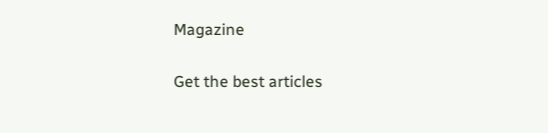Magazine

Get the best articles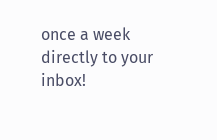once a week directly to your inbox!